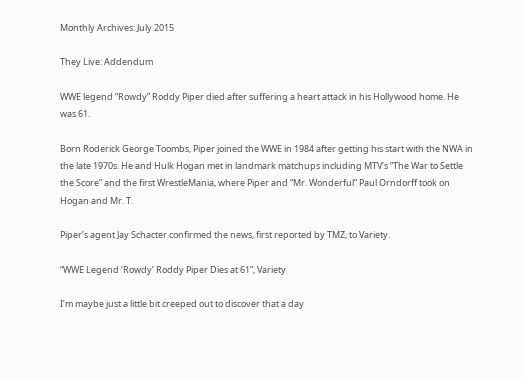Monthly Archives: July 2015

They Live: Addendum

WWE legend “Rowdy” Roddy Piper died after suffering a heart attack in his Hollywood home. He was 61.

Born Roderick George Toombs, Piper joined the WWE in 1984 after getting his start with the NWA in the late 1970s. He and Hulk Hogan met in landmark matchups including MTV’s “The War to Settle the Score” and the first WrestleMania, where Piper and “Mr. Wonderful” Paul Orndorff took on Hogan and Mr. T.

Piper’s agent Jay Schacter confirmed the news, first reported by TMZ, to Variety.

“WWE Legend ‘Rowdy’ Roddy Piper Dies at 61”, Variety

I’m maybe just a little bit creeped out to discover that a day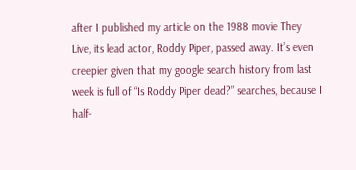after I published my article on the 1988 movie They Live, its lead actor, Roddy Piper, passed away. It’s even creepier given that my google search history from last week is full of “Is Roddy Piper dead?” searches, because I half-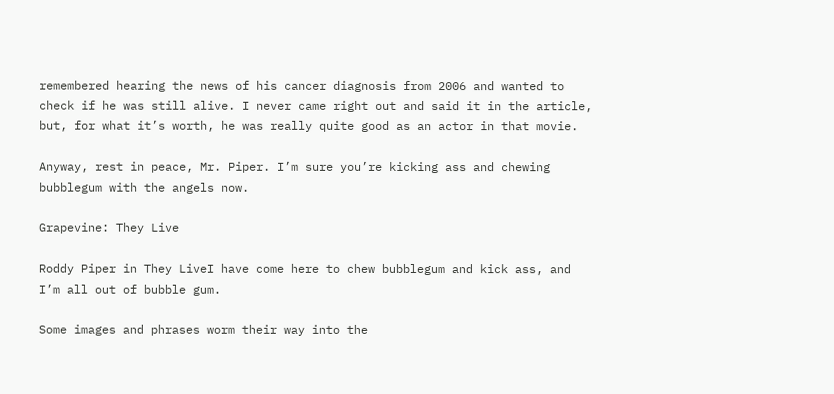remembered hearing the news of his cancer diagnosis from 2006 and wanted to check if he was still alive. I never came right out and said it in the article, but, for what it’s worth, he was really quite good as an actor in that movie.

Anyway, rest in peace, Mr. Piper. I’m sure you’re kicking ass and chewing bubblegum with the angels now.

Grapevine: They Live

Roddy Piper in They LiveI have come here to chew bubblegum and kick ass, and I’m all out of bubble gum.

Some images and phrases worm their way into the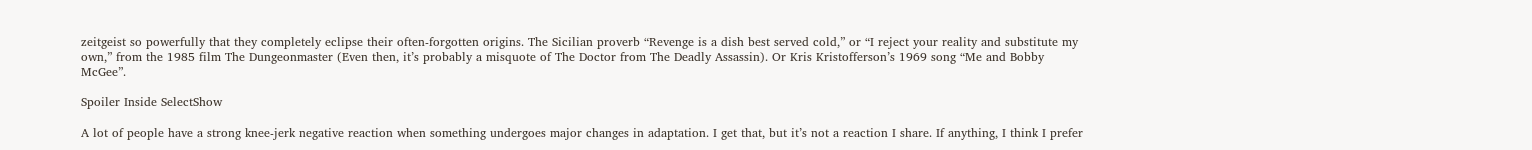zeitgeist so powerfully that they completely eclipse their often-forgotten origins. The Sicilian proverb “Revenge is a dish best served cold,” or “I reject your reality and substitute my own,” from the 1985 film The Dungeonmaster (Even then, it’s probably a misquote of The Doctor from The Deadly Assassin). Or Kris Kristofferson’s 1969 song “Me and Bobby McGee”.

Spoiler Inside SelectShow

A lot of people have a strong knee-jerk negative reaction when something undergoes major changes in adaptation. I get that, but it’s not a reaction I share. If anything, I think I prefer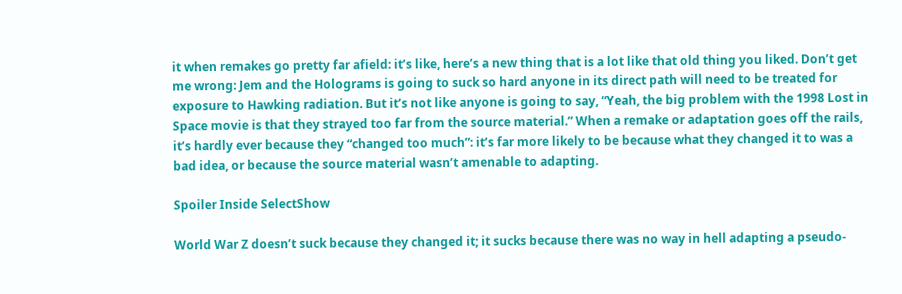it when remakes go pretty far afield: it’s like, here’s a new thing that is a lot like that old thing you liked. Don’t get me wrong: Jem and the Holograms is going to suck so hard anyone in its direct path will need to be treated for exposure to Hawking radiation. But it’s not like anyone is going to say, “Yeah, the big problem with the 1998 Lost in Space movie is that they strayed too far from the source material.” When a remake or adaptation goes off the rails, it’s hardly ever because they “changed too much”: it’s far more likely to be because what they changed it to was a bad idea, or because the source material wasn’t amenable to adapting.

Spoiler Inside SelectShow

World War Z doesn’t suck because they changed it; it sucks because there was no way in hell adapting a pseudo-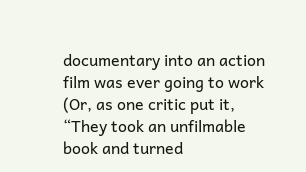documentary into an action film was ever going to work (Or, as one critic put it, “They took an unfilmable book and turned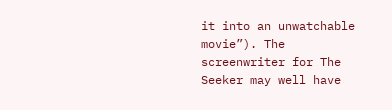it into an unwatchable movie”). The screenwriter for The Seeker may well have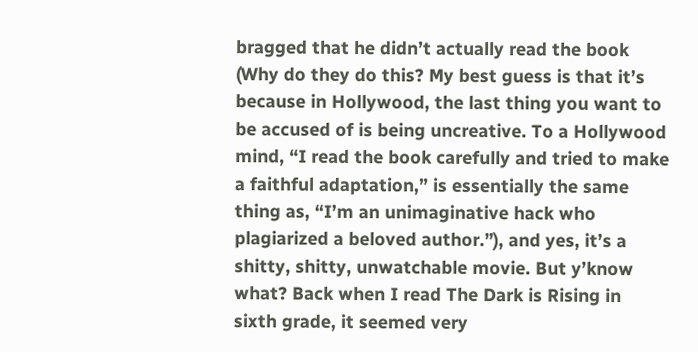bragged that he didn’t actually read the book (Why do they do this? My best guess is that it’s because in Hollywood, the last thing you want to be accused of is being uncreative. To a Hollywood mind, “I read the book carefully and tried to make a faithful adaptation,” is essentially the same thing as, “I’m an unimaginative hack who plagiarized a beloved author.”), and yes, it’s a shitty, shitty, unwatchable movie. But y’know what? Back when I read The Dark is Rising in sixth grade, it seemed very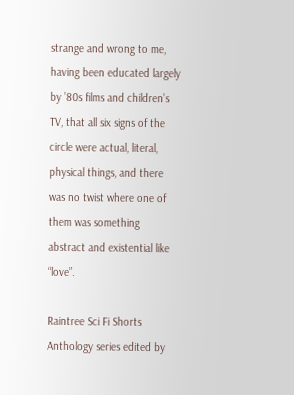strange and wrong to me, having been educated largely by ’80s films and children’s TV, that all six signs of the circle were actual, literal, physical things, and there was no twist where one of them was something abstract and existential like “love”.

Raintree Sci Fi Shorts Anthology series edited by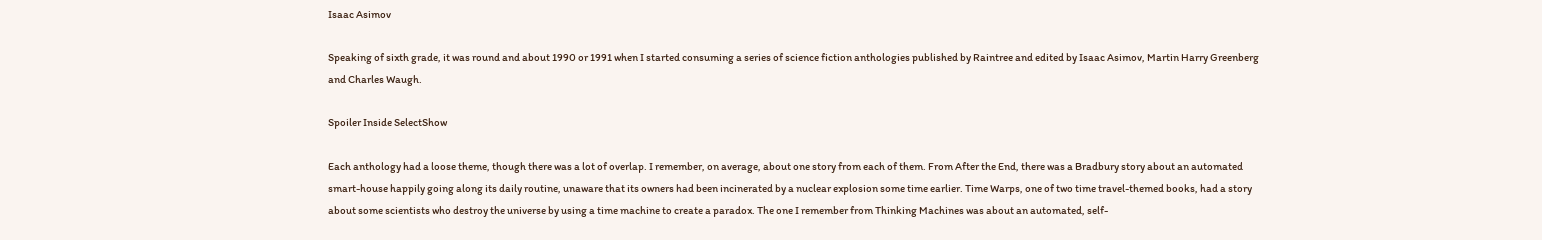Isaac Asimov

Speaking of sixth grade, it was round and about 1990 or 1991 when I started consuming a series of science fiction anthologies published by Raintree and edited by Isaac Asimov, Martin Harry Greenberg and Charles Waugh.

Spoiler Inside SelectShow

Each anthology had a loose theme, though there was a lot of overlap. I remember, on average, about one story from each of them. From After the End, there was a Bradbury story about an automated smart-house happily going along its daily routine, unaware that its owners had been incinerated by a nuclear explosion some time earlier. Time Warps, one of two time travel-themed books, had a story about some scientists who destroy the universe by using a time machine to create a paradox. The one I remember from Thinking Machines was about an automated, self-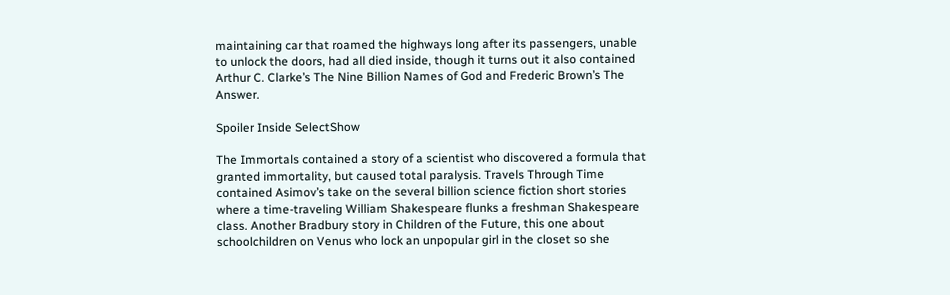maintaining car that roamed the highways long after its passengers, unable to unlock the doors, had all died inside, though it turns out it also contained Arthur C. Clarke’s The Nine Billion Names of God and Frederic Brown’s The Answer.

Spoiler Inside SelectShow

The Immortals contained a story of a scientist who discovered a formula that granted immortality, but caused total paralysis. Travels Through Time contained Asimov’s take on the several billion science fiction short stories where a time-traveling William Shakespeare flunks a freshman Shakespeare class. Another Bradbury story in Children of the Future, this one about schoolchildren on Venus who lock an unpopular girl in the closet so she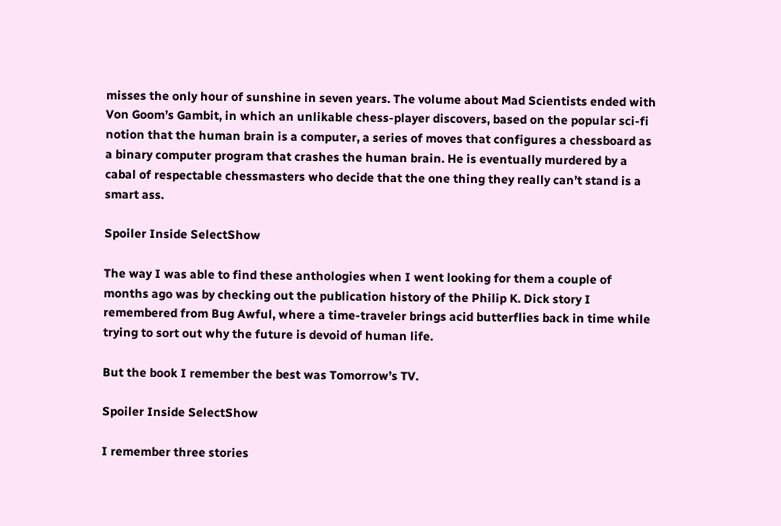misses the only hour of sunshine in seven years. The volume about Mad Scientists ended with Von Goom’s Gambit, in which an unlikable chess-player discovers, based on the popular sci-fi notion that the human brain is a computer, a series of moves that configures a chessboard as a binary computer program that crashes the human brain. He is eventually murdered by a cabal of respectable chessmasters who decide that the one thing they really can’t stand is a smart ass.

Spoiler Inside SelectShow

The way I was able to find these anthologies when I went looking for them a couple of months ago was by checking out the publication history of the Philip K. Dick story I remembered from Bug Awful, where a time-traveler brings acid butterflies back in time while trying to sort out why the future is devoid of human life.

But the book I remember the best was Tomorrow’s TV.

Spoiler Inside SelectShow

I remember three stories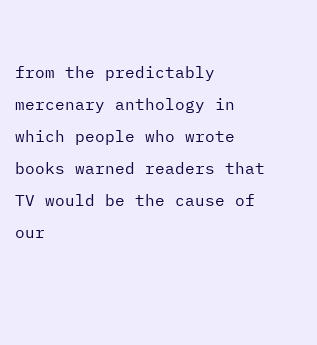from the predictably mercenary anthology in which people who wrote books warned readers that TV would be the cause of our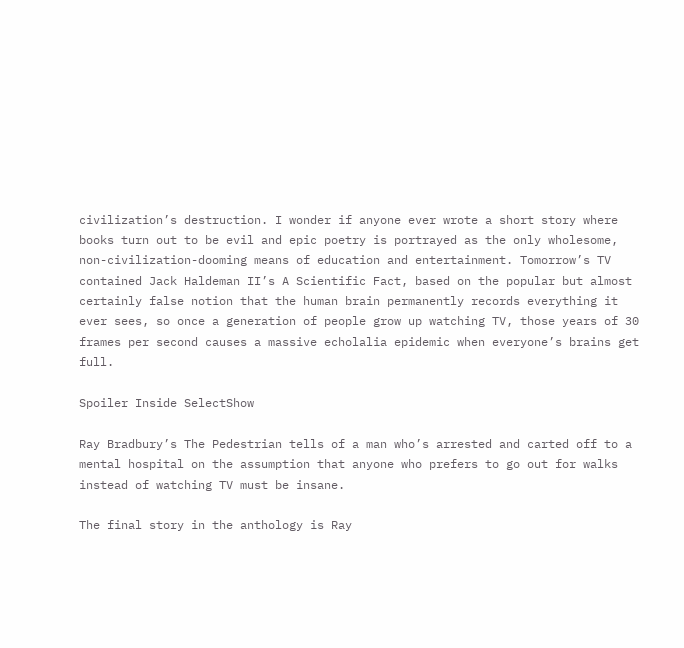civilization’s destruction. I wonder if anyone ever wrote a short story where books turn out to be evil and epic poetry is portrayed as the only wholesome, non-civilization-dooming means of education and entertainment. Tomorrow’s TV contained Jack Haldeman II’s A Scientific Fact, based on the popular but almost certainly false notion that the human brain permanently records everything it ever sees, so once a generation of people grow up watching TV, those years of 30 frames per second causes a massive echolalia epidemic when everyone’s brains get full.

Spoiler Inside SelectShow

Ray Bradbury’s The Pedestrian tells of a man who’s arrested and carted off to a mental hospital on the assumption that anyone who prefers to go out for walks instead of watching TV must be insane.

The final story in the anthology is Ray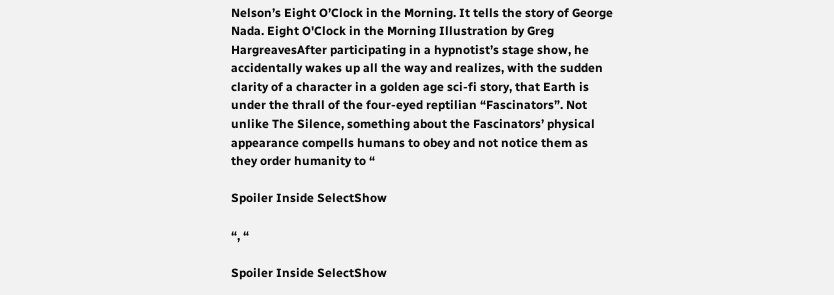Nelson’s Eight O’Clock in the Morning. It tells the story of George Nada. Eight O'Clock in the Morning Illustration by Greg HargreavesAfter participating in a hypnotist’s stage show, he accidentally wakes up all the way and realizes, with the sudden clarity of a character in a golden age sci-fi story, that Earth is under the thrall of the four-eyed reptilian “Fascinators”. Not unlike The Silence, something about the Fascinators’ physical appearance compells humans to obey and not notice them as they order humanity to “

Spoiler Inside SelectShow

“, “

Spoiler Inside SelectShow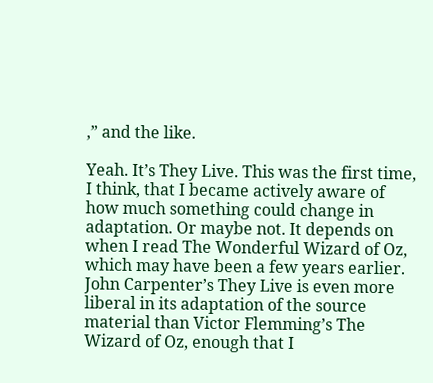,” and the like.

Yeah. It’s They Live. This was the first time, I think, that I became actively aware of how much something could change in adaptation. Or maybe not. It depends on when I read The Wonderful Wizard of Oz, which may have been a few years earlier. John Carpenter’s They Live is even more liberal in its adaptation of the source material than Victor Flemming’s The Wizard of Oz, enough that I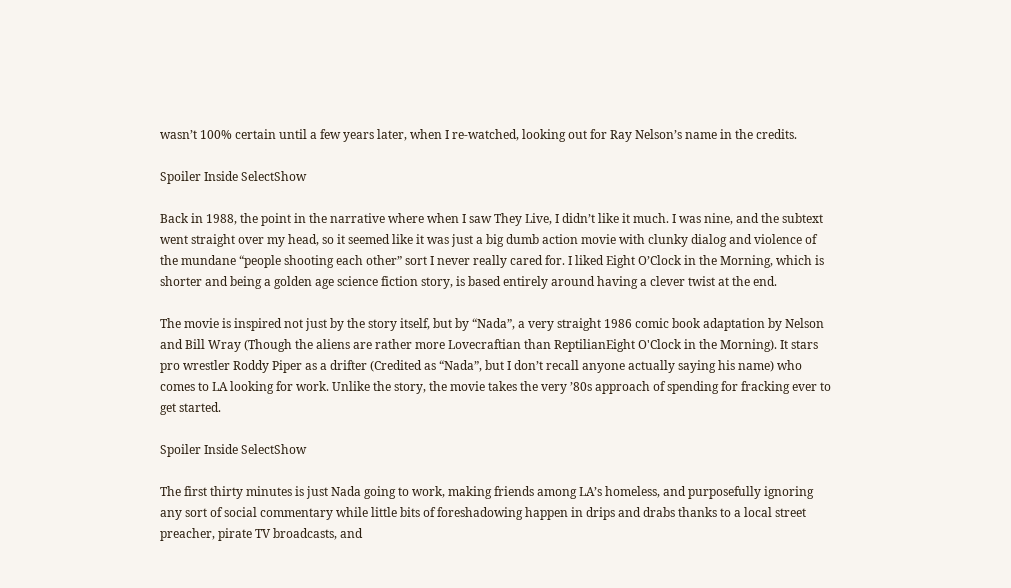wasn’t 100% certain until a few years later, when I re-watched, looking out for Ray Nelson’s name in the credits.

Spoiler Inside SelectShow

Back in 1988, the point in the narrative where when I saw They Live, I didn’t like it much. I was nine, and the subtext went straight over my head, so it seemed like it was just a big dumb action movie with clunky dialog and violence of the mundane “people shooting each other” sort I never really cared for. I liked Eight O’Clock in the Morning, which is shorter and being a golden age science fiction story, is based entirely around having a clever twist at the end.

The movie is inspired not just by the story itself, but by “Nada”, a very straight 1986 comic book adaptation by Nelson and Bill Wray (Though the aliens are rather more Lovecraftian than ReptilianEight O'Clock in the Morning). It stars pro wrestler Roddy Piper as a drifter (Credited as “Nada”, but I don’t recall anyone actually saying his name) who comes to LA looking for work. Unlike the story, the movie takes the very ’80s approach of spending for fracking ever to get started.

Spoiler Inside SelectShow

The first thirty minutes is just Nada going to work, making friends among LA’s homeless, and purposefully ignoring any sort of social commentary while little bits of foreshadowing happen in drips and drabs thanks to a local street preacher, pirate TV broadcasts, and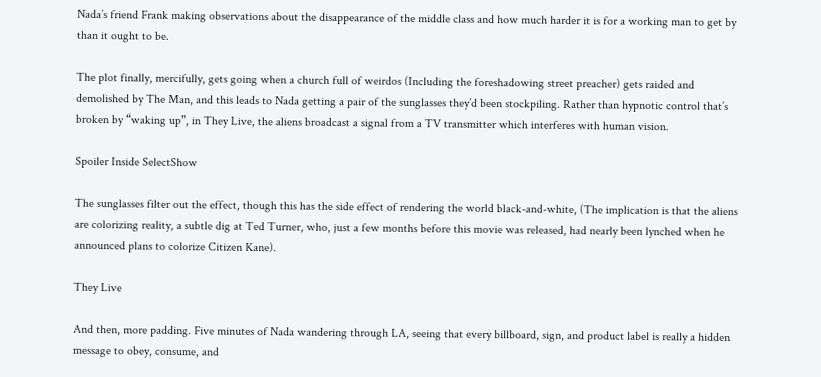Nada’s friend Frank making observations about the disappearance of the middle class and how much harder it is for a working man to get by than it ought to be.

The plot finally, mercifully, gets going when a church full of weirdos (Including the foreshadowing street preacher) gets raided and demolished by The Man, and this leads to Nada getting a pair of the sunglasses they’d been stockpiling. Rather than hypnotic control that’s broken by “waking up”, in They Live, the aliens broadcast a signal from a TV transmitter which interferes with human vision.

Spoiler Inside SelectShow

The sunglasses filter out the effect, though this has the side effect of rendering the world black-and-white, (The implication is that the aliens are colorizing reality, a subtle dig at Ted Turner, who, just a few months before this movie was released, had nearly been lynched when he announced plans to colorize Citizen Kane).

They Live

And then, more padding. Five minutes of Nada wandering through LA, seeing that every billboard, sign, and product label is really a hidden message to obey, consume, and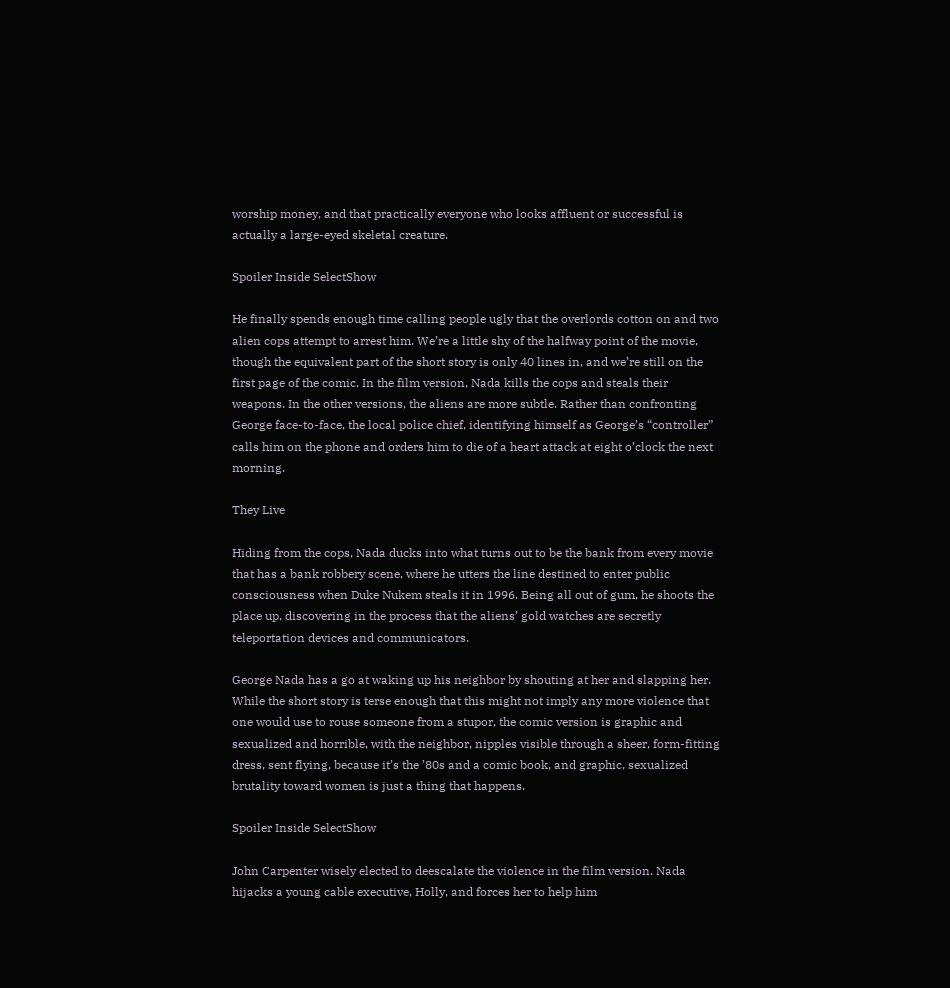worship money, and that practically everyone who looks affluent or successful is actually a large-eyed skeletal creature.

Spoiler Inside SelectShow

He finally spends enough time calling people ugly that the overlords cotton on and two alien cops attempt to arrest him. We’re a little shy of the halfway point of the movie, though the equivalent part of the short story is only 40 lines in, and we’re still on the first page of the comic. In the film version, Nada kills the cops and steals their weapons. In the other versions, the aliens are more subtle. Rather than confronting George face-to-face, the local police chief, identifying himself as George’s “controller” calls him on the phone and orders him to die of a heart attack at eight o’clock the next morning.

They Live

Hiding from the cops, Nada ducks into what turns out to be the bank from every movie that has a bank robbery scene, where he utters the line destined to enter public consciousness when Duke Nukem steals it in 1996. Being all out of gum, he shoots the place up, discovering in the process that the aliens’ gold watches are secretly teleportation devices and communicators.

George Nada has a go at waking up his neighbor by shouting at her and slapping her. While the short story is terse enough that this might not imply any more violence that one would use to rouse someone from a stupor, the comic version is graphic and sexualized and horrible, with the neighbor, nipples visible through a sheer, form-fitting dress, sent flying, because it’s the ’80s and a comic book, and graphic, sexualized brutality toward women is just a thing that happens.

Spoiler Inside SelectShow

John Carpenter wisely elected to deescalate the violence in the film version. Nada hijacks a young cable executive, Holly, and forces her to help him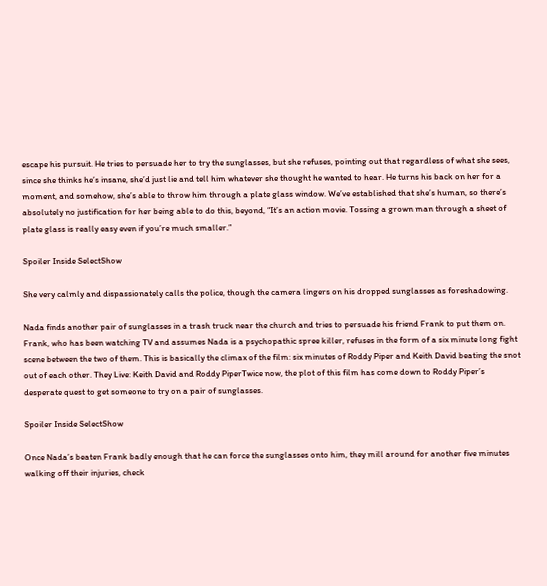escape his pursuit. He tries to persuade her to try the sunglasses, but she refuses, pointing out that regardless of what she sees, since she thinks he’s insane, she’d just lie and tell him whatever she thought he wanted to hear. He turns his back on her for a moment, and somehow, she’s able to throw him through a plate glass window. We’ve established that she’s human, so there’s absolutely no justification for her being able to do this, beyond, “It’s an action movie. Tossing a grown man through a sheet of plate glass is really easy even if you’re much smaller.”

Spoiler Inside SelectShow

She very calmly and dispassionately calls the police, though the camera lingers on his dropped sunglasses as foreshadowing.

Nada finds another pair of sunglasses in a trash truck near the church and tries to persuade his friend Frank to put them on. Frank, who has been watching TV and assumes Nada is a psychopathic spree killer, refuses in the form of a six minute long fight scene between the two of them. This is basically the climax of the film: six minutes of Roddy Piper and Keith David beating the snot out of each other. They Live: Keith David and Roddy PiperTwice now, the plot of this film has come down to Roddy Piper’s desperate quest to get someone to try on a pair of sunglasses.

Spoiler Inside SelectShow

Once Nada’s beaten Frank badly enough that he can force the sunglasses onto him, they mill around for another five minutes walking off their injuries, check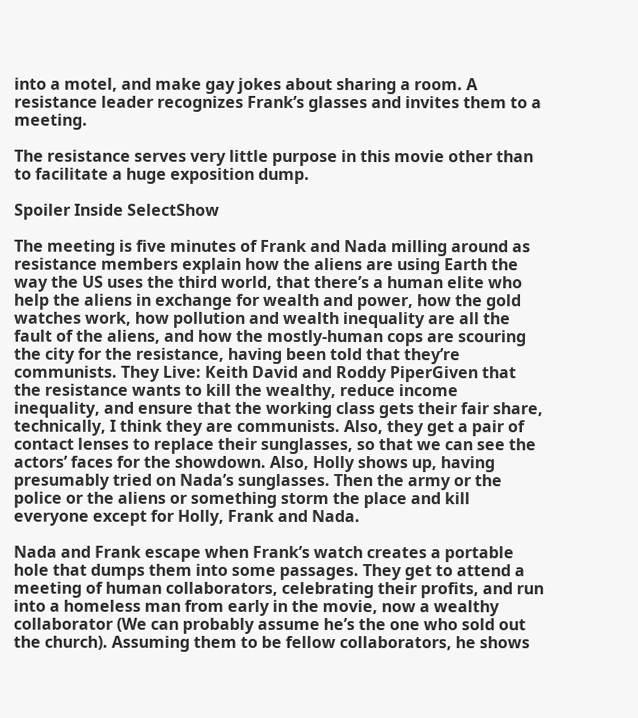into a motel, and make gay jokes about sharing a room. A resistance leader recognizes Frank’s glasses and invites them to a meeting.

The resistance serves very little purpose in this movie other than to facilitate a huge exposition dump.

Spoiler Inside SelectShow

The meeting is five minutes of Frank and Nada milling around as resistance members explain how the aliens are using Earth the way the US uses the third world, that there’s a human elite who help the aliens in exchange for wealth and power, how the gold watches work, how pollution and wealth inequality are all the fault of the aliens, and how the mostly-human cops are scouring the city for the resistance, having been told that they’re communists. They Live: Keith David and Roddy PiperGiven that the resistance wants to kill the wealthy, reduce income inequality, and ensure that the working class gets their fair share, technically, I think they are communists. Also, they get a pair of contact lenses to replace their sunglasses, so that we can see the actors’ faces for the showdown. Also, Holly shows up, having presumably tried on Nada’s sunglasses. Then the army or the police or the aliens or something storm the place and kill everyone except for Holly, Frank and Nada.

Nada and Frank escape when Frank’s watch creates a portable hole that dumps them into some passages. They get to attend a meeting of human collaborators, celebrating their profits, and run into a homeless man from early in the movie, now a wealthy collaborator (We can probably assume he’s the one who sold out the church). Assuming them to be fellow collaborators, he shows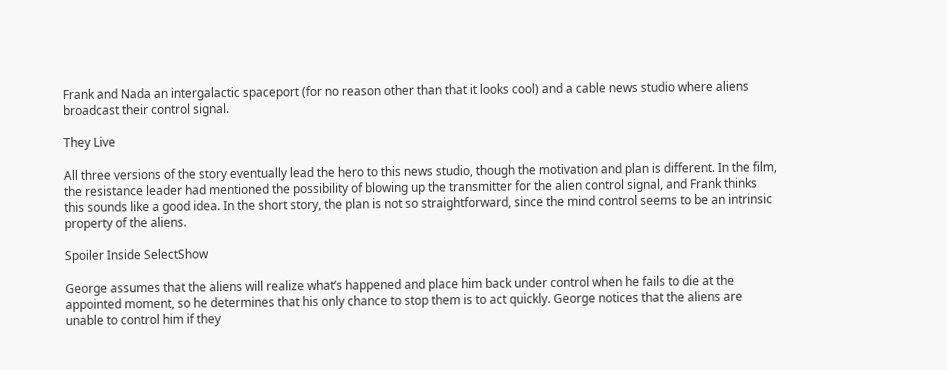Frank and Nada an intergalactic spaceport (for no reason other than that it looks cool) and a cable news studio where aliens broadcast their control signal.

They Live

All three versions of the story eventually lead the hero to this news studio, though the motivation and plan is different. In the film, the resistance leader had mentioned the possibility of blowing up the transmitter for the alien control signal, and Frank thinks this sounds like a good idea. In the short story, the plan is not so straightforward, since the mind control seems to be an intrinsic property of the aliens.

Spoiler Inside SelectShow

George assumes that the aliens will realize what’s happened and place him back under control when he fails to die at the appointed moment, so he determines that his only chance to stop them is to act quickly. George notices that the aliens are unable to control him if they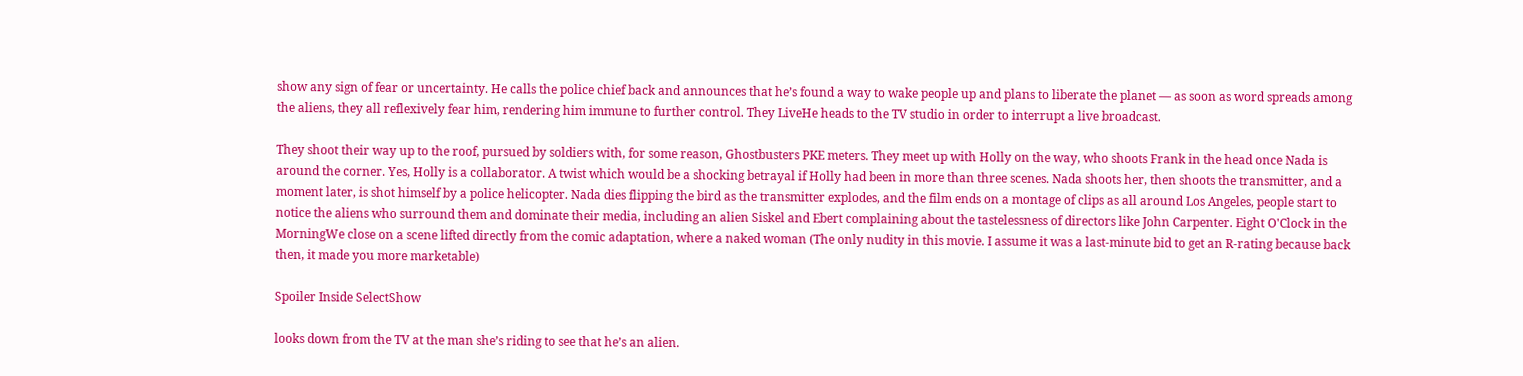show any sign of fear or uncertainty. He calls the police chief back and announces that he’s found a way to wake people up and plans to liberate the planet — as soon as word spreads among the aliens, they all reflexively fear him, rendering him immune to further control. They LiveHe heads to the TV studio in order to interrupt a live broadcast.

They shoot their way up to the roof, pursued by soldiers with, for some reason, Ghostbusters PKE meters. They meet up with Holly on the way, who shoots Frank in the head once Nada is around the corner. Yes, Holly is a collaborator. A twist which would be a shocking betrayal if Holly had been in more than three scenes. Nada shoots her, then shoots the transmitter, and a moment later, is shot himself by a police helicopter. Nada dies flipping the bird as the transmitter explodes, and the film ends on a montage of clips as all around Los Angeles, people start to notice the aliens who surround them and dominate their media, including an alien Siskel and Ebert complaining about the tastelessness of directors like John Carpenter. Eight O'Clock in the MorningWe close on a scene lifted directly from the comic adaptation, where a naked woman (The only nudity in this movie. I assume it was a last-minute bid to get an R-rating because back then, it made you more marketable)

Spoiler Inside SelectShow

looks down from the TV at the man she’s riding to see that he’s an alien.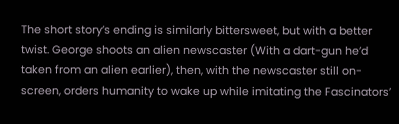The short story’s ending is similarly bittersweet, but with a better twist. George shoots an alien newscaster (With a dart-gun he’d taken from an alien earlier), then, with the newscaster still on-screen, orders humanity to wake up while imitating the Fascinators’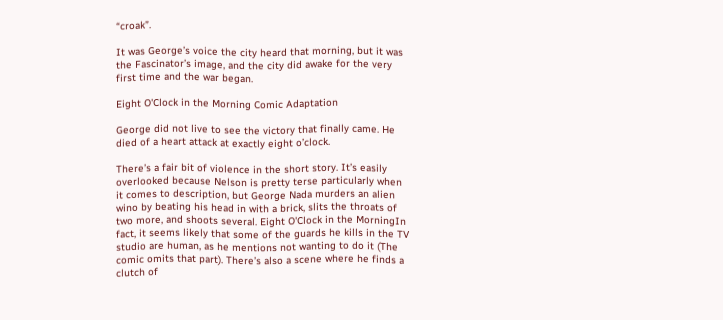“croak”.

It was George’s voice the city heard that morning, but it was the Fascinator’s image, and the city did awake for the very first time and the war began.

Eight O'Clock in the Morning Comic Adaptation

George did not live to see the victory that finally came. He died of a heart attack at exactly eight o’clock.

There’s a fair bit of violence in the short story. It’s easily overlooked because Nelson is pretty terse particularly when it comes to description, but George Nada murders an alien wino by beating his head in with a brick, slits the throats of two more, and shoots several. Eight O'Clock in the MorningIn fact, it seems likely that some of the guards he kills in the TV studio are human, as he mentions not wanting to do it (The comic omits that part). There’s also a scene where he finds a clutch of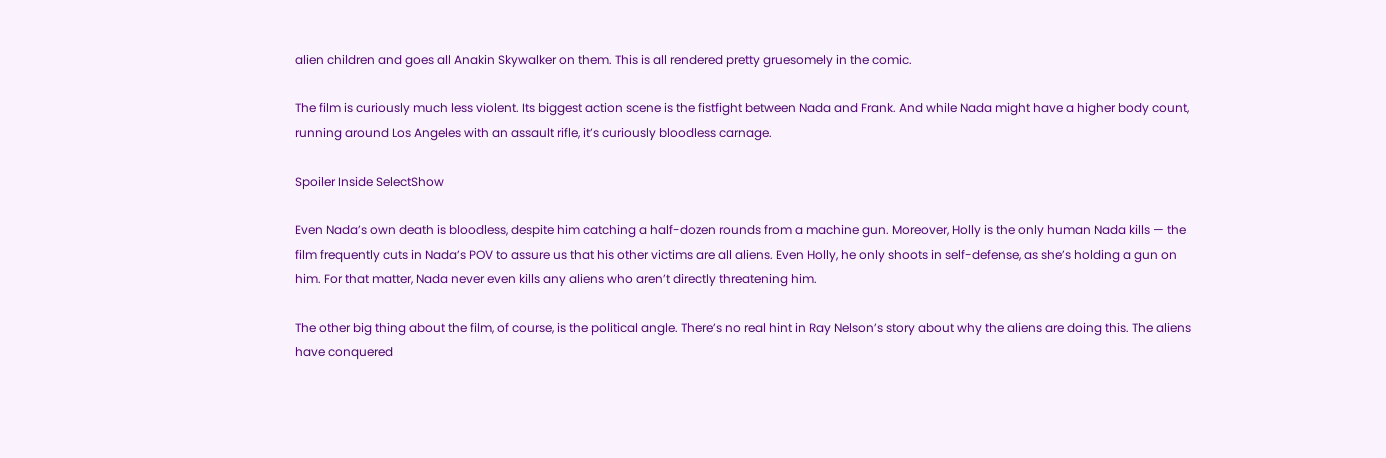alien children and goes all Anakin Skywalker on them. This is all rendered pretty gruesomely in the comic.

The film is curiously much less violent. Its biggest action scene is the fistfight between Nada and Frank. And while Nada might have a higher body count, running around Los Angeles with an assault rifle, it’s curiously bloodless carnage.

Spoiler Inside SelectShow

Even Nada’s own death is bloodless, despite him catching a half-dozen rounds from a machine gun. Moreover, Holly is the only human Nada kills — the film frequently cuts in Nada’s POV to assure us that his other victims are all aliens. Even Holly, he only shoots in self-defense, as she’s holding a gun on him. For that matter, Nada never even kills any aliens who aren’t directly threatening him.

The other big thing about the film, of course, is the political angle. There’s no real hint in Ray Nelson’s story about why the aliens are doing this. The aliens have conquered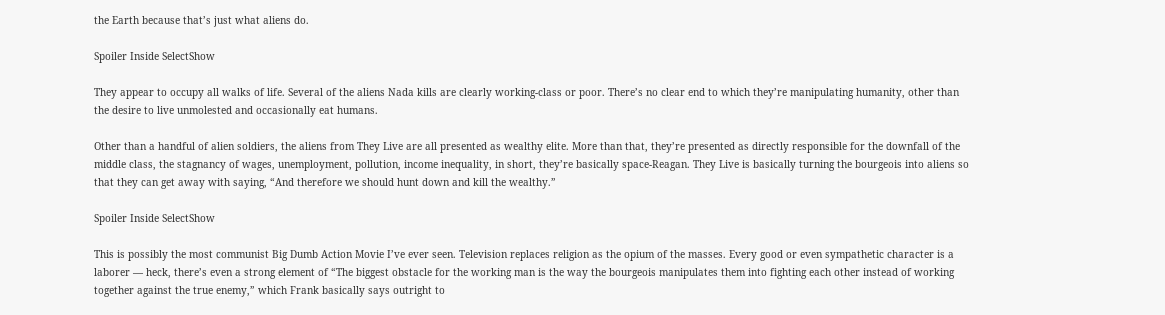the Earth because that’s just what aliens do.

Spoiler Inside SelectShow

They appear to occupy all walks of life. Several of the aliens Nada kills are clearly working-class or poor. There’s no clear end to which they’re manipulating humanity, other than the desire to live unmolested and occasionally eat humans.

Other than a handful of alien soldiers, the aliens from They Live are all presented as wealthy elite. More than that, they’re presented as directly responsible for the downfall of the middle class, the stagnancy of wages, unemployment, pollution, income inequality, in short, they’re basically space-Reagan. They Live is basically turning the bourgeois into aliens so that they can get away with saying, “And therefore we should hunt down and kill the wealthy.”

Spoiler Inside SelectShow

This is possibly the most communist Big Dumb Action Movie I’ve ever seen. Television replaces religion as the opium of the masses. Every good or even sympathetic character is a laborer — heck, there’s even a strong element of “The biggest obstacle for the working man is the way the bourgeois manipulates them into fighting each other instead of working together against the true enemy,” which Frank basically says outright to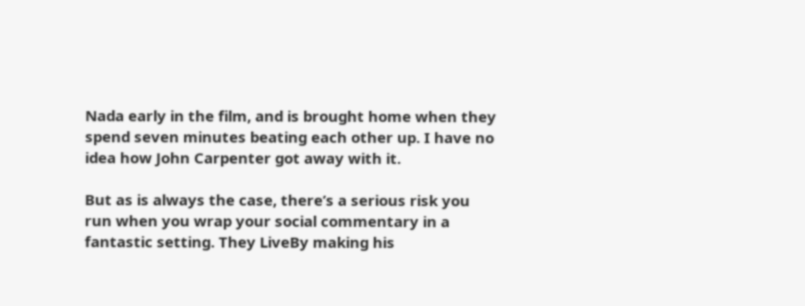Nada early in the film, and is brought home when they spend seven minutes beating each other up. I have no idea how John Carpenter got away with it.

But as is always the case, there’s a serious risk you run when you wrap your social commentary in a fantastic setting. They LiveBy making his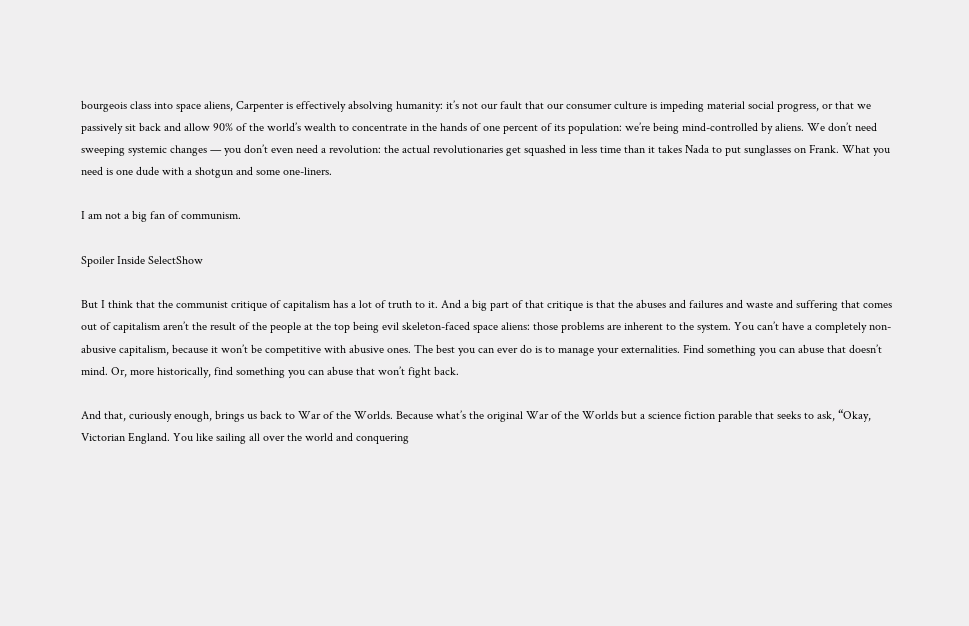bourgeois class into space aliens, Carpenter is effectively absolving humanity: it’s not our fault that our consumer culture is impeding material social progress, or that we passively sit back and allow 90% of the world’s wealth to concentrate in the hands of one percent of its population: we’re being mind-controlled by aliens. We don’t need sweeping systemic changes — you don’t even need a revolution: the actual revolutionaries get squashed in less time than it takes Nada to put sunglasses on Frank. What you need is one dude with a shotgun and some one-liners.

I am not a big fan of communism.

Spoiler Inside SelectShow

But I think that the communist critique of capitalism has a lot of truth to it. And a big part of that critique is that the abuses and failures and waste and suffering that comes out of capitalism aren’t the result of the people at the top being evil skeleton-faced space aliens: those problems are inherent to the system. You can’t have a completely non-abusive capitalism, because it won’t be competitive with abusive ones. The best you can ever do is to manage your externalities. Find something you can abuse that doesn’t mind. Or, more historically, find something you can abuse that won’t fight back.

And that, curiously enough, brings us back to War of the Worlds. Because what’s the original War of the Worlds but a science fiction parable that seeks to ask, “Okay, Victorian England. You like sailing all over the world and conquering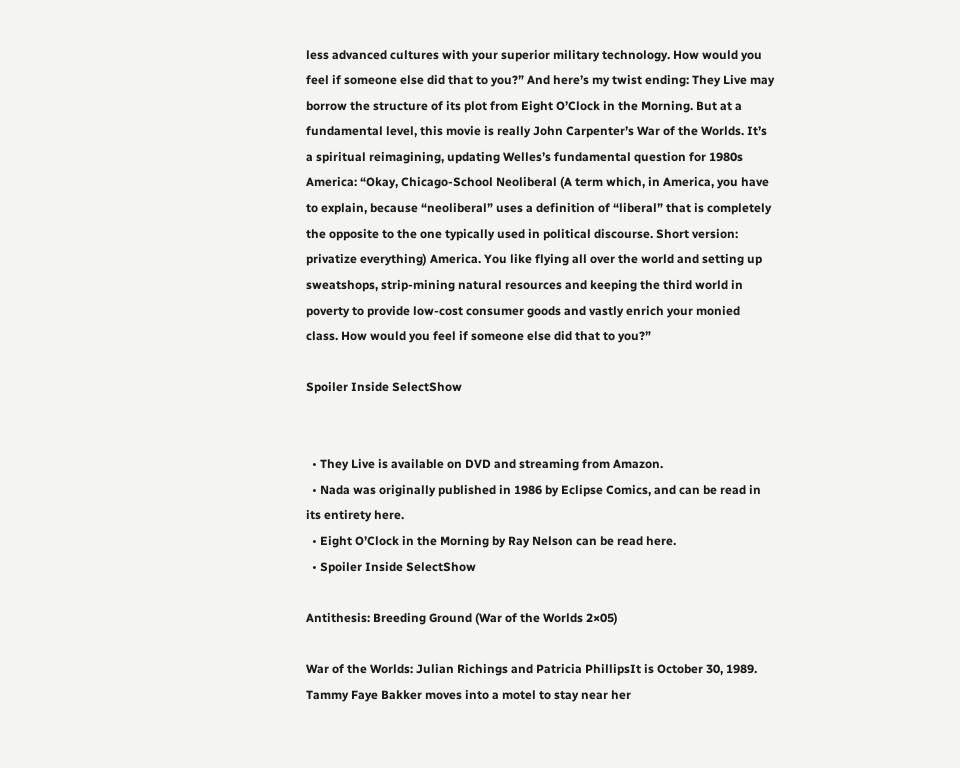less advanced cultures with your superior military technology. How would you feel if someone else did that to you?” And here’s my twist ending: They Live may borrow the structure of its plot from Eight O’Clock in the Morning. But at a fundamental level, this movie is really John Carpenter’s War of the Worlds. It’s a spiritual reimagining, updating Welles’s fundamental question for 1980s America: “Okay, Chicago-School Neoliberal (A term which, in America, you have to explain, because “neoliberal” uses a definition of “liberal” that is completely the opposite to the one typically used in political discourse. Short version: privatize everything) America. You like flying all over the world and setting up sweatshops, strip-mining natural resources and keeping the third world in poverty to provide low-cost consumer goods and vastly enrich your monied class. How would you feel if someone else did that to you?”

Spoiler Inside SelectShow


  • They Live is available on DVD and streaming from Amazon.
  • Nada was originally published in 1986 by Eclipse Comics, and can be read in its entirety here.
  • Eight O’Clock in the Morning by Ray Nelson can be read here.
  • Spoiler Inside SelectShow

Antithesis: Breeding Ground (War of the Worlds 2×05)

War of the Worlds: Julian Richings and Patricia PhillipsIt is October 30, 1989. Tammy Faye Bakker moves into a motel to stay near her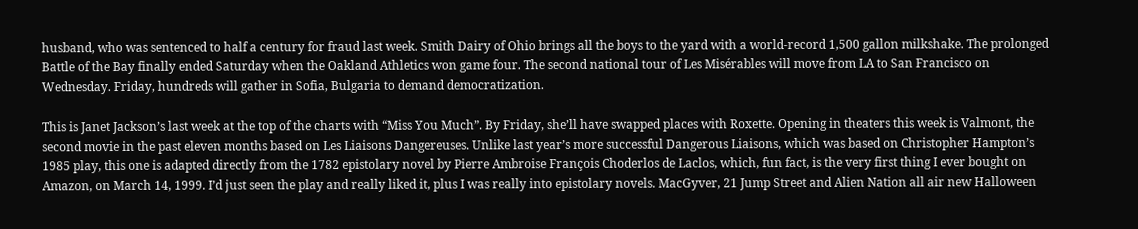husband, who was sentenced to half a century for fraud last week. Smith Dairy of Ohio brings all the boys to the yard with a world-record 1,500 gallon milkshake. The prolonged Battle of the Bay finally ended Saturday when the Oakland Athletics won game four. The second national tour of Les Misérables will move from LA to San Francisco on Wednesday. Friday, hundreds will gather in Sofia, Bulgaria to demand democratization.

This is Janet Jackson’s last week at the top of the charts with “Miss You Much”. By Friday, she’ll have swapped places with Roxette. Opening in theaters this week is Valmont, the second movie in the past eleven months based on Les Liaisons Dangereuses. Unlike last year’s more successful Dangerous Liaisons, which was based on Christopher Hampton’s 1985 play, this one is adapted directly from the 1782 epistolary novel by Pierre Ambroise François Choderlos de Laclos, which, fun fact, is the very first thing I ever bought on Amazon, on March 14, 1999. I’d just seen the play and really liked it, plus I was really into epistolary novels. MacGyver, 21 Jump Street and Alien Nation all air new Halloween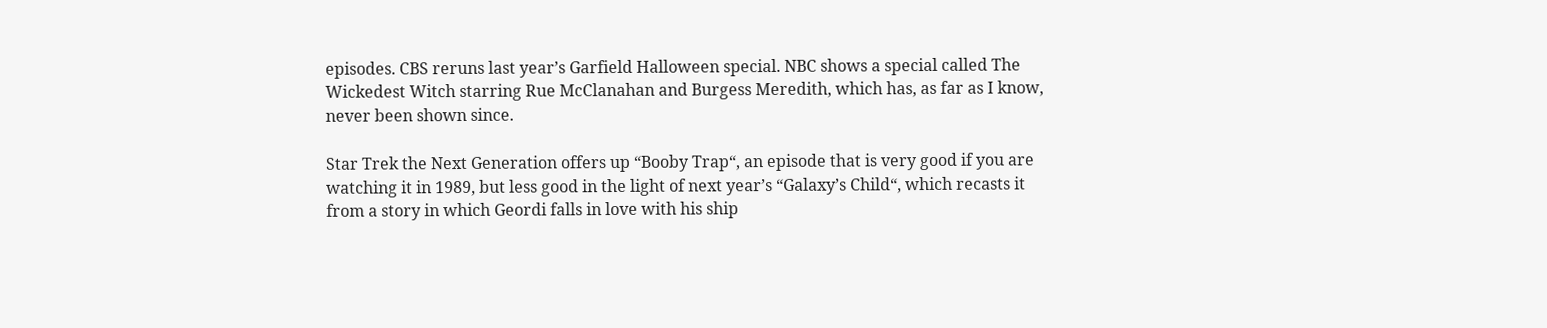episodes. CBS reruns last year’s Garfield Halloween special. NBC shows a special called The Wickedest Witch starring Rue McClanahan and Burgess Meredith, which has, as far as I know, never been shown since.

Star Trek the Next Generation offers up “Booby Trap“, an episode that is very good if you are watching it in 1989, but less good in the light of next year’s “Galaxy’s Child“, which recasts it from a story in which Geordi falls in love with his ship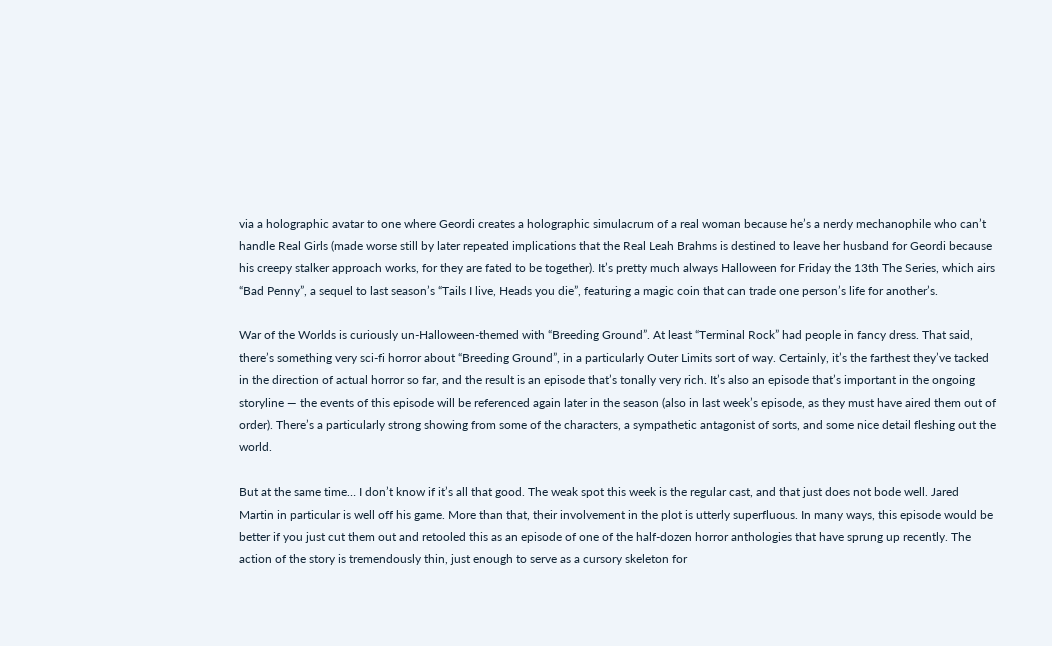via a holographic avatar to one where Geordi creates a holographic simulacrum of a real woman because he’s a nerdy mechanophile who can’t handle Real Girls (made worse still by later repeated implications that the Real Leah Brahms is destined to leave her husband for Geordi because his creepy stalker approach works, for they are fated to be together). It’s pretty much always Halloween for Friday the 13th The Series, which airs “Bad Penny”, a sequel to last season’s “Tails I live, Heads you die”, featuring a magic coin that can trade one person’s life for another’s.

War of the Worlds is curiously un-Halloween-themed with “Breeding Ground”. At least “Terminal Rock” had people in fancy dress. That said, there’s something very sci-fi horror about “Breeding Ground”, in a particularly Outer Limits sort of way. Certainly, it’s the farthest they’ve tacked in the direction of actual horror so far, and the result is an episode that’s tonally very rich. It’s also an episode that’s important in the ongoing storyline — the events of this episode will be referenced again later in the season (also in last week’s episode, as they must have aired them out of order). There’s a particularly strong showing from some of the characters, a sympathetic antagonist of sorts, and some nice detail fleshing out the world.

But at the same time… I don’t know if it’s all that good. The weak spot this week is the regular cast, and that just does not bode well. Jared Martin in particular is well off his game. More than that, their involvement in the plot is utterly superfluous. In many ways, this episode would be better if you just cut them out and retooled this as an episode of one of the half-dozen horror anthologies that have sprung up recently. The action of the story is tremendously thin, just enough to serve as a cursory skeleton for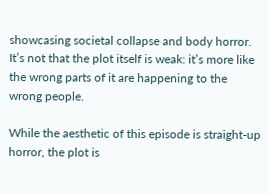showcasing societal collapse and body horror. It’s not that the plot itself is weak: it’s more like the wrong parts of it are happening to the wrong people.

While the aesthetic of this episode is straight-up horror, the plot is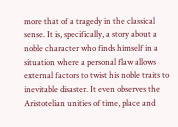more that of a tragedy in the classical sense. It is, specifically, a story about a noble character who finds himself in a situation where a personal flaw allows external factors to twist his noble traits to inevitable disaster. It even observes the Aristotelian unities of time, place and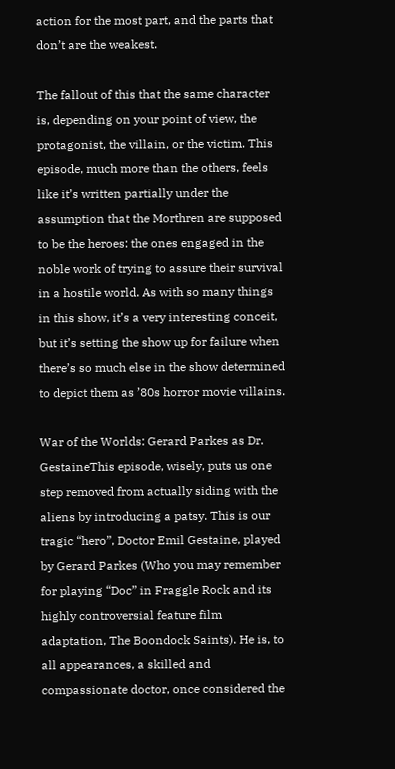action for the most part, and the parts that don’t are the weakest.

The fallout of this that the same character is, depending on your point of view, the protagonist, the villain, or the victim. This episode, much more than the others, feels like it’s written partially under the assumption that the Morthren are supposed to be the heroes: the ones engaged in the noble work of trying to assure their survival in a hostile world. As with so many things in this show, it’s a very interesting conceit, but it’s setting the show up for failure when there’s so much else in the show determined to depict them as ’80s horror movie villains.

War of the Worlds: Gerard Parkes as Dr. GestaineThis episode, wisely, puts us one step removed from actually siding with the aliens by introducing a patsy. This is our tragic “hero”, Doctor Emil Gestaine, played by Gerard Parkes (Who you may remember for playing “Doc” in Fraggle Rock and its highly controversial feature film adaptation, The Boondock Saints). He is, to all appearances, a skilled and compassionate doctor, once considered the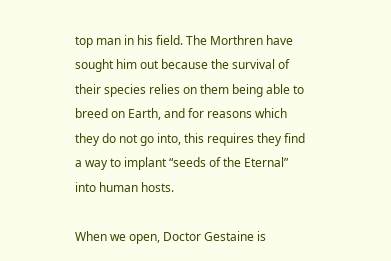top man in his field. The Morthren have sought him out because the survival of their species relies on them being able to breed on Earth, and for reasons which they do not go into, this requires they find a way to implant “seeds of the Eternal” into human hosts.

When we open, Doctor Gestaine is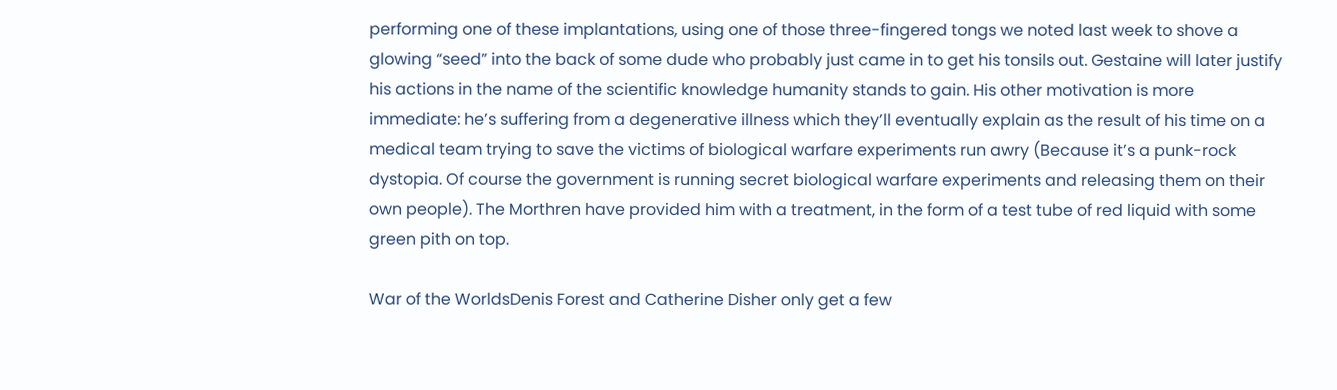performing one of these implantations, using one of those three-fingered tongs we noted last week to shove a glowing “seed” into the back of some dude who probably just came in to get his tonsils out. Gestaine will later justify his actions in the name of the scientific knowledge humanity stands to gain. His other motivation is more immediate: he’s suffering from a degenerative illness which they’ll eventually explain as the result of his time on a medical team trying to save the victims of biological warfare experiments run awry (Because it’s a punk-rock dystopia. Of course the government is running secret biological warfare experiments and releasing them on their own people). The Morthren have provided him with a treatment, in the form of a test tube of red liquid with some green pith on top.

War of the WorldsDenis Forest and Catherine Disher only get a few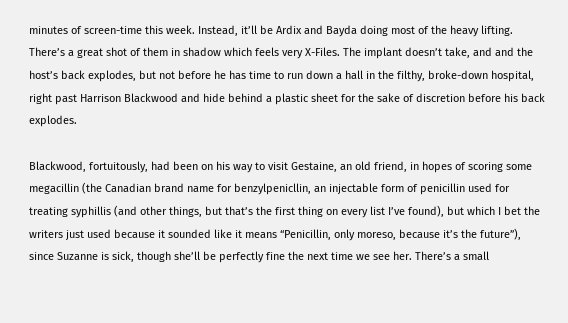minutes of screen-time this week. Instead, it’ll be Ardix and Bayda doing most of the heavy lifting. There’s a great shot of them in shadow which feels very X-Files. The implant doesn’t take, and and the host’s back explodes, but not before he has time to run down a hall in the filthy, broke-down hospital, right past Harrison Blackwood and hide behind a plastic sheet for the sake of discretion before his back explodes.

Blackwood, fortuitously, had been on his way to visit Gestaine, an old friend, in hopes of scoring some megacillin (the Canadian brand name for benzylpenicllin, an injectable form of penicillin used for treating syphillis (and other things, but that’s the first thing on every list I’ve found), but which I bet the writers just used because it sounded like it means “Penicillin, only moreso, because it’s the future”), since Suzanne is sick, though she’ll be perfectly fine the next time we see her. There’s a small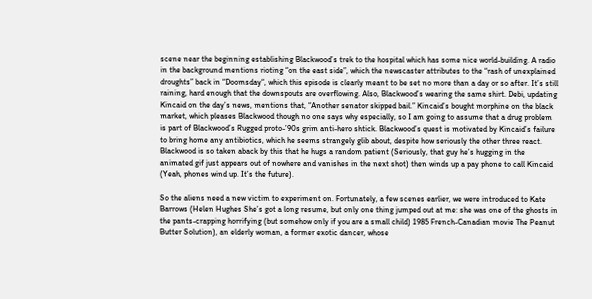scene near the beginning establishing Blackwood’s trek to the hospital which has some nice world-building. A radio in the background mentions rioting “on the east side”, which the newscaster attributes to the “rash of unexplained droughts” back in “Doomsday“, which this episode is clearly meant to be set no more than a day or so after. It’s still raining, hard enough that the downspouts are overflowing. Also, Blackwood’s wearing the same shirt. Debi, updating Kincaid on the day’s news, mentions that, “Another senator skipped bail.” Kincaid’s bought morphine on the black market, which pleases Blackwood though no one says why especially, so I am going to assume that a drug problem is part of Blackwood’s Rugged proto-’90s grim anti-hero shtick. Blackwood’s quest is motivated by Kincaid’s failure to bring home any antibiotics, which he seems strangely glib about, despite how seriously the other three react. Blackwood is so taken aback by this that he hugs a random patient (Seriously, that guy he’s hugging in the animated gif just appears out of nowhere and vanishes in the next shot) then winds up a pay phone to call Kincaid (Yeah, phones wind up. It’s the future).

So the aliens need a new victim to experiment on. Fortunately, a few scenes earlier, we were introduced to Kate Barrows (Helen Hughes She’s got a long resume, but only one thing jumped out at me: she was one of the ghosts in the pants-crapping horrifying (but somehow only if you are a small child) 1985 French-Canadian movie The Peanut Butter Solution), an elderly woman, a former exotic dancer, whose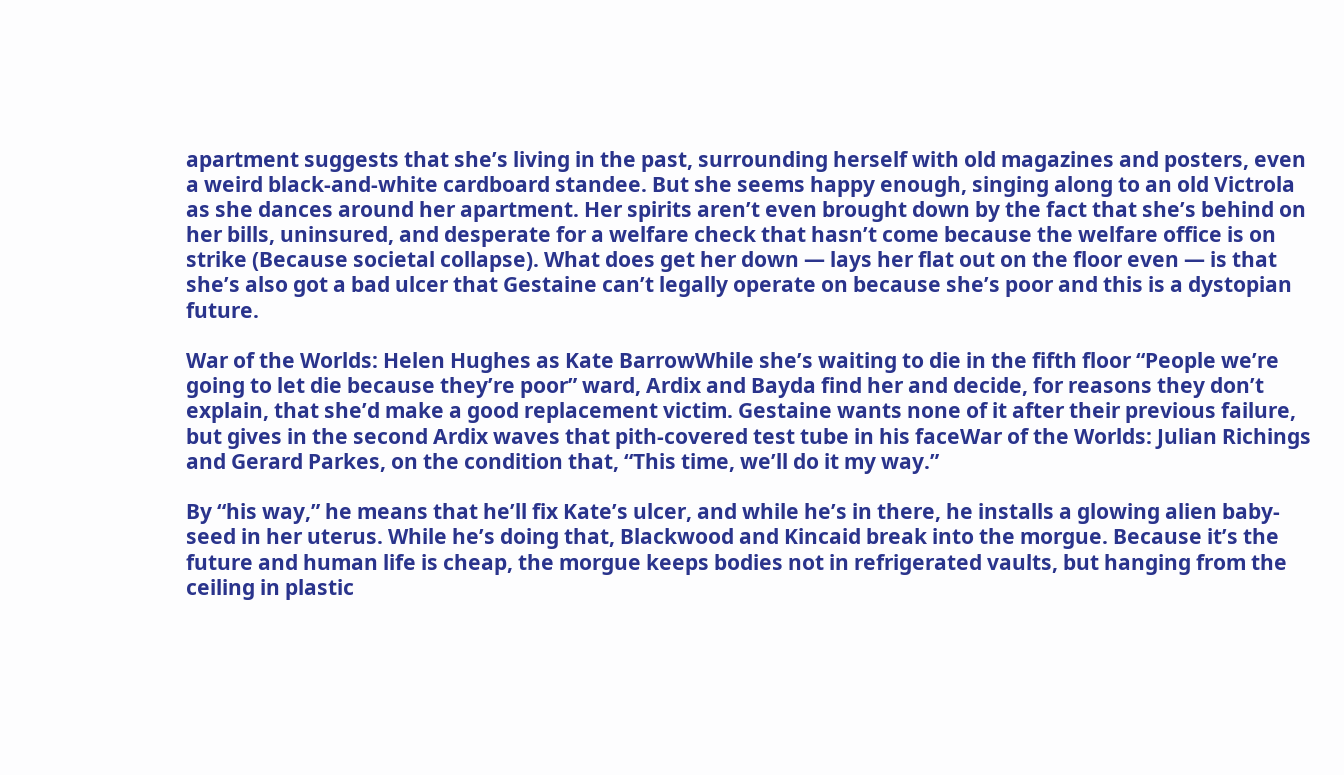apartment suggests that she’s living in the past, surrounding herself with old magazines and posters, even a weird black-and-white cardboard standee. But she seems happy enough, singing along to an old Victrola as she dances around her apartment. Her spirits aren’t even brought down by the fact that she’s behind on her bills, uninsured, and desperate for a welfare check that hasn’t come because the welfare office is on strike (Because societal collapse). What does get her down — lays her flat out on the floor even — is that she’s also got a bad ulcer that Gestaine can’t legally operate on because she’s poor and this is a dystopian future.

War of the Worlds: Helen Hughes as Kate BarrowWhile she’s waiting to die in the fifth floor “People we’re going to let die because they’re poor” ward, Ardix and Bayda find her and decide, for reasons they don’t explain, that she’d make a good replacement victim. Gestaine wants none of it after their previous failure, but gives in the second Ardix waves that pith-covered test tube in his faceWar of the Worlds: Julian Richings and Gerard Parkes, on the condition that, “This time, we’ll do it my way.”

By “his way,” he means that he’ll fix Kate’s ulcer, and while he’s in there, he installs a glowing alien baby-seed in her uterus. While he’s doing that, Blackwood and Kincaid break into the morgue. Because it’s the future and human life is cheap, the morgue keeps bodies not in refrigerated vaults, but hanging from the ceiling in plastic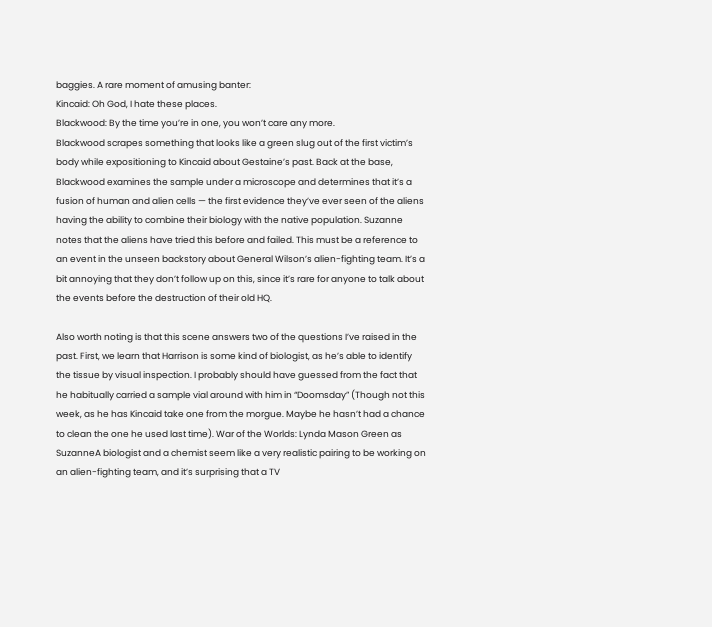baggies. A rare moment of amusing banter:
Kincaid: Oh God, I hate these places.
Blackwood: By the time you’re in one, you won’t care any more.
Blackwood scrapes something that looks like a green slug out of the first victim’s body while expositioning to Kincaid about Gestaine’s past. Back at the base, Blackwood examines the sample under a microscope and determines that it’s a fusion of human and alien cells — the first evidence they’ve ever seen of the aliens having the ability to combine their biology with the native population. Suzanne notes that the aliens have tried this before and failed. This must be a reference to an event in the unseen backstory about General Wilson’s alien-fighting team. It’s a bit annoying that they don’t follow up on this, since it’s rare for anyone to talk about the events before the destruction of their old HQ.

Also worth noting is that this scene answers two of the questions I’ve raised in the past. First, we learn that Harrison is some kind of biologist, as he’s able to identify the tissue by visual inspection. I probably should have guessed from the fact that he habitually carried a sample vial around with him in “Doomsday” (Though not this week, as he has Kincaid take one from the morgue. Maybe he hasn’t had a chance to clean the one he used last time). War of the Worlds: Lynda Mason Green as SuzanneA biologist and a chemist seem like a very realistic pairing to be working on an alien-fighting team, and it’s surprising that a TV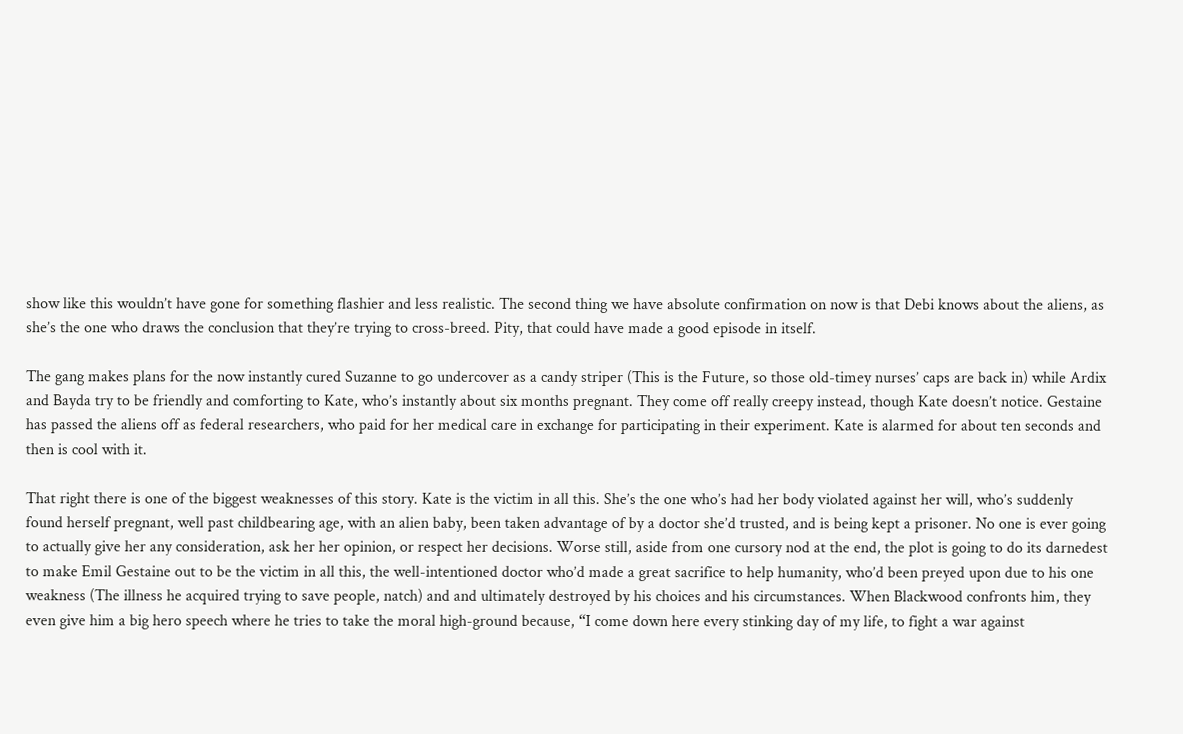show like this wouldn’t have gone for something flashier and less realistic. The second thing we have absolute confirmation on now is that Debi knows about the aliens, as she’s the one who draws the conclusion that they’re trying to cross-breed. Pity, that could have made a good episode in itself.

The gang makes plans for the now instantly cured Suzanne to go undercover as a candy striper (This is the Future, so those old-timey nurses’ caps are back in) while Ardix and Bayda try to be friendly and comforting to Kate, who’s instantly about six months pregnant. They come off really creepy instead, though Kate doesn’t notice. Gestaine has passed the aliens off as federal researchers, who paid for her medical care in exchange for participating in their experiment. Kate is alarmed for about ten seconds and then is cool with it.

That right there is one of the biggest weaknesses of this story. Kate is the victim in all this. She’s the one who’s had her body violated against her will, who’s suddenly found herself pregnant, well past childbearing age, with an alien baby, been taken advantage of by a doctor she’d trusted, and is being kept a prisoner. No one is ever going to actually give her any consideration, ask her her opinion, or respect her decisions. Worse still, aside from one cursory nod at the end, the plot is going to do its darnedest to make Emil Gestaine out to be the victim in all this, the well-intentioned doctor who’d made a great sacrifice to help humanity, who’d been preyed upon due to his one weakness (The illness he acquired trying to save people, natch) and and ultimately destroyed by his choices and his circumstances. When Blackwood confronts him, they even give him a big hero speech where he tries to take the moral high-ground because, “I come down here every stinking day of my life, to fight a war against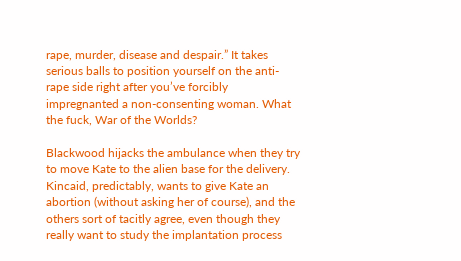rape, murder, disease and despair.” It takes serious balls to position yourself on the anti-rape side right after you’ve forcibly impregnanted a non-consenting woman. What the fuck, War of the Worlds?

Blackwood hijacks the ambulance when they try to move Kate to the alien base for the delivery. Kincaid, predictably, wants to give Kate an abortion (without asking her of course), and the others sort of tacitly agree, even though they really want to study the implantation process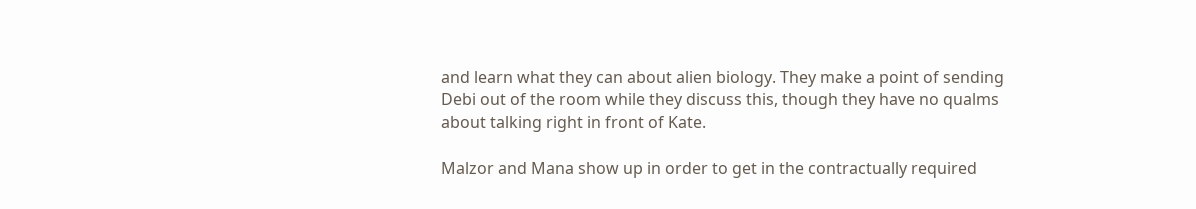and learn what they can about alien biology. They make a point of sending Debi out of the room while they discuss this, though they have no qualms about talking right in front of Kate.

Malzor and Mana show up in order to get in the contractually required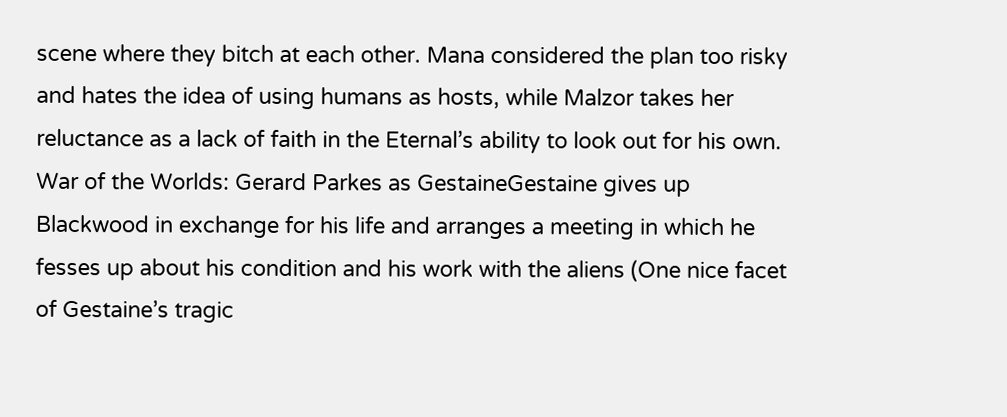scene where they bitch at each other. Mana considered the plan too risky and hates the idea of using humans as hosts, while Malzor takes her reluctance as a lack of faith in the Eternal’s ability to look out for his own. War of the Worlds: Gerard Parkes as GestaineGestaine gives up Blackwood in exchange for his life and arranges a meeting in which he fesses up about his condition and his work with the aliens (One nice facet of Gestaine’s tragic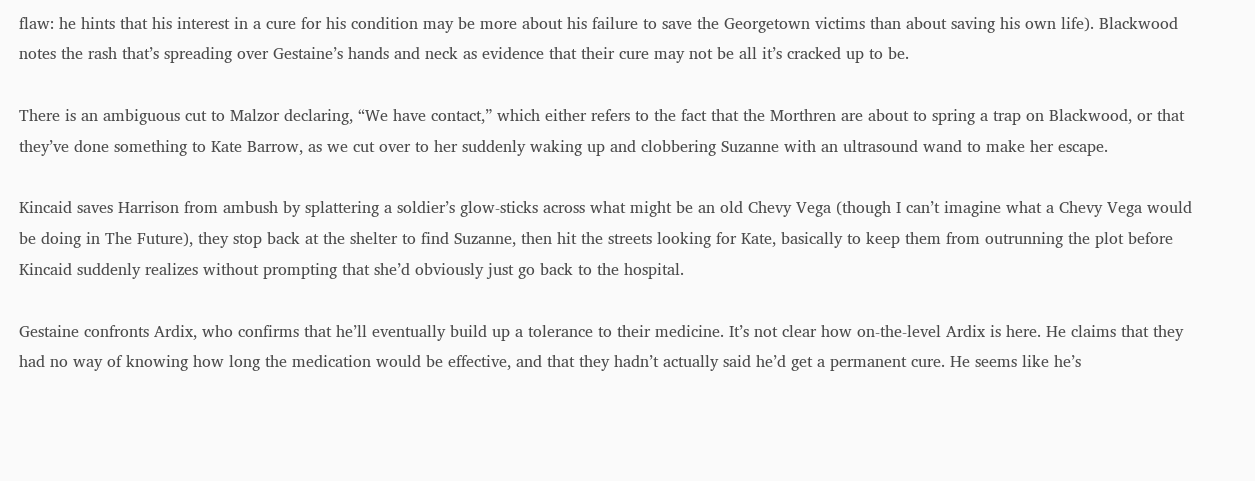flaw: he hints that his interest in a cure for his condition may be more about his failure to save the Georgetown victims than about saving his own life). Blackwood notes the rash that’s spreading over Gestaine’s hands and neck as evidence that their cure may not be all it’s cracked up to be.

There is an ambiguous cut to Malzor declaring, “We have contact,” which either refers to the fact that the Morthren are about to spring a trap on Blackwood, or that they’ve done something to Kate Barrow, as we cut over to her suddenly waking up and clobbering Suzanne with an ultrasound wand to make her escape.

Kincaid saves Harrison from ambush by splattering a soldier’s glow-sticks across what might be an old Chevy Vega (though I can’t imagine what a Chevy Vega would be doing in The Future), they stop back at the shelter to find Suzanne, then hit the streets looking for Kate, basically to keep them from outrunning the plot before Kincaid suddenly realizes without prompting that she’d obviously just go back to the hospital.

Gestaine confronts Ardix, who confirms that he’ll eventually build up a tolerance to their medicine. It’s not clear how on-the-level Ardix is here. He claims that they had no way of knowing how long the medication would be effective, and that they hadn’t actually said he’d get a permanent cure. He seems like he’s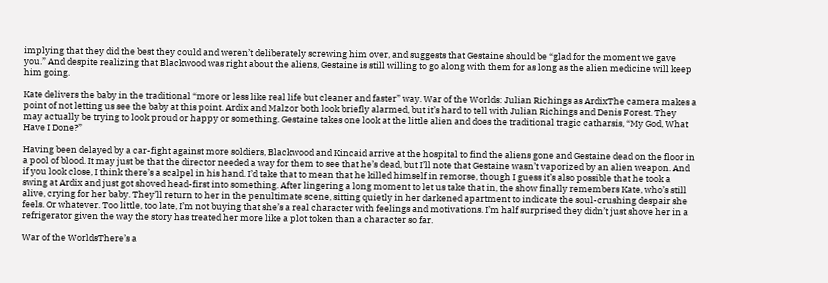implying that they did the best they could and weren’t deliberately screwing him over, and suggests that Gestaine should be “glad for the moment we gave you.” And despite realizing that Blackwood was right about the aliens, Gestaine is still willing to go along with them for as long as the alien medicine will keep him going.

Kate delivers the baby in the traditional “more or less like real life but cleaner and faster” way. War of the Worlds: Julian Richings as ArdixThe camera makes a point of not letting us see the baby at this point. Ardix and Malzor both look briefly alarmed, but it’s hard to tell with Julian Richings and Denis Forest. They may actually be trying to look proud or happy or something. Gestaine takes one look at the little alien and does the traditional tragic catharsis, “My God, What Have I Done?”

Having been delayed by a car-fight against more soldiers, Blackwood and Kincaid arrive at the hospital to find the aliens gone and Gestaine dead on the floor in a pool of blood. It may just be that the director needed a way for them to see that he’s dead, but I’ll note that Gestaine wasn’t vaporized by an alien weapon. And if you look close, I think there’s a scalpel in his hand. I’d take that to mean that he killed himself in remorse, though I guess it’s also possible that he took a swing at Ardix and just got shoved head-first into something. After lingering a long moment to let us take that in, the show finally remembers Kate, who’s still alive, crying for her baby. They’ll return to her in the penultimate scene, sitting quietly in her darkened apartment to indicate the soul-crushing despair she feels. Or whatever. Too little, too late, I’m not buying that she’s a real character with feelings and motivations. I’m half surprised they didn’t just shove her in a refrigerator given the way the story has treated her more like a plot token than a character so far.

War of the WorldsThere’s a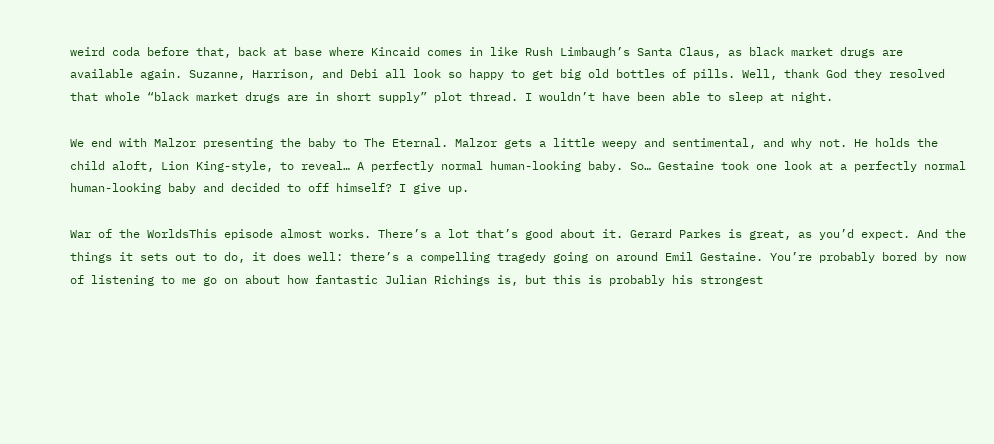weird coda before that, back at base where Kincaid comes in like Rush Limbaugh’s Santa Claus, as black market drugs are available again. Suzanne, Harrison, and Debi all look so happy to get big old bottles of pills. Well, thank God they resolved that whole “black market drugs are in short supply” plot thread. I wouldn’t have been able to sleep at night.

We end with Malzor presenting the baby to The Eternal. Malzor gets a little weepy and sentimental, and why not. He holds the child aloft, Lion King-style, to reveal… A perfectly normal human-looking baby. So… Gestaine took one look at a perfectly normal human-looking baby and decided to off himself? I give up.

War of the WorldsThis episode almost works. There’s a lot that’s good about it. Gerard Parkes is great, as you’d expect. And the things it sets out to do, it does well: there’s a compelling tragedy going on around Emil Gestaine. You’re probably bored by now of listening to me go on about how fantastic Julian Richings is, but this is probably his strongest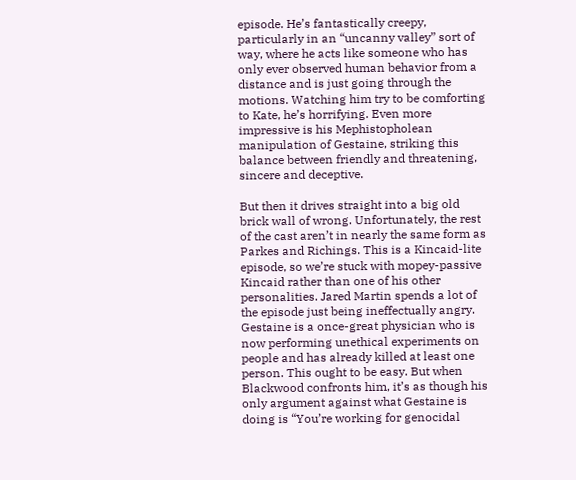episode. He’s fantastically creepy, particularly in an “uncanny valley” sort of way, where he acts like someone who has only ever observed human behavior from a distance and is just going through the motions. Watching him try to be comforting to Kate, he’s horrifying. Even more impressive is his Mephistopholean manipulation of Gestaine, striking this balance between friendly and threatening, sincere and deceptive.

But then it drives straight into a big old brick wall of wrong. Unfortunately, the rest of the cast aren’t in nearly the same form as Parkes and Richings. This is a Kincaid-lite episode, so we’re stuck with mopey-passive Kincaid rather than one of his other personalities. Jared Martin spends a lot of the episode just being ineffectually angry. Gestaine is a once-great physician who is now performing unethical experiments on people and has already killed at least one person. This ought to be easy. But when Blackwood confronts him, it’s as though his only argument against what Gestaine is doing is “You’re working for genocidal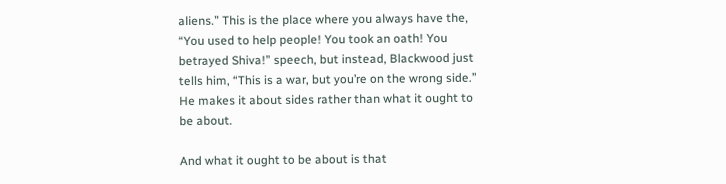aliens.” This is the place where you always have the, “You used to help people! You took an oath! You betrayed Shiva!” speech, but instead, Blackwood just tells him, “This is a war, but you’re on the wrong side.” He makes it about sides rather than what it ought to be about.

And what it ought to be about is that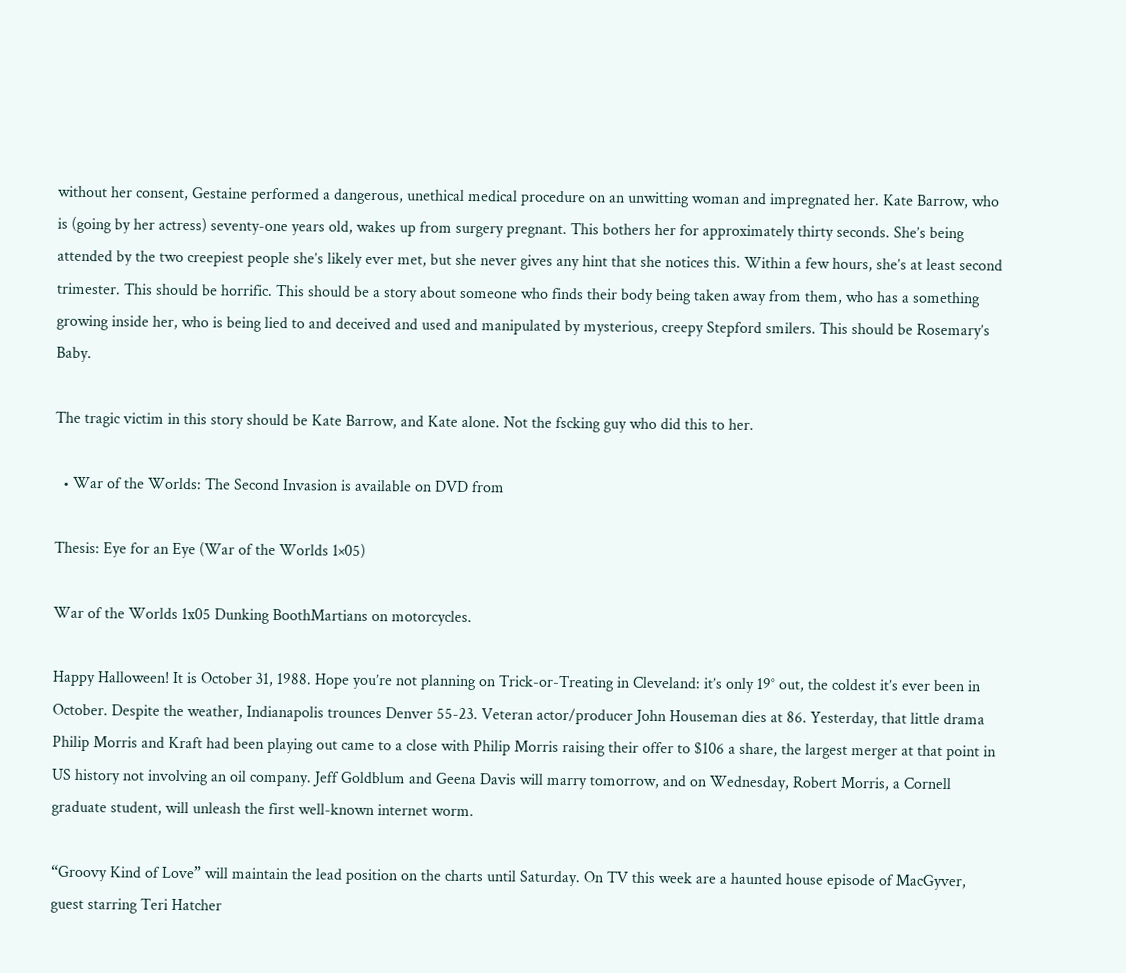without her consent, Gestaine performed a dangerous, unethical medical procedure on an unwitting woman and impregnated her. Kate Barrow, who is (going by her actress) seventy-one years old, wakes up from surgery pregnant. This bothers her for approximately thirty seconds. She’s being attended by the two creepiest people she’s likely ever met, but she never gives any hint that she notices this. Within a few hours, she’s at least second trimester. This should be horrific. This should be a story about someone who finds their body being taken away from them, who has a something growing inside her, who is being lied to and deceived and used and manipulated by mysterious, creepy Stepford smilers. This should be Rosemary’s Baby.

The tragic victim in this story should be Kate Barrow, and Kate alone. Not the fscking guy who did this to her.

  • War of the Worlds: The Second Invasion is available on DVD from

Thesis: Eye for an Eye (War of the Worlds 1×05)

War of the Worlds 1x05 Dunking BoothMartians on motorcycles.

Happy Halloween! It is October 31, 1988. Hope you’re not planning on Trick-or-Treating in Cleveland: it’s only 19° out, the coldest it’s ever been in October. Despite the weather, Indianapolis trounces Denver 55-23. Veteran actor/producer John Houseman dies at 86. Yesterday, that little drama Philip Morris and Kraft had been playing out came to a close with Philip Morris raising their offer to $106 a share, the largest merger at that point in US history not involving an oil company. Jeff Goldblum and Geena Davis will marry tomorrow, and on Wednesday, Robert Morris, a Cornell graduate student, will unleash the first well-known internet worm.

“Groovy Kind of Love” will maintain the lead position on the charts until Saturday. On TV this week are a haunted house episode of MacGyver, guest starring Teri Hatcher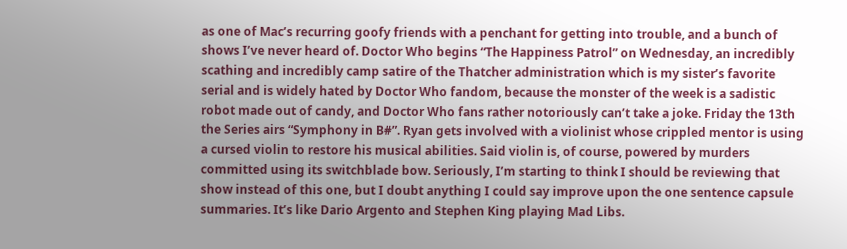as one of Mac’s recurring goofy friends with a penchant for getting into trouble, and a bunch of shows I’ve never heard of. Doctor Who begins “The Happiness Patrol” on Wednesday, an incredibly scathing and incredibly camp satire of the Thatcher administration which is my sister’s favorite serial and is widely hated by Doctor Who fandom, because the monster of the week is a sadistic robot made out of candy, and Doctor Who fans rather notoriously can’t take a joke. Friday the 13th the Series airs “Symphony in B#”. Ryan gets involved with a violinist whose crippled mentor is using a cursed violin to restore his musical abilities. Said violin is, of course, powered by murders committed using its switchblade bow. Seriously, I’m starting to think I should be reviewing that show instead of this one, but I doubt anything I could say improve upon the one sentence capsule summaries. It’s like Dario Argento and Stephen King playing Mad Libs.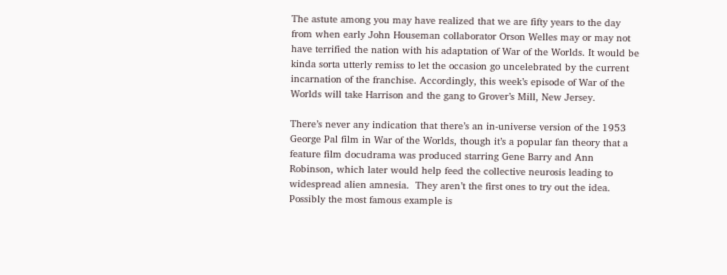The astute among you may have realized that we are fifty years to the day from when early John Houseman collaborator Orson Welles may or may not have terrified the nation with his adaptation of War of the Worlds. It would be kinda sorta utterly remiss to let the occasion go uncelebrated by the current incarnation of the franchise. Accordingly, this week’s episode of War of the Worlds will take Harrison and the gang to Grover’s Mill, New Jersey.

There’s never any indication that there’s an in-universe version of the 1953 George Pal film in War of the Worlds, though it’s a popular fan theory that a feature film docudrama was produced starring Gene Barry and Ann Robinson, which later would help feed the collective neurosis leading to widespread alien amnesia.  They aren’t the first ones to try out the idea. Possibly the most famous example is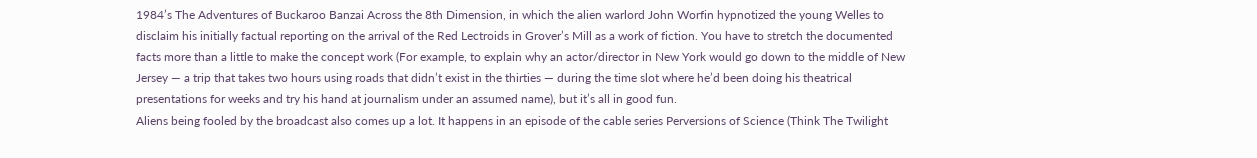1984’s The Adventures of Buckaroo Banzai Across the 8th Dimension, in which the alien warlord John Worfin hypnotized the young Welles to disclaim his initially factual reporting on the arrival of the Red Lectroids in Grover’s Mill as a work of fiction. You have to stretch the documented facts more than a little to make the concept work (For example, to explain why an actor/director in New York would go down to the middle of New Jersey — a trip that takes two hours using roads that didn’t exist in the thirties — during the time slot where he’d been doing his theatrical presentations for weeks and try his hand at journalism under an assumed name), but it’s all in good fun.
Aliens being fooled by the broadcast also comes up a lot. It happens in an episode of the cable series Perversions of Science (Think The Twilight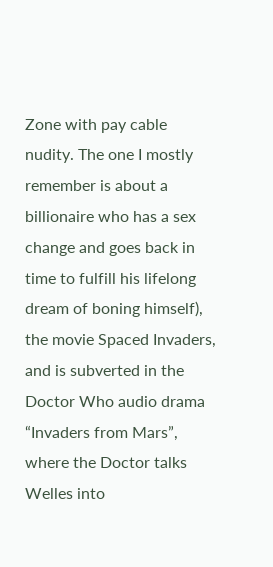Zone with pay cable nudity. The one I mostly remember is about a billionaire who has a sex change and goes back in time to fulfill his lifelong dream of boning himself), the movie Spaced Invaders, and is subverted in the Doctor Who audio drama “Invaders from Mars”, where the Doctor talks Welles into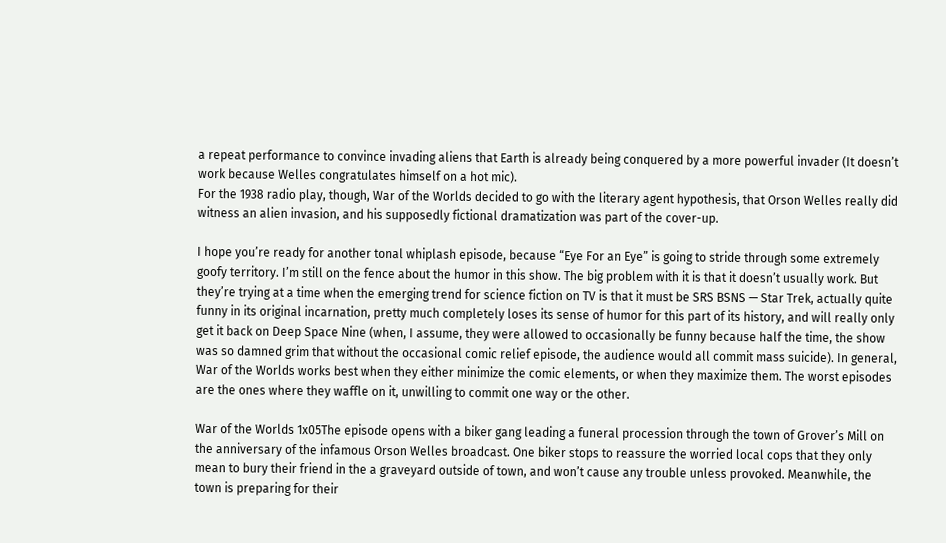a repeat performance to convince invading aliens that Earth is already being conquered by a more powerful invader (It doesn’t work because Welles congratulates himself on a hot mic).
For the 1938 radio play, though, War of the Worlds decided to go with the literary agent hypothesis, that Orson Welles really did witness an alien invasion, and his supposedly fictional dramatization was part of the cover-up.

I hope you’re ready for another tonal whiplash episode, because “Eye For an Eye” is going to stride through some extremely goofy territory. I’m still on the fence about the humor in this show. The big problem with it is that it doesn’t usually work. But they’re trying at a time when the emerging trend for science fiction on TV is that it must be SRS BSNS — Star Trek, actually quite funny in its original incarnation, pretty much completely loses its sense of humor for this part of its history, and will really only get it back on Deep Space Nine (when, I assume, they were allowed to occasionally be funny because half the time, the show was so damned grim that without the occasional comic relief episode, the audience would all commit mass suicide). In general, War of the Worlds works best when they either minimize the comic elements, or when they maximize them. The worst episodes are the ones where they waffle on it, unwilling to commit one way or the other.

War of the Worlds 1x05The episode opens with a biker gang leading a funeral procession through the town of Grover’s Mill on the anniversary of the infamous Orson Welles broadcast. One biker stops to reassure the worried local cops that they only mean to bury their friend in the a graveyard outside of town, and won’t cause any trouble unless provoked. Meanwhile, the town is preparing for their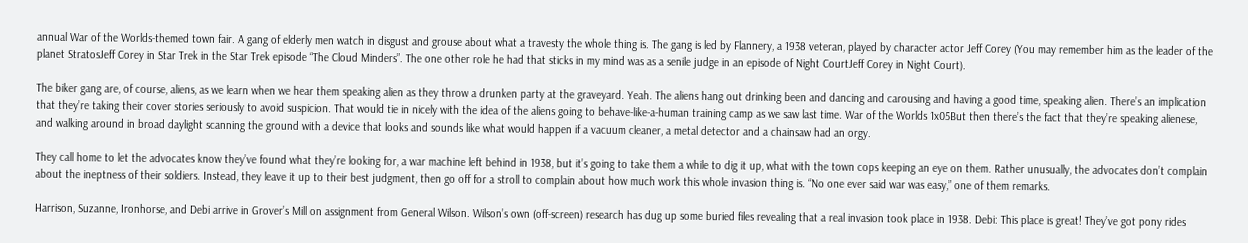annual War of the Worlds-themed town fair. A gang of elderly men watch in disgust and grouse about what a travesty the whole thing is. The gang is led by Flannery, a 1938 veteran, played by character actor Jeff Corey (You may remember him as the leader of the planet StratosJeff Corey in Star Trek in the Star Trek episode “The Cloud Minders”. The one other role he had that sticks in my mind was as a senile judge in an episode of Night CourtJeff Corey in Night Court).

The biker gang are, of course, aliens, as we learn when we hear them speaking alien as they throw a drunken party at the graveyard. Yeah. The aliens hang out drinking been and dancing and carousing and having a good time, speaking alien. There’s an implication that they’re taking their cover stories seriously to avoid suspicion. That would tie in nicely with the idea of the aliens going to behave-like-a-human training camp as we saw last time. War of the Worlds 1x05But then there’s the fact that they’re speaking alienese, and walking around in broad daylight scanning the ground with a device that looks and sounds like what would happen if a vacuum cleaner, a metal detector and a chainsaw had an orgy.

They call home to let the advocates know they’ve found what they’re looking for, a war machine left behind in 1938, but it’s going to take them a while to dig it up, what with the town cops keeping an eye on them. Rather unusually, the advocates don’t complain about the ineptness of their soldiers. Instead, they leave it up to their best judgment, then go off for a stroll to complain about how much work this whole invasion thing is. “No one ever said war was easy,” one of them remarks.

Harrison, Suzanne, Ironhorse, and Debi arrive in Grover’s Mill on assignment from General Wilson. Wilson’s own (off-screen) research has dug up some buried files revealing that a real invasion took place in 1938. Debi: This place is great! They’ve got pony rides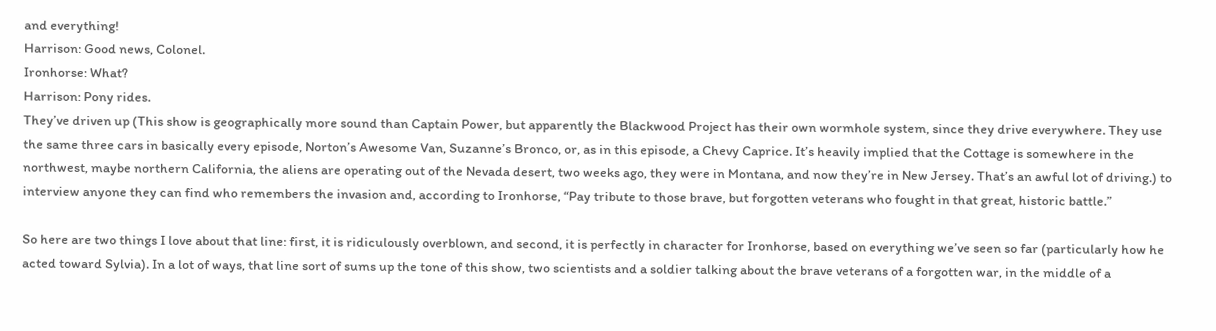and everything!
Harrison: Good news, Colonel.
Ironhorse: What?
Harrison: Pony rides.
They’ve driven up (This show is geographically more sound than Captain Power, but apparently the Blackwood Project has their own wormhole system, since they drive everywhere. They use the same three cars in basically every episode, Norton’s Awesome Van, Suzanne’s Bronco, or, as in this episode, a Chevy Caprice. It’s heavily implied that the Cottage is somewhere in the northwest, maybe northern California, the aliens are operating out of the Nevada desert, two weeks ago, they were in Montana, and now they’re in New Jersey. That’s an awful lot of driving.) to interview anyone they can find who remembers the invasion and, according to Ironhorse, “Pay tribute to those brave, but forgotten veterans who fought in that great, historic battle.”

So here are two things I love about that line: first, it is ridiculously overblown, and second, it is perfectly in character for Ironhorse, based on everything we’ve seen so far (particularly how he acted toward Sylvia). In a lot of ways, that line sort of sums up the tone of this show, two scientists and a soldier talking about the brave veterans of a forgotten war, in the middle of a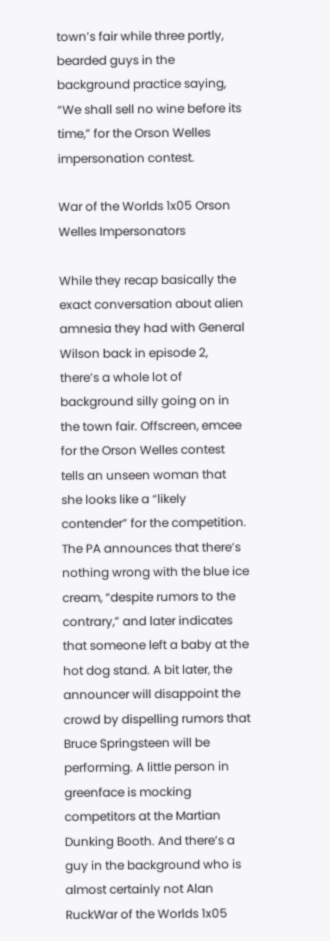town’s fair while three portly, bearded guys in the background practice saying, “We shall sell no wine before its time,” for the Orson Welles impersonation contest.

War of the Worlds 1x05 Orson Welles Impersonators

While they recap basically the exact conversation about alien amnesia they had with General Wilson back in episode 2, there’s a whole lot of background silly going on in the town fair. Offscreen, emcee for the Orson Welles contest tells an unseen woman that she looks like a “likely contender” for the competition. The PA announces that there’s nothing wrong with the blue ice cream, “despite rumors to the contrary,” and later indicates that someone left a baby at the hot dog stand. A bit later, the announcer will disappoint the crowd by dispelling rumors that Bruce Springsteen will be performing. A little person in greenface is mocking competitors at the Martian Dunking Booth. And there’s a guy in the background who is almost certainly not Alan RuckWar of the Worlds 1x05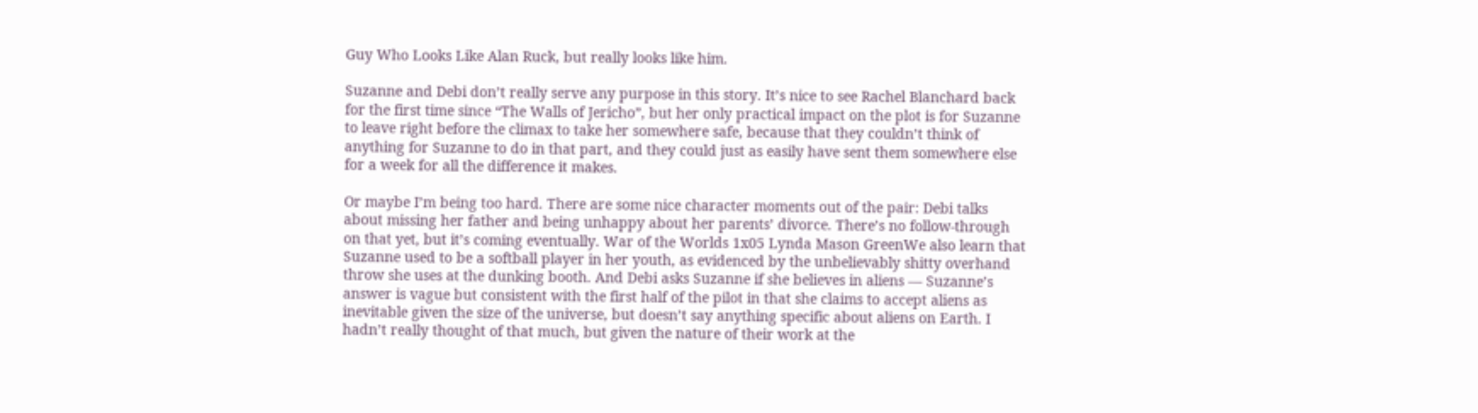Guy Who Looks Like Alan Ruck, but really looks like him.

Suzanne and Debi don’t really serve any purpose in this story. It’s nice to see Rachel Blanchard back for the first time since “The Walls of Jericho”, but her only practical impact on the plot is for Suzanne to leave right before the climax to take her somewhere safe, because that they couldn’t think of anything for Suzanne to do in that part, and they could just as easily have sent them somewhere else for a week for all the difference it makes.

Or maybe I’m being too hard. There are some nice character moments out of the pair: Debi talks about missing her father and being unhappy about her parents’ divorce. There’s no follow-through on that yet, but it’s coming eventually. War of the Worlds 1x05 Lynda Mason GreenWe also learn that Suzanne used to be a softball player in her youth, as evidenced by the unbelievably shitty overhand throw she uses at the dunking booth. And Debi asks Suzanne if she believes in aliens — Suzanne’s answer is vague but consistent with the first half of the pilot in that she claims to accept aliens as inevitable given the size of the universe, but doesn’t say anything specific about aliens on Earth. I hadn’t really thought of that much, but given the nature of their work at the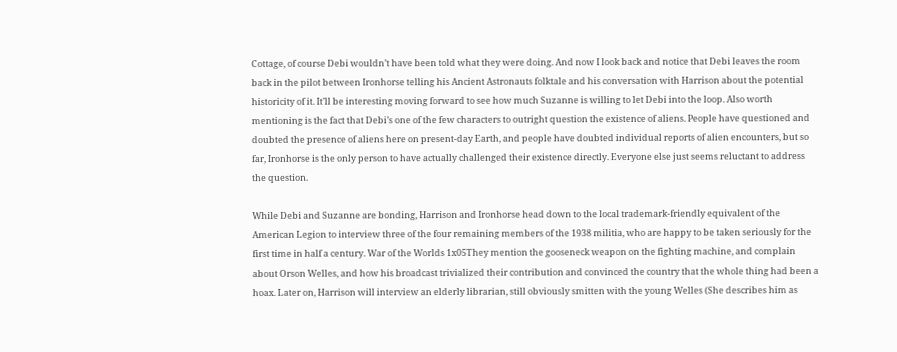Cottage, of course Debi wouldn’t have been told what they were doing. And now I look back and notice that Debi leaves the room back in the pilot between Ironhorse telling his Ancient Astronauts folktale and his conversation with Harrison about the potential historicity of it. It’ll be interesting moving forward to see how much Suzanne is willing to let Debi into the loop. Also worth mentioning is the fact that Debi’s one of the few characters to outright question the existence of aliens. People have questioned and doubted the presence of aliens here on present-day Earth, and people have doubted individual reports of alien encounters, but so far, Ironhorse is the only person to have actually challenged their existence directly. Everyone else just seems reluctant to address the question.

While Debi and Suzanne are bonding, Harrison and Ironhorse head down to the local trademark-friendly equivalent of the American Legion to interview three of the four remaining members of the 1938 militia, who are happy to be taken seriously for the first time in half a century. War of the Worlds 1x05They mention the gooseneck weapon on the fighting machine, and complain about Orson Welles, and how his broadcast trivialized their contribution and convinced the country that the whole thing had been a hoax. Later on, Harrison will interview an elderly librarian, still obviously smitten with the young Welles (She describes him as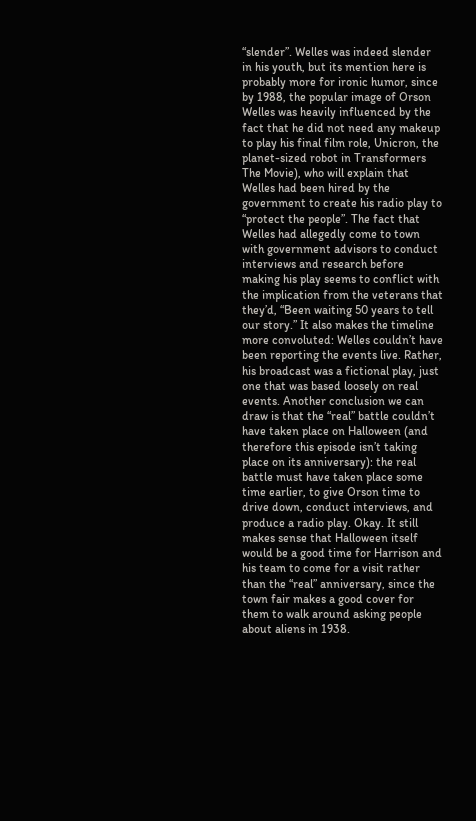“slender”. Welles was indeed slender in his youth, but its mention here is probably more for ironic humor, since by 1988, the popular image of Orson Welles was heavily influenced by the fact that he did not need any makeup to play his final film role, Unicron, the planet-sized robot in Transformers The Movie), who will explain that Welles had been hired by the government to create his radio play to “protect the people”. The fact that Welles had allegedly come to town with government advisors to conduct interviews and research before making his play seems to conflict with the implication from the veterans that they’d, “Been waiting 50 years to tell our story.” It also makes the timeline more convoluted: Welles couldn’t have been reporting the events live. Rather, his broadcast was a fictional play, just one that was based loosely on real events. Another conclusion we can draw is that the “real” battle couldn’t have taken place on Halloween (and therefore this episode isn’t taking place on its anniversary): the real battle must have taken place some time earlier, to give Orson time to drive down, conduct interviews, and produce a radio play. Okay. It still makes sense that Halloween itself would be a good time for Harrison and his team to come for a visit rather than the “real” anniversary, since the town fair makes a good cover for them to walk around asking people about aliens in 1938.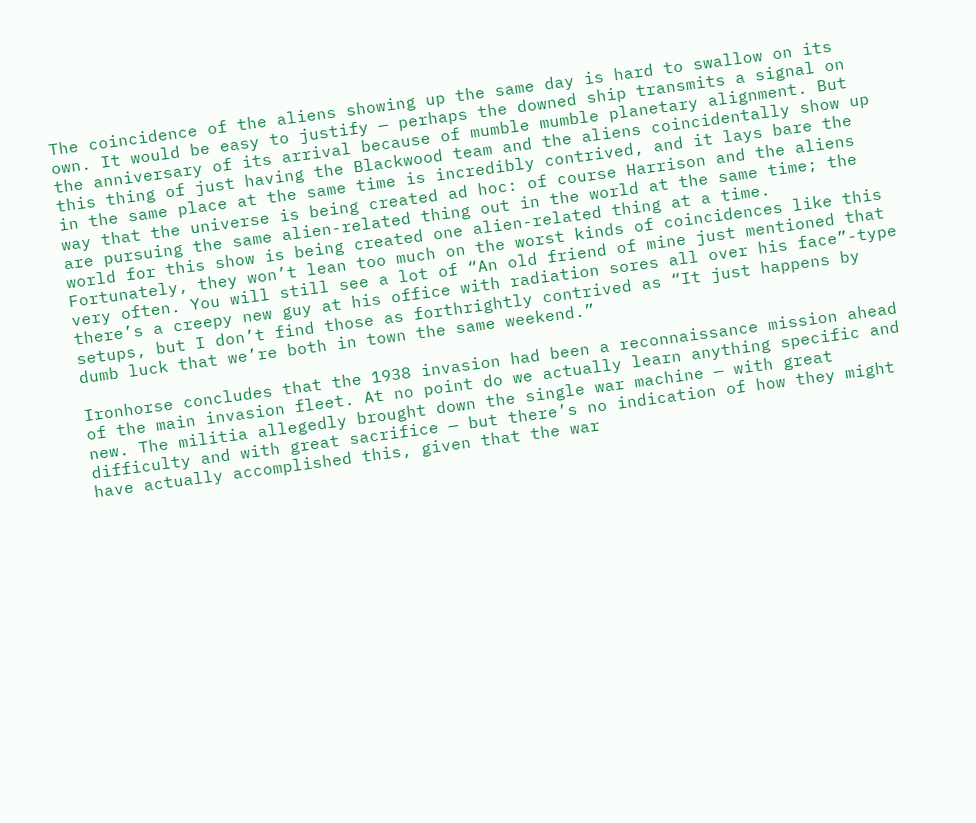The coincidence of the aliens showing up the same day is hard to swallow on its own. It would be easy to justify — perhaps the downed ship transmits a signal on the anniversary of its arrival because of mumble mumble planetary alignment. But this thing of just having the Blackwood team and the aliens coincidentally show up in the same place at the same time is incredibly contrived, and it lays bare the way that the universe is being created ad hoc: of course Harrison and the aliens are pursuing the same alien-related thing out in the world at the same time; the world for this show is being created one alien-related thing at a time. Fortunately, they won’t lean too much on the worst kinds of coincidences like this very often. You will still see a lot of “An old friend of mine just mentioned that there’s a creepy new guy at his office with radiation sores all over his face”-type setups, but I don’t find those as forthrightly contrived as “It just happens by dumb luck that we’re both in town the same weekend.”

Ironhorse concludes that the 1938 invasion had been a reconnaissance mission ahead of the main invasion fleet. At no point do we actually learn anything specific and new. The militia allegedly brought down the single war machine — with great difficulty and with great sacrifice — but there’s no indication of how they might have actually accomplished this, given that the war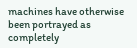machines have otherwise been portrayed as completely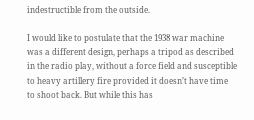indestructible from the outside.

I would like to postulate that the 1938 war machine was a different design, perhaps a tripod as described in the radio play, without a force field and susceptible to heavy artillery fire provided it doesn’t have time to shoot back. But while this has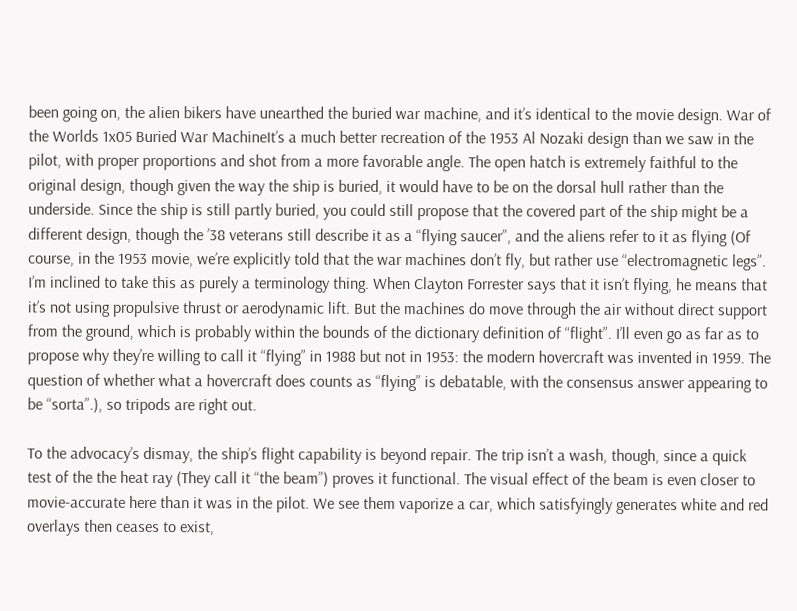been going on, the alien bikers have unearthed the buried war machine, and it’s identical to the movie design. War of the Worlds 1x05 Buried War MachineIt’s a much better recreation of the 1953 Al Nozaki design than we saw in the pilot, with proper proportions and shot from a more favorable angle. The open hatch is extremely faithful to the original design, though given the way the ship is buried, it would have to be on the dorsal hull rather than the underside. Since the ship is still partly buried, you could still propose that the covered part of the ship might be a different design, though the ’38 veterans still describe it as a “flying saucer”, and the aliens refer to it as flying (Of course, in the 1953 movie, we’re explicitly told that the war machines don’t fly, but rather use “electromagnetic legs”. I’m inclined to take this as purely a terminology thing. When Clayton Forrester says that it isn’t flying, he means that it’s not using propulsive thrust or aerodynamic lift. But the machines do move through the air without direct support from the ground, which is probably within the bounds of the dictionary definition of “flight”. I’ll even go as far as to propose why they’re willing to call it “flying” in 1988 but not in 1953: the modern hovercraft was invented in 1959. The question of whether what a hovercraft does counts as “flying” is debatable, with the consensus answer appearing to be “sorta”.), so tripods are right out.

To the advocacy’s dismay, the ship’s flight capability is beyond repair. The trip isn’t a wash, though, since a quick test of the the heat ray (They call it “the beam”) proves it functional. The visual effect of the beam is even closer to movie-accurate here than it was in the pilot. We see them vaporize a car, which satisfyingly generates white and red overlays then ceases to exist,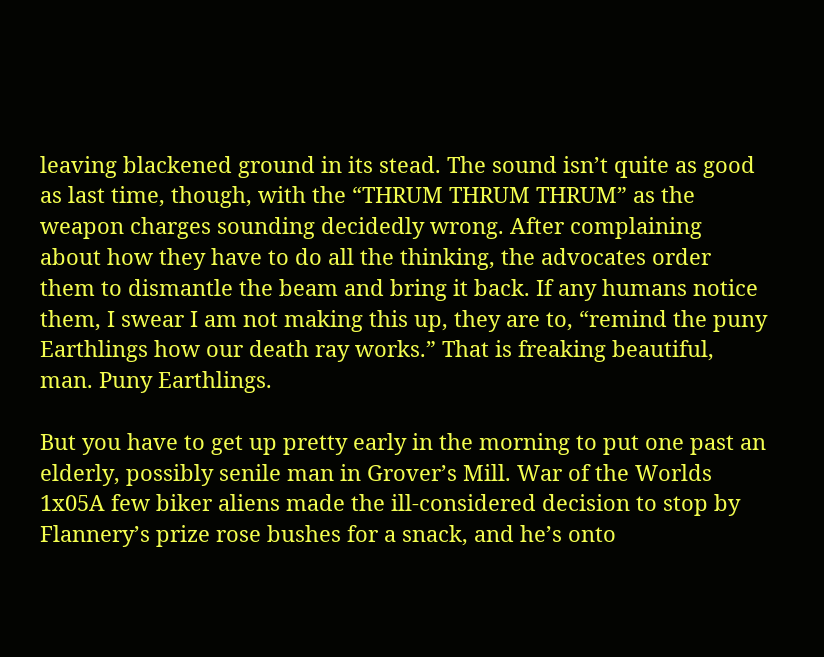leaving blackened ground in its stead. The sound isn’t quite as good as last time, though, with the “THRUM THRUM THRUM” as the weapon charges sounding decidedly wrong. After complaining about how they have to do all the thinking, the advocates order them to dismantle the beam and bring it back. If any humans notice them, I swear I am not making this up, they are to, “remind the puny Earthlings how our death ray works.” That is freaking beautiful, man. Puny Earthlings.

But you have to get up pretty early in the morning to put one past an elderly, possibly senile man in Grover’s Mill. War of the Worlds 1x05A few biker aliens made the ill-considered decision to stop by Flannery’s prize rose bushes for a snack, and he’s onto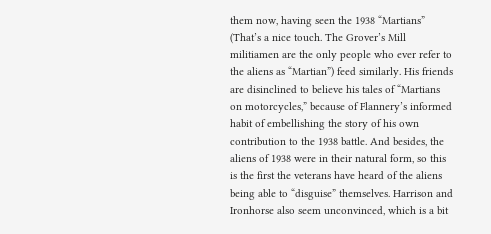them now, having seen the 1938 “Martians” (That’s a nice touch. The Grover’s Mill militiamen are the only people who ever refer to the aliens as “Martian”) feed similarly. His friends are disinclined to believe his tales of “Martians on motorcycles,” because of Flannery’s informed habit of embellishing the story of his own contribution to the 1938 battle. And besides, the aliens of 1938 were in their natural form, so this is the first the veterans have heard of the aliens being able to “disguise” themselves. Harrison and Ironhorse also seem unconvinced, which is a bit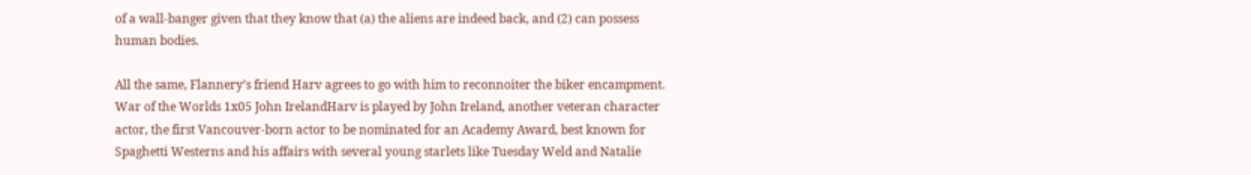of a wall-banger given that they know that (a) the aliens are indeed back, and (2) can possess human bodies.

All the same, Flannery’s friend Harv agrees to go with him to reconnoiter the biker encampment. War of the Worlds 1x05 John IrelandHarv is played by John Ireland, another veteran character actor, the first Vancouver-born actor to be nominated for an Academy Award, best known for Spaghetti Westerns and his affairs with several young starlets like Tuesday Weld and Natalie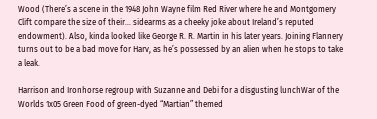Wood (There’s a scene in the 1948 John Wayne film Red River where he and Montgomery Clift compare the size of their… sidearms as a cheeky joke about Ireland’s reputed endowment). Also, kinda looked like George R. R. Martin in his later years. Joining Flannery turns out to be a bad move for Harv, as he’s possessed by an alien when he stops to take a leak.

Harrison and Ironhorse regroup with Suzanne and Debi for a disgusting lunchWar of the Worlds 1x05 Green Food of green-dyed “Martian” themed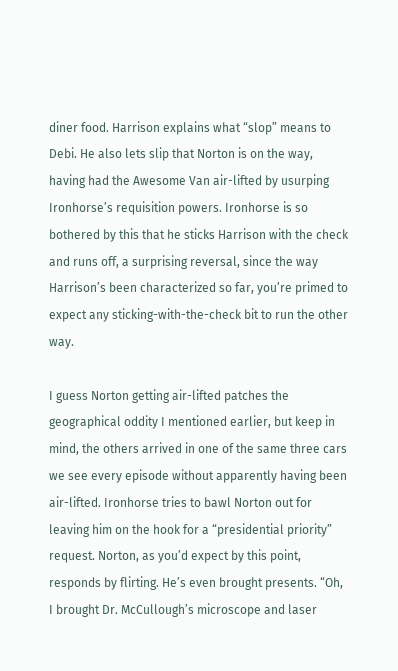diner food. Harrison explains what “slop” means to Debi. He also lets slip that Norton is on the way, having had the Awesome Van air-lifted by usurping Ironhorse’s requisition powers. Ironhorse is so bothered by this that he sticks Harrison with the check and runs off, a surprising reversal, since the way Harrison’s been characterized so far, you’re primed to expect any sticking-with-the-check bit to run the other way.

I guess Norton getting air-lifted patches the geographical oddity I mentioned earlier, but keep in mind, the others arrived in one of the same three cars we see every episode without apparently having been air-lifted. Ironhorse tries to bawl Norton out for leaving him on the hook for a “presidential priority” request. Norton, as you’d expect by this point, responds by flirting. He’s even brought presents. “Oh, I brought Dr. McCullough’s microscope and laser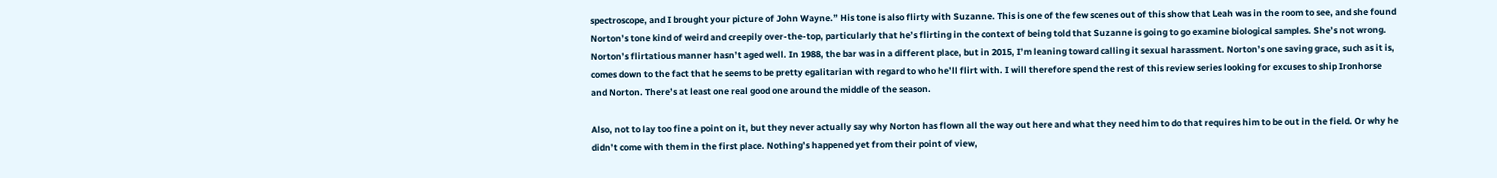spectroscope, and I brought your picture of John Wayne.” His tone is also flirty with Suzanne. This is one of the few scenes out of this show that Leah was in the room to see, and she found Norton’s tone kind of weird and creepily over-the-top, particularly that he’s flirting in the context of being told that Suzanne is going to go examine biological samples. She’s not wrong. Norton’s flirtatious manner hasn’t aged well. In 1988, the bar was in a different place, but in 2015, I’m leaning toward calling it sexual harassment. Norton’s one saving grace, such as it is, comes down to the fact that he seems to be pretty egalitarian with regard to who he’ll flirt with. I will therefore spend the rest of this review series looking for excuses to ship Ironhorse and Norton. There’s at least one real good one around the middle of the season.

Also, not to lay too fine a point on it, but they never actually say why Norton has flown all the way out here and what they need him to do that requires him to be out in the field. Or why he didn’t come with them in the first place. Nothing’s happened yet from their point of view,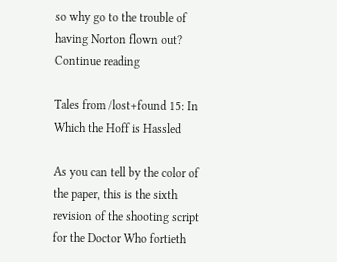so why go to the trouble of having Norton flown out? Continue reading

Tales from /lost+found 15: In Which the Hoff is Hassled

As you can tell by the color of the paper, this is the sixth revision of the shooting script for the Doctor Who fortieth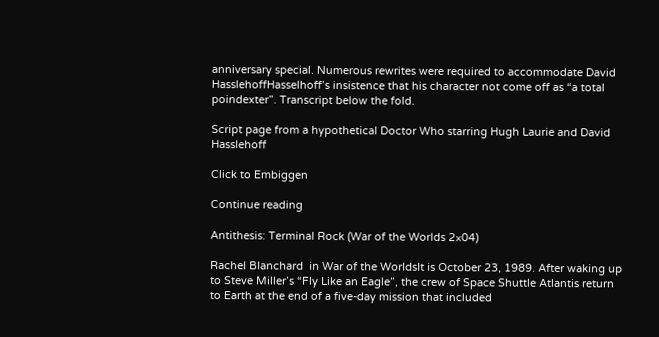anniversary special. Numerous rewrites were required to accommodate David HasslehoffHasselhoff’s insistence that his character not come off as “a total poindexter”. Transcript below the fold.

Script page from a hypothetical Doctor Who starring Hugh Laurie and David Hasslehoff

Click to Embiggen

Continue reading

Antithesis: Terminal Rock (War of the Worlds 2×04)

Rachel Blanchard  in War of the WorldsIt is October 23, 1989. After waking up to Steve Miller’s “Fly Like an Eagle”, the crew of Space Shuttle Atlantis return to Earth at the end of a five-day mission that included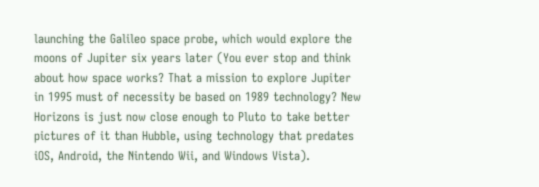launching the Galileo space probe, which would explore the moons of Jupiter six years later (You ever stop and think about how space works? That a mission to explore Jupiter in 1995 must of necessity be based on 1989 technology? New Horizons is just now close enough to Pluto to take better pictures of it than Hubble, using technology that predates iOS, Android, the Nintendo Wii, and Windows Vista).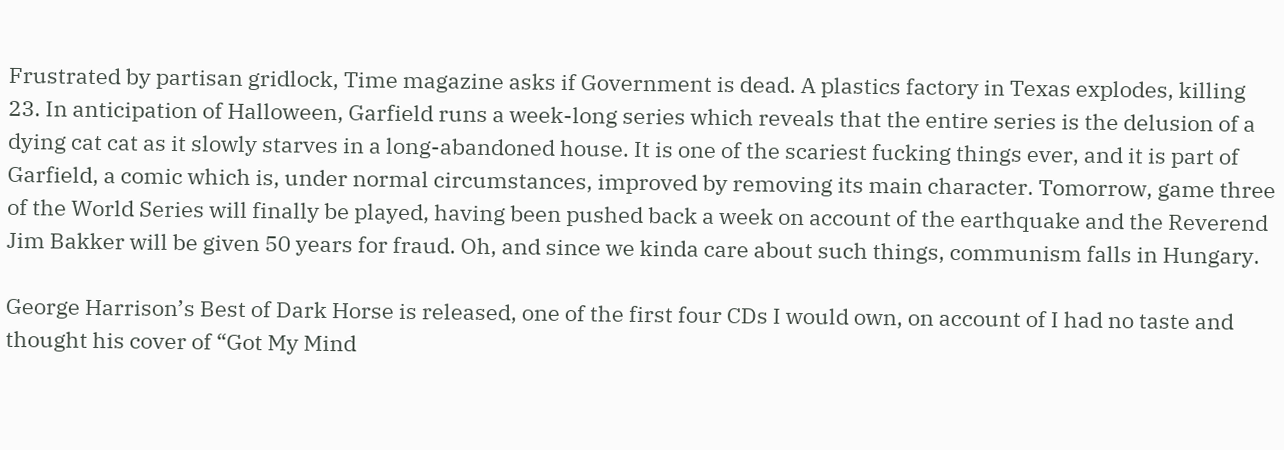Frustrated by partisan gridlock, Time magazine asks if Government is dead. A plastics factory in Texas explodes, killing 23. In anticipation of Halloween, Garfield runs a week-long series which reveals that the entire series is the delusion of a dying cat cat as it slowly starves in a long-abandoned house. It is one of the scariest fucking things ever, and it is part of Garfield, a comic which is, under normal circumstances, improved by removing its main character. Tomorrow, game three of the World Series will finally be played, having been pushed back a week on account of the earthquake and the Reverend Jim Bakker will be given 50 years for fraud. Oh, and since we kinda care about such things, communism falls in Hungary.

George Harrison’s Best of Dark Horse is released, one of the first four CDs I would own, on account of I had no taste and thought his cover of “Got My Mind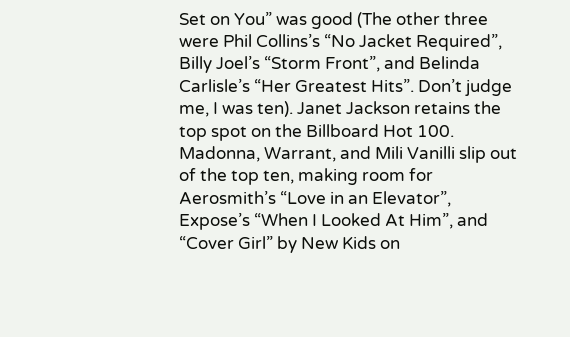Set on You” was good (The other three were Phil Collins’s “No Jacket Required”, Billy Joel’s “Storm Front”, and Belinda Carlisle’s “Her Greatest Hits”. Don’t judge me, I was ten). Janet Jackson retains the top spot on the Billboard Hot 100. Madonna, Warrant, and Mili Vanilli slip out of the top ten, making room for Aerosmith’s “Love in an Elevator”, Expose’s “When I Looked At Him”, and “Cover Girl” by New Kids on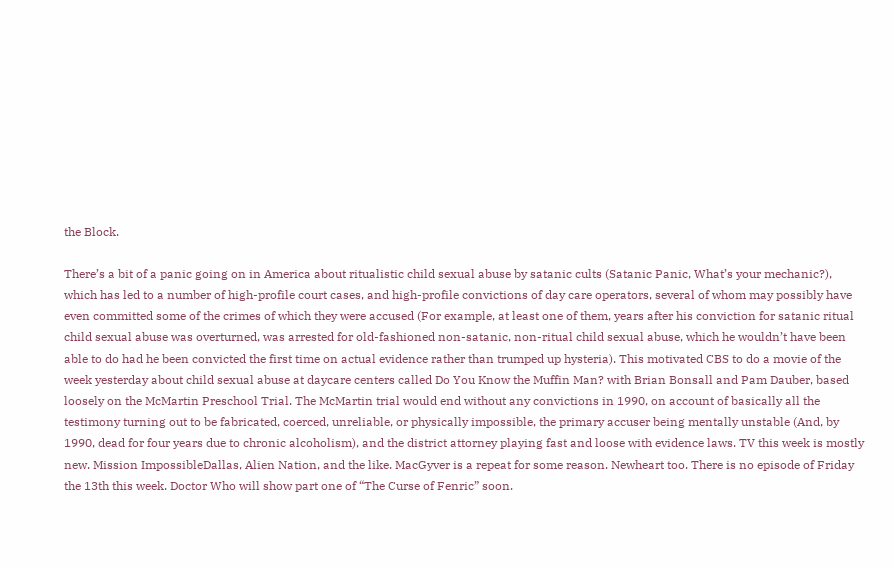the Block.

There’s a bit of a panic going on in America about ritualistic child sexual abuse by satanic cults (Satanic Panic, What’s your mechanic?), which has led to a number of high-profile court cases, and high-profile convictions of day care operators, several of whom may possibly have even committed some of the crimes of which they were accused (For example, at least one of them, years after his conviction for satanic ritual child sexual abuse was overturned, was arrested for old-fashioned non-satanic, non-ritual child sexual abuse, which he wouldn’t have been able to do had he been convicted the first time on actual evidence rather than trumped up hysteria). This motivated CBS to do a movie of the week yesterday about child sexual abuse at daycare centers called Do You Know the Muffin Man? with Brian Bonsall and Pam Dauber, based loosely on the McMartin Preschool Trial. The McMartin trial would end without any convictions in 1990, on account of basically all the testimony turning out to be fabricated, coerced, unreliable, or physically impossible, the primary accuser being mentally unstable (And, by 1990, dead for four years due to chronic alcoholism), and the district attorney playing fast and loose with evidence laws. TV this week is mostly new. Mission ImpossibleDallas, Alien Nation, and the like. MacGyver is a repeat for some reason. Newheart too. There is no episode of Friday the 13th this week. Doctor Who will show part one of “The Curse of Fenric” soon.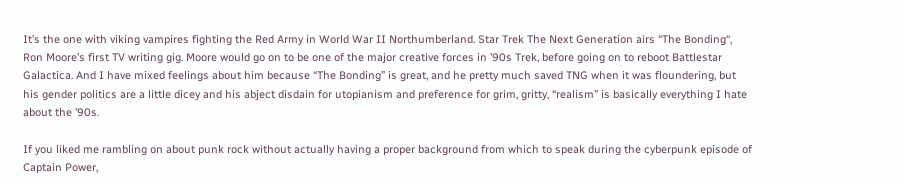It’s the one with viking vampires fighting the Red Army in World War II Northumberland. Star Trek The Next Generation airs “The Bonding“, Ron Moore’s first TV writing gig. Moore would go on to be one of the major creative forces in ’90s Trek, before going on to reboot Battlestar Galactica. And I have mixed feelings about him because “The Bonding” is great, and he pretty much saved TNG when it was floundering, but his gender politics are a little dicey and his abject disdain for utopianism and preference for grim, gritty, “realism” is basically everything I hate about the ’90s.

If you liked me rambling on about punk rock without actually having a proper background from which to speak during the cyberpunk episode of Captain Power,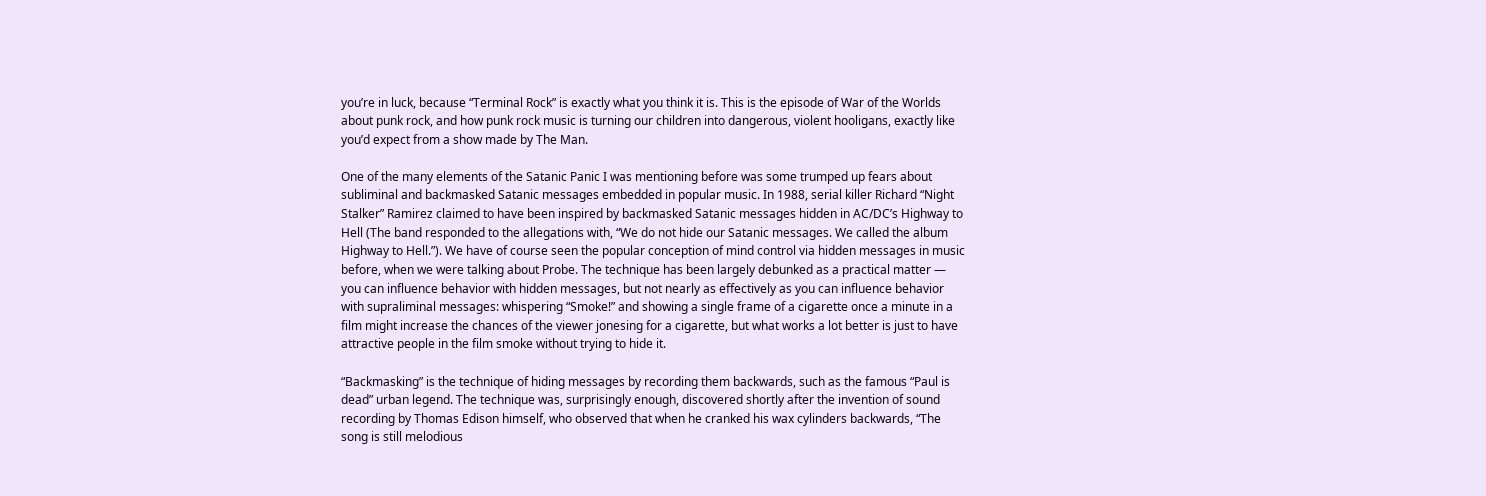you’re in luck, because “Terminal Rock” is exactly what you think it is. This is the episode of War of the Worlds about punk rock, and how punk rock music is turning our children into dangerous, violent hooligans, exactly like you’d expect from a show made by The Man.

One of the many elements of the Satanic Panic I was mentioning before was some trumped up fears about subliminal and backmasked Satanic messages embedded in popular music. In 1988, serial killer Richard “Night Stalker” Ramirez claimed to have been inspired by backmasked Satanic messages hidden in AC/DC’s Highway to Hell (The band responded to the allegations with, “We do not hide our Satanic messages. We called the album Highway to Hell.”). We have of course seen the popular conception of mind control via hidden messages in music before, when we were talking about Probe. The technique has been largely debunked as a practical matter — you can influence behavior with hidden messages, but not nearly as effectively as you can influence behavior with supraliminal messages: whispering “Smoke!” and showing a single frame of a cigarette once a minute in a film might increase the chances of the viewer jonesing for a cigarette, but what works a lot better is just to have attractive people in the film smoke without trying to hide it.

“Backmasking” is the technique of hiding messages by recording them backwards, such as the famous “Paul is dead” urban legend. The technique was, surprisingly enough, discovered shortly after the invention of sound recording by Thomas Edison himself, who observed that when he cranked his wax cylinders backwards, “The song is still melodious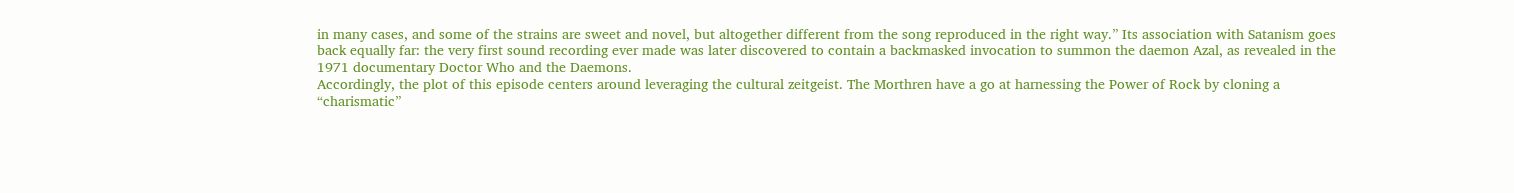in many cases, and some of the strains are sweet and novel, but altogether different from the song reproduced in the right way.” Its association with Satanism goes back equally far: the very first sound recording ever made was later discovered to contain a backmasked invocation to summon the daemon Azal, as revealed in the 1971 documentary Doctor Who and the Daemons.
Accordingly, the plot of this episode centers around leveraging the cultural zeitgeist. The Morthren have a go at harnessing the Power of Rock by cloning a “charismatic”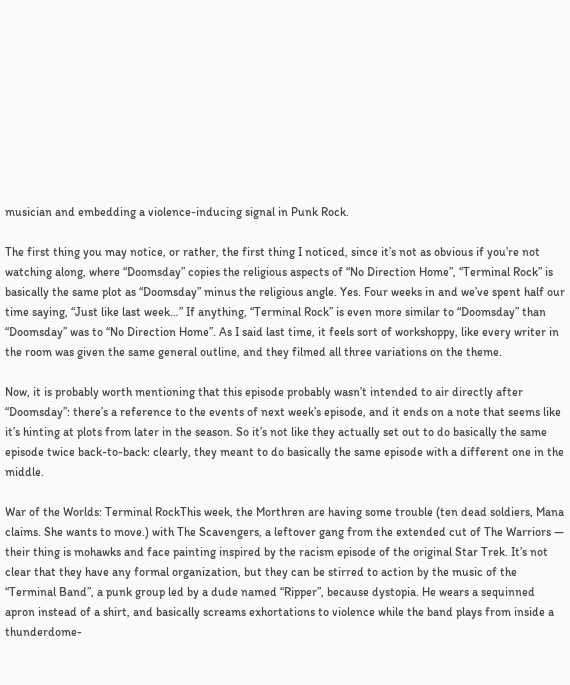musician and embedding a violence-inducing signal in Punk Rock.

The first thing you may notice, or rather, the first thing I noticed, since it’s not as obvious if you’re not watching along, where “Doomsday” copies the religious aspects of “No Direction Home”, “Terminal Rock” is basically the same plot as “Doomsday” minus the religious angle. Yes. Four weeks in and we’ve spent half our time saying, “Just like last week…” If anything, “Terminal Rock” is even more similar to “Doomsday” than “Doomsday” was to “No Direction Home”. As I said last time, it feels sort of workshoppy, like every writer in the room was given the same general outline, and they filmed all three variations on the theme.

Now, it is probably worth mentioning that this episode probably wasn’t intended to air directly after “Doomsday”: there’s a reference to the events of next week’s episode, and it ends on a note that seems like it’s hinting at plots from later in the season. So it’s not like they actually set out to do basically the same episode twice back-to-back: clearly, they meant to do basically the same episode with a different one in the middle.

War of the Worlds: Terminal RockThis week, the Morthren are having some trouble (ten dead soldiers, Mana claims. She wants to move.) with The Scavengers, a leftover gang from the extended cut of The Warriors — their thing is mohawks and face painting inspired by the racism episode of the original Star Trek. It’s not clear that they have any formal organization, but they can be stirred to action by the music of the “Terminal Band”, a punk group led by a dude named “Ripper”, because dystopia. He wears a sequinned apron instead of a shirt, and basically screams exhortations to violence while the band plays from inside a thunderdome-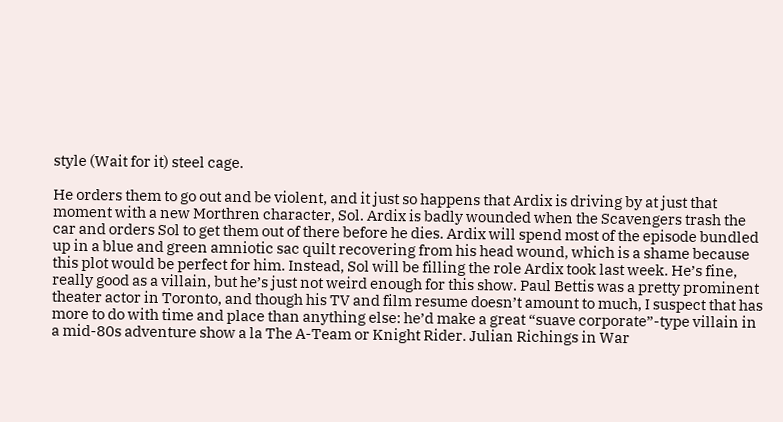style (Wait for it) steel cage.

He orders them to go out and be violent, and it just so happens that Ardix is driving by at just that moment with a new Morthren character, Sol. Ardix is badly wounded when the Scavengers trash the car and orders Sol to get them out of there before he dies. Ardix will spend most of the episode bundled up in a blue and green amniotic sac quilt recovering from his head wound, which is a shame because this plot would be perfect for him. Instead, Sol will be filling the role Ardix took last week. He’s fine, really good as a villain, but he’s just not weird enough for this show. Paul Bettis was a pretty prominent theater actor in Toronto, and though his TV and film resume doesn’t amount to much, I suspect that has more to do with time and place than anything else: he’d make a great “suave corporate”-type villain in a mid-80s adventure show a la The A-Team or Knight Rider. Julian Richings in War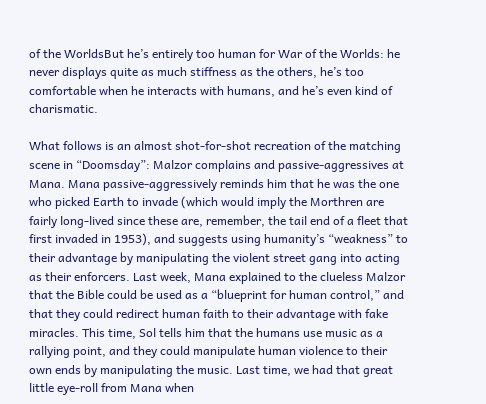of the WorldsBut he’s entirely too human for War of the Worlds: he never displays quite as much stiffness as the others, he’s too comfortable when he interacts with humans, and he’s even kind of charismatic.

What follows is an almost shot-for-shot recreation of the matching scene in “Doomsday”: Malzor complains and passive-aggressives at Mana. Mana passive-aggressively reminds him that he was the one who picked Earth to invade (which would imply the Morthren are fairly long-lived since these are, remember, the tail end of a fleet that first invaded in 1953), and suggests using humanity’s “weakness” to their advantage by manipulating the violent street gang into acting as their enforcers. Last week, Mana explained to the clueless Malzor that the Bible could be used as a “blueprint for human control,” and that they could redirect human faith to their advantage with fake miracles. This time, Sol tells him that the humans use music as a rallying point, and they could manipulate human violence to their own ends by manipulating the music. Last time, we had that great little eye-roll from Mana when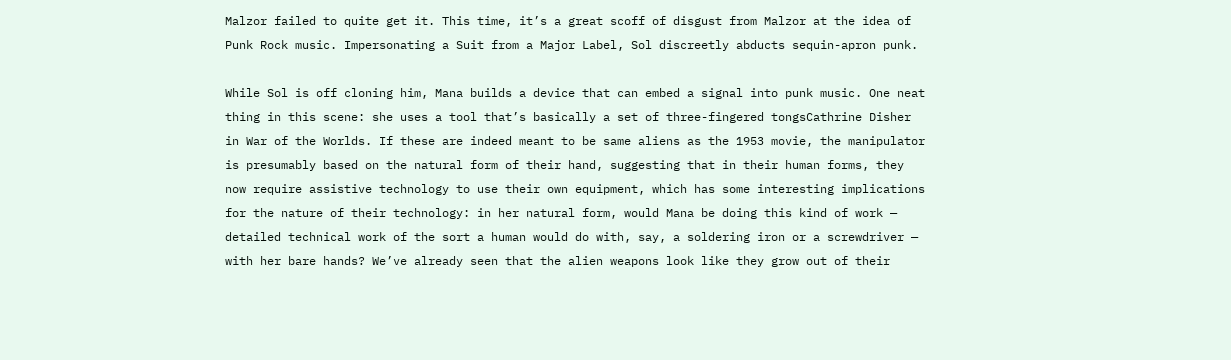Malzor failed to quite get it. This time, it’s a great scoff of disgust from Malzor at the idea of Punk Rock music. Impersonating a Suit from a Major Label, Sol discreetly abducts sequin-apron punk.

While Sol is off cloning him, Mana builds a device that can embed a signal into punk music. One neat thing in this scene: she uses a tool that’s basically a set of three-fingered tongsCathrine Disher in War of the Worlds. If these are indeed meant to be same aliens as the 1953 movie, the manipulator is presumably based on the natural form of their hand, suggesting that in their human forms, they now require assistive technology to use their own equipment, which has some interesting implications for the nature of their technology: in her natural form, would Mana be doing this kind of work — detailed technical work of the sort a human would do with, say, a soldering iron or a screwdriver — with her bare hands? We’ve already seen that the alien weapons look like they grow out of their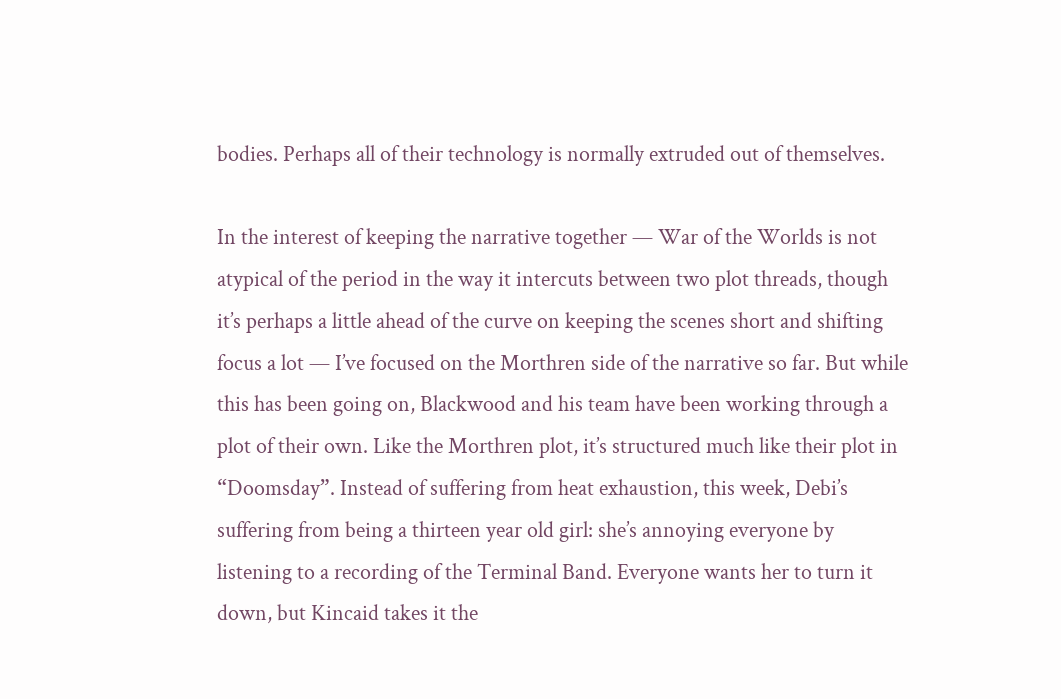bodies. Perhaps all of their technology is normally extruded out of themselves.

In the interest of keeping the narrative together — War of the Worlds is not atypical of the period in the way it intercuts between two plot threads, though it’s perhaps a little ahead of the curve on keeping the scenes short and shifting focus a lot — I’ve focused on the Morthren side of the narrative so far. But while this has been going on, Blackwood and his team have been working through a plot of their own. Like the Morthren plot, it’s structured much like their plot in “Doomsday”. Instead of suffering from heat exhaustion, this week, Debi’s suffering from being a thirteen year old girl: she’s annoying everyone by listening to a recording of the Terminal Band. Everyone wants her to turn it down, but Kincaid takes it the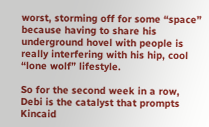worst, storming off for some “space” because having to share his underground hovel with people is really interfering with his hip, cool “lone wolf” lifestyle.

So for the second week in a row, Debi is the catalyst that prompts Kincaid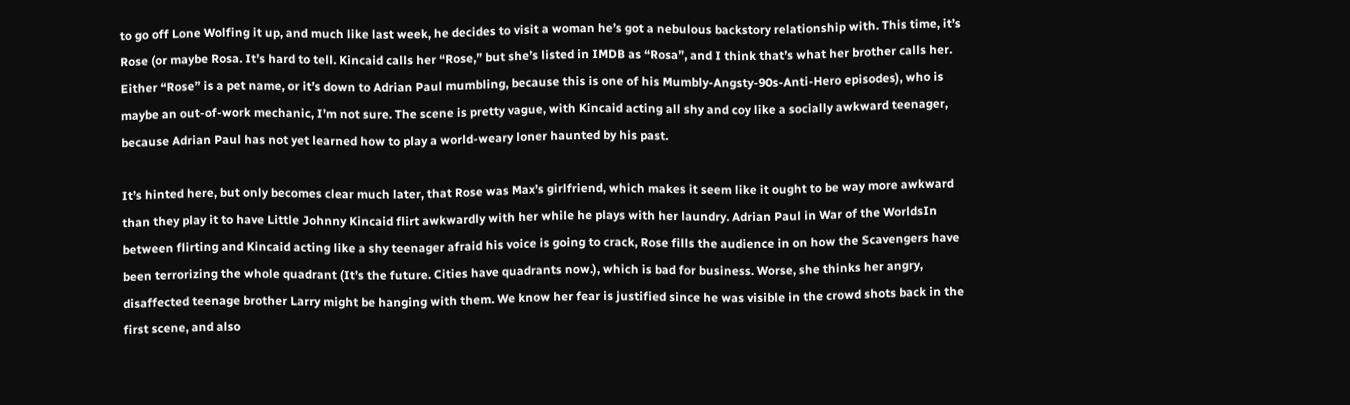to go off Lone Wolfing it up, and much like last week, he decides to visit a woman he’s got a nebulous backstory relationship with. This time, it’s Rose (or maybe Rosa. It’s hard to tell. Kincaid calls her “Rose,” but she’s listed in IMDB as “Rosa”, and I think that’s what her brother calls her. Either “Rose” is a pet name, or it’s down to Adrian Paul mumbling, because this is one of his Mumbly-Angsty-90s-Anti-Hero episodes), who is maybe an out-of-work mechanic, I’m not sure. The scene is pretty vague, with Kincaid acting all shy and coy like a socially awkward teenager, because Adrian Paul has not yet learned how to play a world-weary loner haunted by his past.

It’s hinted here, but only becomes clear much later, that Rose was Max’s girlfriend, which makes it seem like it ought to be way more awkward than they play it to have Little Johnny Kincaid flirt awkwardly with her while he plays with her laundry. Adrian Paul in War of the WorldsIn between flirting and Kincaid acting like a shy teenager afraid his voice is going to crack, Rose fills the audience in on how the Scavengers have been terrorizing the whole quadrant (It’s the future. Cities have quadrants now.), which is bad for business. Worse, she thinks her angry, disaffected teenage brother Larry might be hanging with them. We know her fear is justified since he was visible in the crowd shots back in the first scene, and also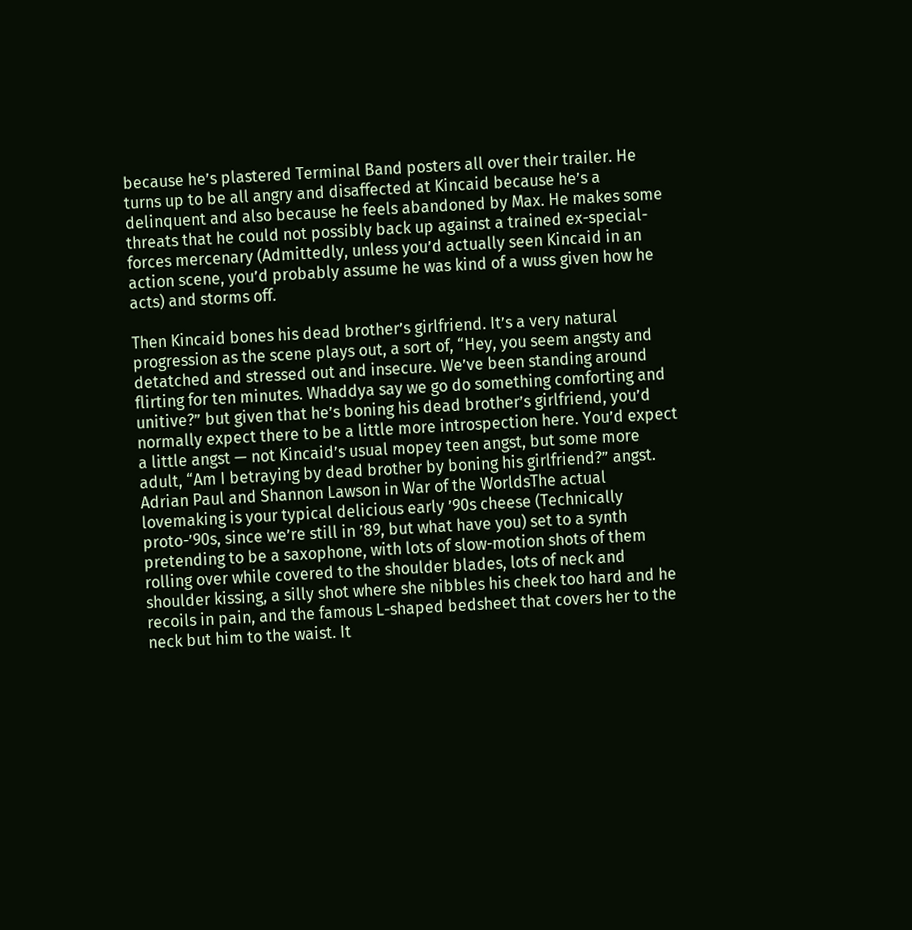because he’s plastered Terminal Band posters all over their trailer. He turns up to be all angry and disaffected at Kincaid because he’s a delinquent and also because he feels abandoned by Max. He makes some threats that he could not possibly back up against a trained ex-special-forces mercenary (Admittedly, unless you’d actually seen Kincaid in an action scene, you’d probably assume he was kind of a wuss given how he acts) and storms off.

Then Kincaid bones his dead brother’s girlfriend. It’s a very natural progression as the scene plays out, a sort of, “Hey, you seem angsty and detatched and stressed out and insecure. We’ve been standing around flirting for ten minutes. Whaddya say we go do something comforting and unitive?” but given that he’s boning his dead brother’s girlfriend, you’d normally expect there to be a little more introspection here. You’d expect a little angst — not Kincaid’s usual mopey teen angst, but some more adult, “Am I betraying by dead brother by boning his girlfriend?” angst. Adrian Paul and Shannon Lawson in War of the WorldsThe actual lovemaking is your typical delicious early ’90s cheese (Technically proto-’90s, since we’re still in ’89, but what have you) set to a synth pretending to be a saxophone, with lots of slow-motion shots of them rolling over while covered to the shoulder blades, lots of neck and shoulder kissing, a silly shot where she nibbles his cheek too hard and he recoils in pain, and the famous L-shaped bedsheet that covers her to the neck but him to the waist. It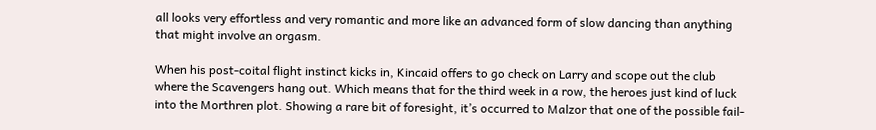all looks very effortless and very romantic and more like an advanced form of slow dancing than anything that might involve an orgasm.

When his post-coital flight instinct kicks in, Kincaid offers to go check on Larry and scope out the club where the Scavengers hang out. Which means that for the third week in a row, the heroes just kind of luck into the Morthren plot. Showing a rare bit of foresight, it’s occurred to Malzor that one of the possible fail-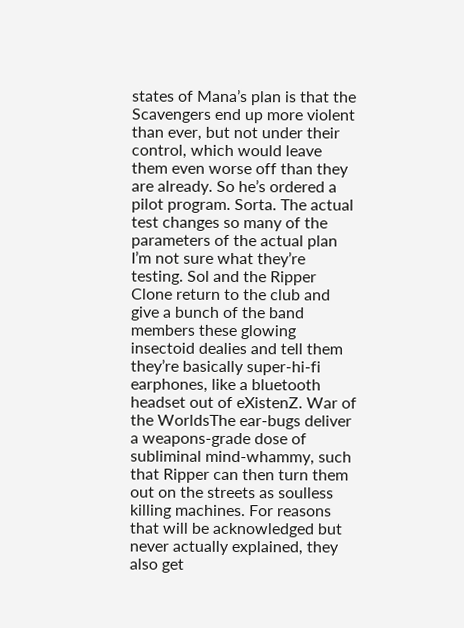states of Mana’s plan is that the Scavengers end up more violent than ever, but not under their control, which would leave them even worse off than they are already. So he’s ordered a pilot program. Sorta. The actual test changes so many of the parameters of the actual plan I’m not sure what they’re testing. Sol and the Ripper Clone return to the club and give a bunch of the band members these glowing insectoid dealies and tell them they’re basically super-hi-fi earphones, like a bluetooth headset out of eXistenZ. War of the WorldsThe ear-bugs deliver a weapons-grade dose of subliminal mind-whammy, such that Ripper can then turn them out on the streets as soulless killing machines. For reasons that will be acknowledged but never actually explained, they also get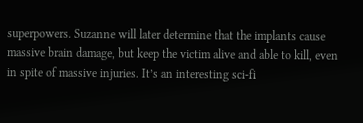superpowers. Suzanne will later determine that the implants cause massive brain damage, but keep the victim alive and able to kill, even in spite of massive injuries. It’s an interesting sci-fi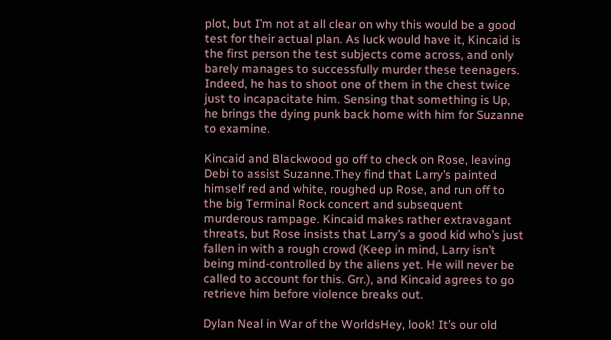plot, but I’m not at all clear on why this would be a good test for their actual plan. As luck would have it, Kincaid is the first person the test subjects come across, and only barely manages to successfully murder these teenagers. Indeed, he has to shoot one of them in the chest twice just to incapacitate him. Sensing that something is Up, he brings the dying punk back home with him for Suzanne to examine.

Kincaid and Blackwood go off to check on Rose, leaving Debi to assist Suzanne.They find that Larry’s painted himself red and white, roughed up Rose, and run off to the big Terminal Rock concert and subsequent murderous rampage. Kincaid makes rather extravagant threats, but Rose insists that Larry’s a good kid who’s just fallen in with a rough crowd (Keep in mind, Larry isn’t being mind-controlled by the aliens yet. He will never be called to account for this. Grr.), and Kincaid agrees to go retrieve him before violence breaks out.

Dylan Neal in War of the WorldsHey, look! It’s our old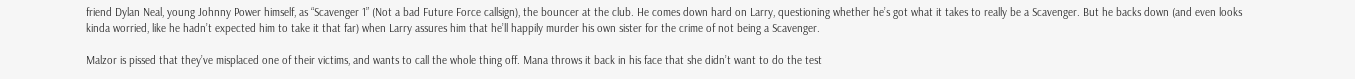friend Dylan Neal, young Johnny Power himself, as “Scavenger 1” (Not a bad Future Force callsign), the bouncer at the club. He comes down hard on Larry, questioning whether he’s got what it takes to really be a Scavenger. But he backs down (and even looks kinda worried, like he hadn’t expected him to take it that far) when Larry assures him that he’ll happily murder his own sister for the crime of not being a Scavenger.

Malzor is pissed that they’ve misplaced one of their victims, and wants to call the whole thing off. Mana throws it back in his face that she didn’t want to do the test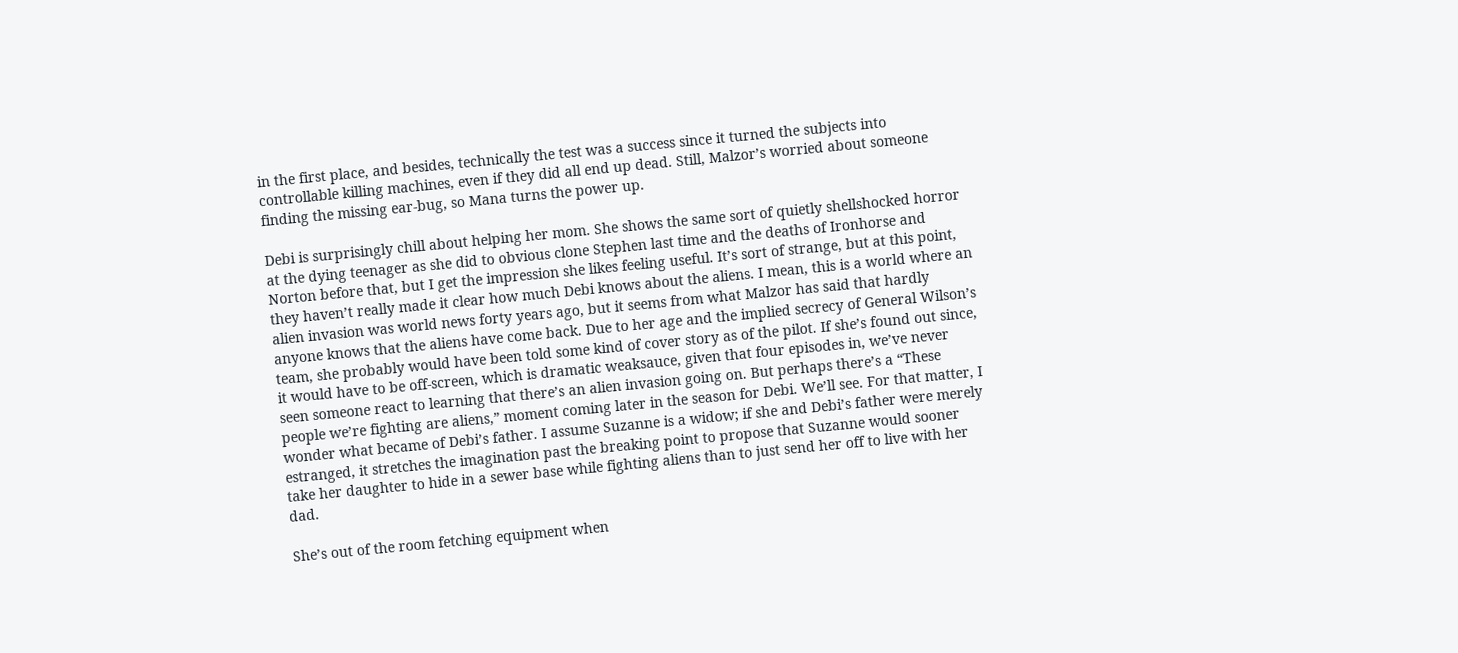in the first place, and besides, technically the test was a success since it turned the subjects into controllable killing machines, even if they did all end up dead. Still, Malzor’s worried about someone finding the missing ear-bug, so Mana turns the power up.

Debi is surprisingly chill about helping her mom. She shows the same sort of quietly shellshocked horror at the dying teenager as she did to obvious clone Stephen last time and the deaths of Ironhorse and Norton before that, but I get the impression she likes feeling useful. It’s sort of strange, but at this point, they haven’t really made it clear how much Debi knows about the aliens. I mean, this is a world where an alien invasion was world news forty years ago, but it seems from what Malzor has said that hardly anyone knows that the aliens have come back. Due to her age and the implied secrecy of General Wilson’s team, she probably would have been told some kind of cover story as of the pilot. If she’s found out since, it would have to be off-screen, which is dramatic weaksauce, given that four episodes in, we’ve never seen someone react to learning that there’s an alien invasion going on. But perhaps there’s a “These people we’re fighting are aliens,” moment coming later in the season for Debi. We’ll see. For that matter, I wonder what became of Debi’s father. I assume Suzanne is a widow; if she and Debi’s father were merely estranged, it stretches the imagination past the breaking point to propose that Suzanne would sooner take her daughter to hide in a sewer base while fighting aliens than to just send her off to live with her dad.

She’s out of the room fetching equipment when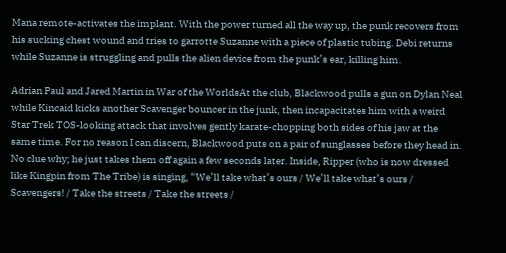Mana remote-activates the implant. With the power turned all the way up, the punk recovers from his sucking chest wound and tries to garrotte Suzanne with a piece of plastic tubing. Debi returns while Suzanne is struggling and pulls the alien device from the punk’s ear, killing him.

Adrian Paul and Jared Martin in War of the WorldsAt the club, Blackwood pulls a gun on Dylan Neal while Kincaid kicks another Scavenger bouncer in the junk, then incapacitates him with a weird Star Trek TOS-looking attack that involves gently karate-chopping both sides of his jaw at the same time. For no reason I can discern, Blackwood puts on a pair of sunglasses before they head in. No clue why; he just takes them off again a few seconds later. Inside, Ripper (who is now dressed like Kingpin from The Tribe) is singing, “We’ll take what’s ours / We’ll take what’s ours / Scavengers! / Take the streets / Take the streets /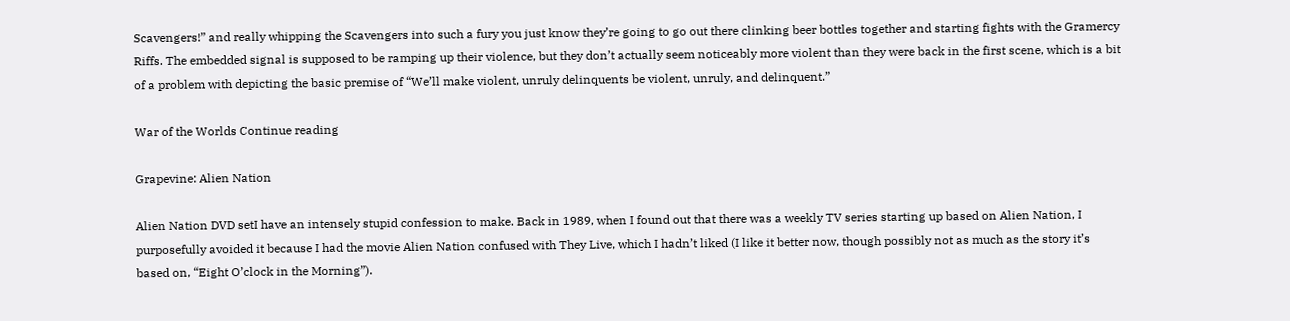Scavengers!” and really whipping the Scavengers into such a fury you just know they’re going to go out there clinking beer bottles together and starting fights with the Gramercy Riffs. The embedded signal is supposed to be ramping up their violence, but they don’t actually seem noticeably more violent than they were back in the first scene, which is a bit of a problem with depicting the basic premise of “We’ll make violent, unruly delinquents be violent, unruly, and delinquent.”

War of the Worlds Continue reading

Grapevine: Alien Nation

Alien Nation DVD setI have an intensely stupid confession to make. Back in 1989, when I found out that there was a weekly TV series starting up based on Alien Nation, I purposefully avoided it because I had the movie Alien Nation confused with They Live, which I hadn’t liked (I like it better now, though possibly not as much as the story it’s based on, “Eight O’clock in the Morning”).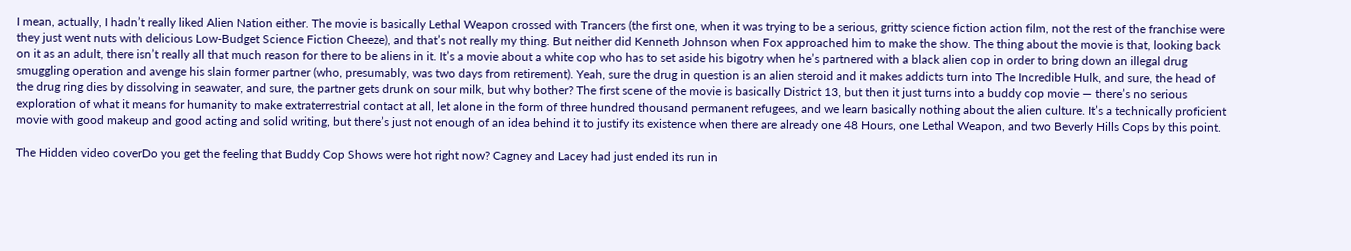I mean, actually, I hadn’t really liked Alien Nation either. The movie is basically Lethal Weapon crossed with Trancers (the first one, when it was trying to be a serious, gritty science fiction action film, not the rest of the franchise were they just went nuts with delicious Low-Budget Science Fiction Cheeze), and that’s not really my thing. But neither did Kenneth Johnson when Fox approached him to make the show. The thing about the movie is that, looking back on it as an adult, there isn’t really all that much reason for there to be aliens in it. It’s a movie about a white cop who has to set aside his bigotry when he’s partnered with a black alien cop in order to bring down an illegal drug smuggling operation and avenge his slain former partner (who, presumably, was two days from retirement). Yeah, sure the drug in question is an alien steroid and it makes addicts turn into The Incredible Hulk, and sure, the head of the drug ring dies by dissolving in seawater, and sure, the partner gets drunk on sour milk, but why bother? The first scene of the movie is basically District 13, but then it just turns into a buddy cop movie — there’s no serious exploration of what it means for humanity to make extraterrestrial contact at all, let alone in the form of three hundred thousand permanent refugees, and we learn basically nothing about the alien culture. It’s a technically proficient movie with good makeup and good acting and solid writing, but there’s just not enough of an idea behind it to justify its existence when there are already one 48 Hours, one Lethal Weapon, and two Beverly Hills Cops by this point.

The Hidden video coverDo you get the feeling that Buddy Cop Shows were hot right now? Cagney and Lacey had just ended its run in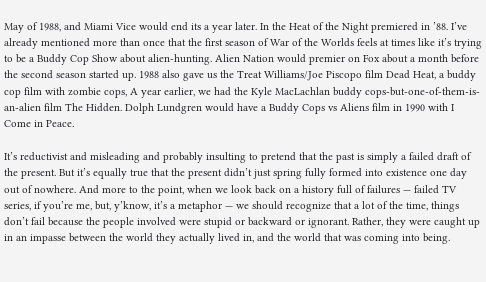May of 1988, and Miami Vice would end its a year later. In the Heat of the Night premiered in ’88. I’ve already mentioned more than once that the first season of War of the Worlds feels at times like it’s trying to be a Buddy Cop Show about alien-hunting. Alien Nation would premier on Fox about a month before the second season started up. 1988 also gave us the Treat Williams/Joe Piscopo film Dead Heat, a buddy cop film with zombie cops, A year earlier, we had the Kyle MacLachlan buddy cops-but-one-of-them-is-an-alien film The Hidden. Dolph Lundgren would have a Buddy Cops vs Aliens film in 1990 with I Come in Peace.

It’s reductivist and misleading and probably insulting to pretend that the past is simply a failed draft of the present. But it’s equally true that the present didn’t just spring fully formed into existence one day out of nowhere. And more to the point, when we look back on a history full of failures — failed TV series, if you’re me, but, y’know, it’s a metaphor — we should recognize that a lot of the time, things don’t fail because the people involved were stupid or backward or ignorant. Rather, they were caught up in an impasse between the world they actually lived in, and the world that was coming into being.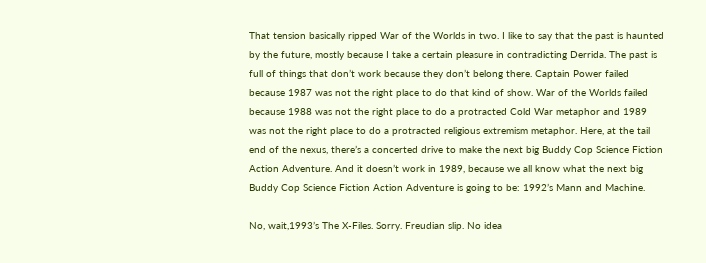That tension basically ripped War of the Worlds in two. I like to say that the past is haunted by the future, mostly because I take a certain pleasure in contradicting Derrida. The past is full of things that don’t work because they don’t belong there. Captain Power failed because 1987 was not the right place to do that kind of show. War of the Worlds failed because 1988 was not the right place to do a protracted Cold War metaphor and 1989 was not the right place to do a protracted religious extremism metaphor. Here, at the tail end of the nexus, there’s a concerted drive to make the next big Buddy Cop Science Fiction Action Adventure. And it doesn’t work in 1989, because we all know what the next big Buddy Cop Science Fiction Action Adventure is going to be: 1992’s Mann and Machine.

No, wait,1993’s The X-Files. Sorry. Freudian slip. No idea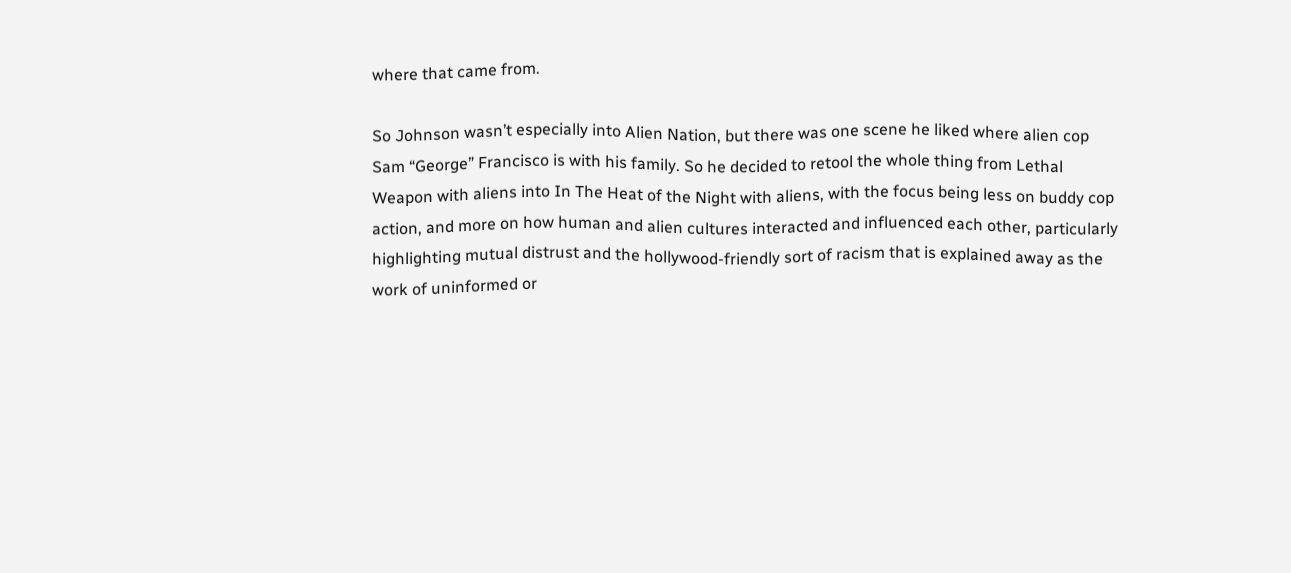where that came from.

So Johnson wasn’t especially into Alien Nation, but there was one scene he liked where alien cop Sam “George” Francisco is with his family. So he decided to retool the whole thing from Lethal Weapon with aliens into In The Heat of the Night with aliens, with the focus being less on buddy cop action, and more on how human and alien cultures interacted and influenced each other, particularly highlighting mutual distrust and the hollywood-friendly sort of racism that is explained away as the work of uninformed or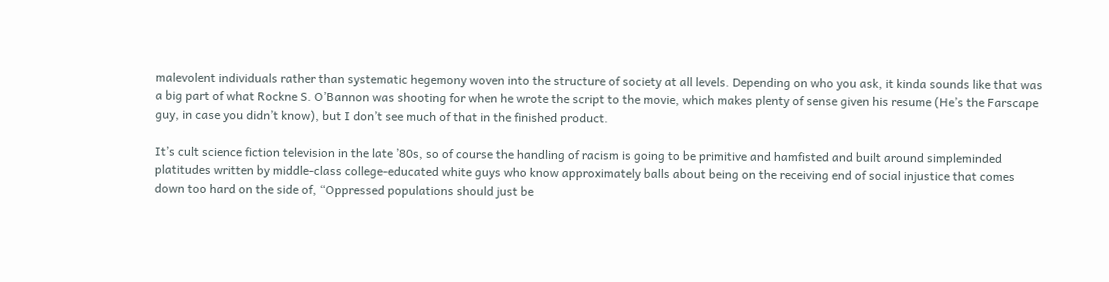malevolent individuals rather than systematic hegemony woven into the structure of society at all levels. Depending on who you ask, it kinda sounds like that was a big part of what Rockne S. O’Bannon was shooting for when he wrote the script to the movie, which makes plenty of sense given his resume (He’s the Farscape guy, in case you didn’t know), but I don’t see much of that in the finished product.

It’s cult science fiction television in the late ’80s, so of course the handling of racism is going to be primitive and hamfisted and built around simpleminded platitudes written by middle-class college-educated white guys who know approximately balls about being on the receiving end of social injustice that comes down too hard on the side of, “Oppressed populations should just be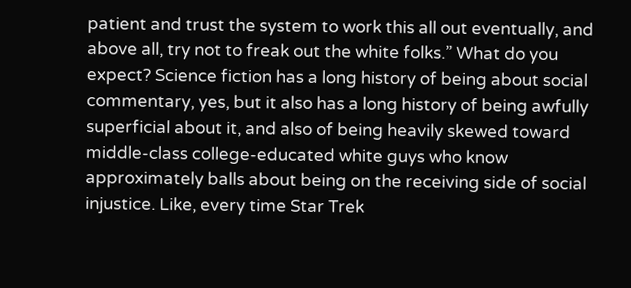patient and trust the system to work this all out eventually, and above all, try not to freak out the white folks.” What do you expect? Science fiction has a long history of being about social commentary, yes, but it also has a long history of being awfully superficial about it, and also of being heavily skewed toward middle-class college-educated white guys who know approximately balls about being on the receiving side of social injustice. Like, every time Star Trek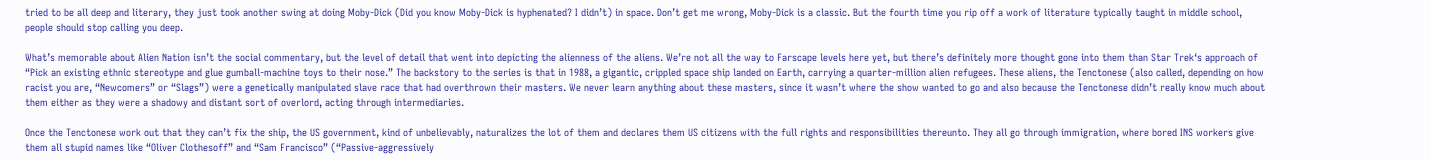tried to be all deep and literary, they just took another swing at doing Moby-Dick (Did you know Moby-Dick is hyphenated? I didn’t) in space. Don’t get me wrong, Moby-Dick is a classic. But the fourth time you rip off a work of literature typically taught in middle school, people should stop calling you deep.

What’s memorable about Alien Nation isn’t the social commentary, but the level of detail that went into depicting the alienness of the aliens. We’re not all the way to Farscape levels here yet, but there’s definitely more thought gone into them than Star Trek‘s approach of “Pick an existing ethnic stereotype and glue gumball-machine toys to their nose.” The backstory to the series is that in 1988, a gigantic, crippled space ship landed on Earth, carrying a quarter-million alien refugees. These aliens, the Tenctonese (also called, depending on how racist you are, “Newcomers” or “Slags”) were a genetically manipulated slave race that had overthrown their masters. We never learn anything about these masters, since it wasn’t where the show wanted to go and also because the Tenctonese didn’t really know much about them either as they were a shadowy and distant sort of overlord, acting through intermediaries.

Once the Tenctonese work out that they can’t fix the ship, the US government, kind of unbelievably, naturalizes the lot of them and declares them US citizens with the full rights and responsibilities thereunto. They all go through immigration, where bored INS workers give them all stupid names like “Oliver Clothesoff” and “Sam Francisco” (“Passive-aggressively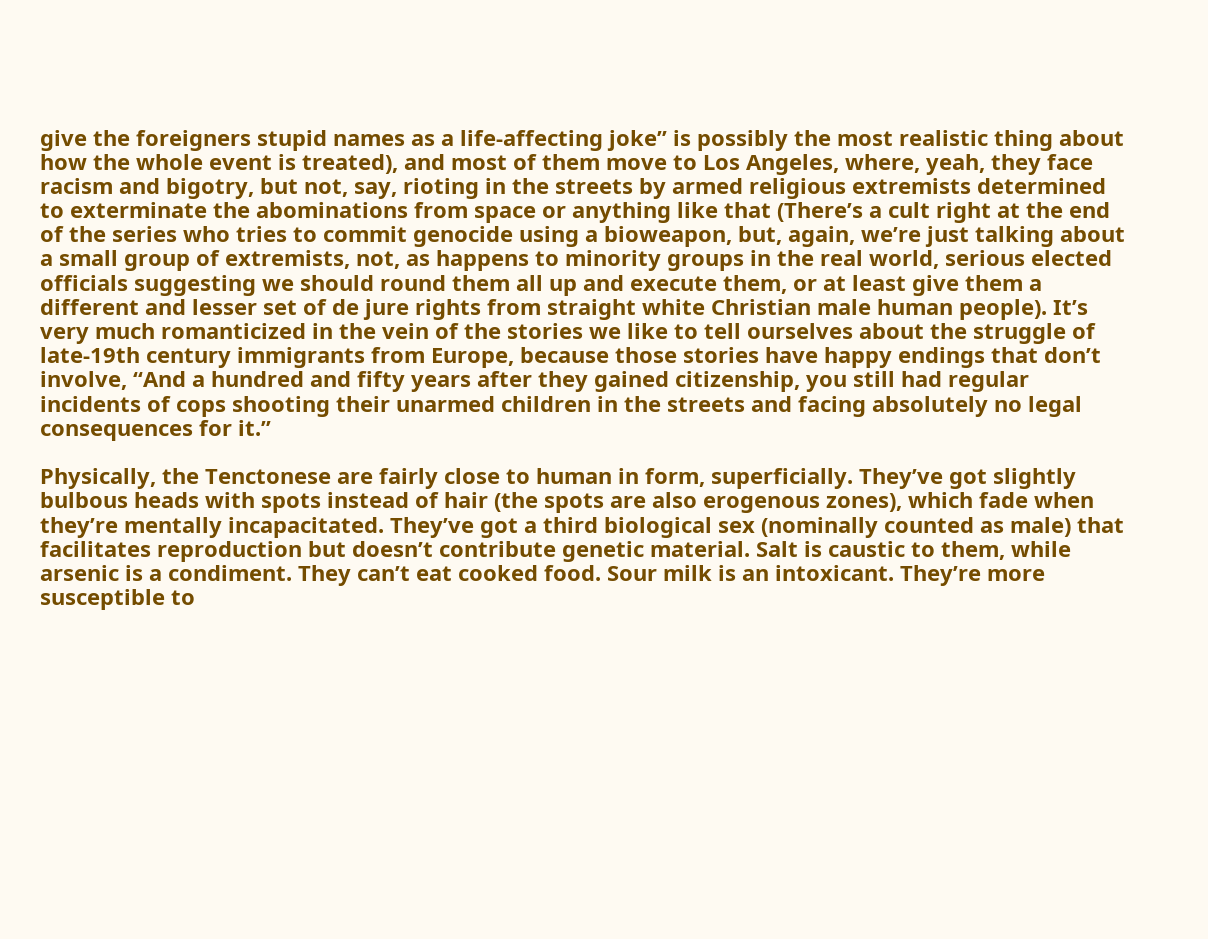give the foreigners stupid names as a life-affecting joke” is possibly the most realistic thing about how the whole event is treated), and most of them move to Los Angeles, where, yeah, they face racism and bigotry, but not, say, rioting in the streets by armed religious extremists determined to exterminate the abominations from space or anything like that (There’s a cult right at the end of the series who tries to commit genocide using a bioweapon, but, again, we’re just talking about a small group of extremists, not, as happens to minority groups in the real world, serious elected officials suggesting we should round them all up and execute them, or at least give them a different and lesser set of de jure rights from straight white Christian male human people). It’s very much romanticized in the vein of the stories we like to tell ourselves about the struggle of late-19th century immigrants from Europe, because those stories have happy endings that don’t involve, “And a hundred and fifty years after they gained citizenship, you still had regular incidents of cops shooting their unarmed children in the streets and facing absolutely no legal consequences for it.”

Physically, the Tenctonese are fairly close to human in form, superficially. They’ve got slightly bulbous heads with spots instead of hair (the spots are also erogenous zones), which fade when they’re mentally incapacitated. They’ve got a third biological sex (nominally counted as male) that facilitates reproduction but doesn’t contribute genetic material. Salt is caustic to them, while arsenic is a condiment. They can’t eat cooked food. Sour milk is an intoxicant. They’re more susceptible to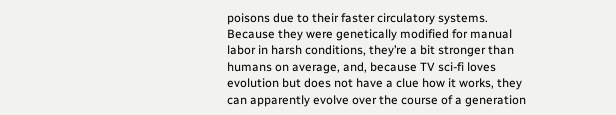poisons due to their faster circulatory systems. Because they were genetically modified for manual labor in harsh conditions, they’re a bit stronger than humans on average, and, because TV sci-fi loves evolution but does not have a clue how it works, they can apparently evolve over the course of a generation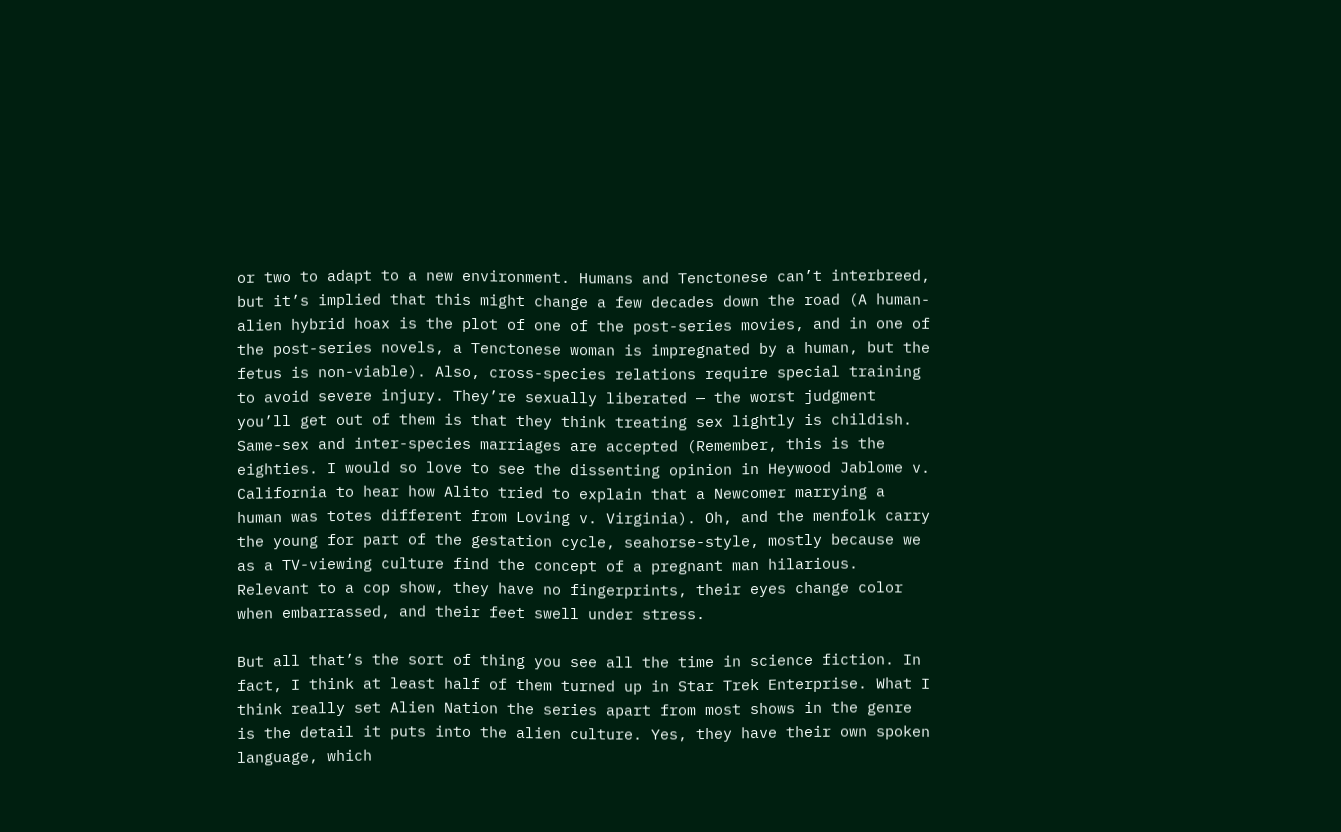or two to adapt to a new environment. Humans and Tenctonese can’t interbreed, but it’s implied that this might change a few decades down the road (A human-alien hybrid hoax is the plot of one of the post-series movies, and in one of the post-series novels, a Tenctonese woman is impregnated by a human, but the fetus is non-viable). Also, cross-species relations require special training to avoid severe injury. They’re sexually liberated — the worst judgment you’ll get out of them is that they think treating sex lightly is childish. Same-sex and inter-species marriages are accepted (Remember, this is the eighties. I would so love to see the dissenting opinion in Heywood Jablome v. California to hear how Alito tried to explain that a Newcomer marrying a human was totes different from Loving v. Virginia). Oh, and the menfolk carry the young for part of the gestation cycle, seahorse-style, mostly because we as a TV-viewing culture find the concept of a pregnant man hilarious. Relevant to a cop show, they have no fingerprints, their eyes change color when embarrassed, and their feet swell under stress.

But all that’s the sort of thing you see all the time in science fiction. In fact, I think at least half of them turned up in Star Trek Enterprise. What I think really set Alien Nation the series apart from most shows in the genre is the detail it puts into the alien culture. Yes, they have their own spoken language, which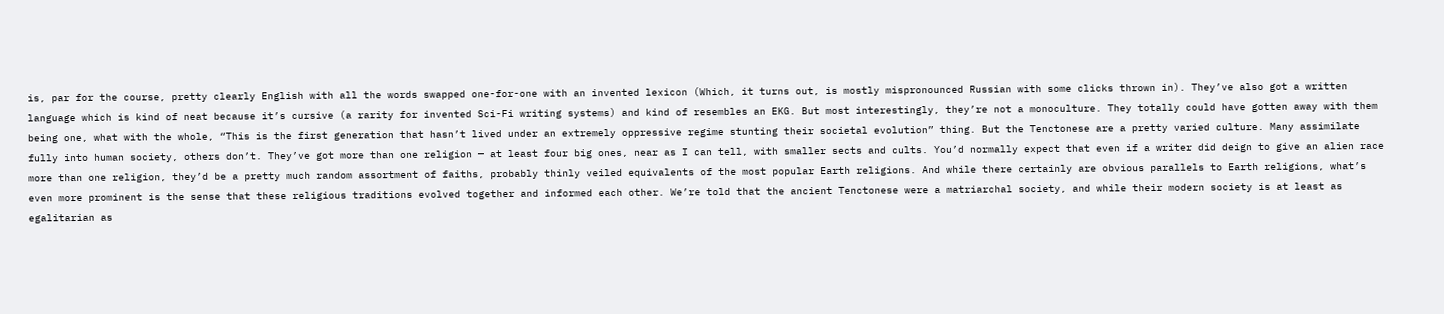is, par for the course, pretty clearly English with all the words swapped one-for-one with an invented lexicon (Which, it turns out, is mostly mispronounced Russian with some clicks thrown in). They’ve also got a written language which is kind of neat because it’s cursive (a rarity for invented Sci-Fi writing systems) and kind of resembles an EKG. But most interestingly, they’re not a monoculture. They totally could have gotten away with them being one, what with the whole, “This is the first generation that hasn’t lived under an extremely oppressive regime stunting their societal evolution” thing. But the Tenctonese are a pretty varied culture. Many assimilate fully into human society, others don’t. They’ve got more than one religion — at least four big ones, near as I can tell, with smaller sects and cults. You’d normally expect that even if a writer did deign to give an alien race more than one religion, they’d be a pretty much random assortment of faiths, probably thinly veiled equivalents of the most popular Earth religions. And while there certainly are obvious parallels to Earth religions, what’s even more prominent is the sense that these religious traditions evolved together and informed each other. We’re told that the ancient Tenctonese were a matriarchal society, and while their modern society is at least as egalitarian as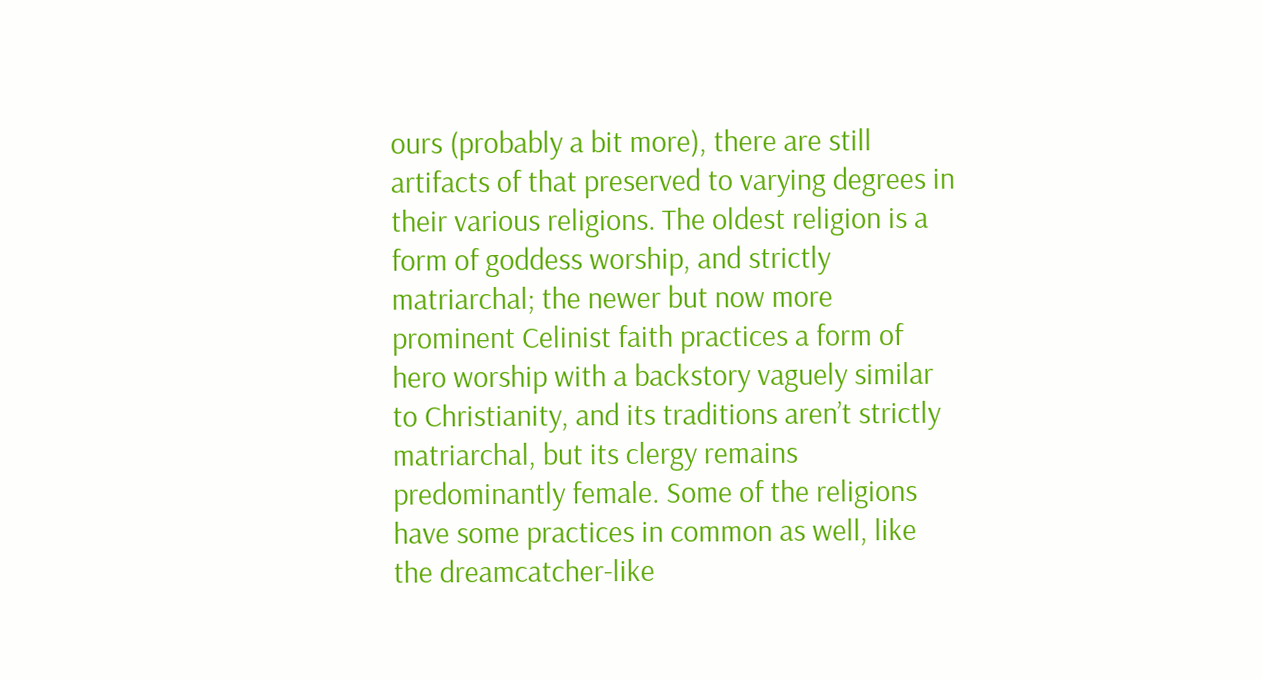ours (probably a bit more), there are still artifacts of that preserved to varying degrees in their various religions. The oldest religion is a form of goddess worship, and strictly matriarchal; the newer but now more prominent Celinist faith practices a form of hero worship with a backstory vaguely similar to Christianity, and its traditions aren’t strictly matriarchal, but its clergy remains predominantly female. Some of the religions have some practices in common as well, like the dreamcatcher-like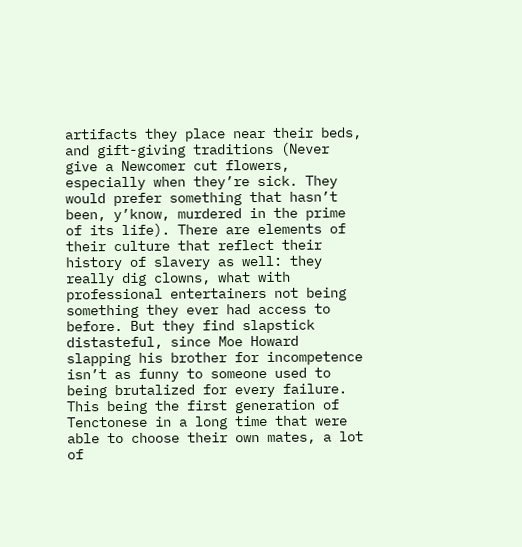artifacts they place near their beds, and gift-giving traditions (Never give a Newcomer cut flowers, especially when they’re sick. They would prefer something that hasn’t been, y’know, murdered in the prime of its life). There are elements of their culture that reflect their history of slavery as well: they really dig clowns, what with professional entertainers not being something they ever had access to before. But they find slapstick distasteful, since Moe Howard slapping his brother for incompetence isn’t as funny to someone used to being brutalized for every failure. This being the first generation of Tenctonese in a long time that were able to choose their own mates, a lot of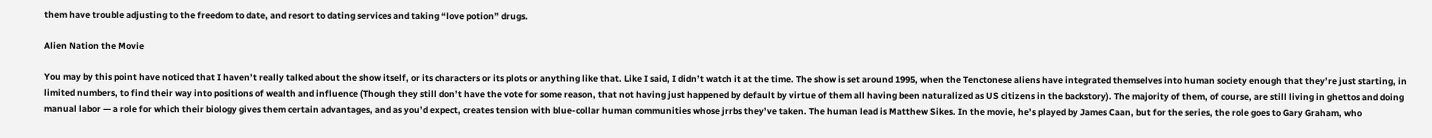them have trouble adjusting to the freedom to date, and resort to dating services and taking “love potion” drugs.

Alien Nation the Movie

You may by this point have noticed that I haven’t really talked about the show itself, or its characters or its plots or anything like that. Like I said, I didn’t watch it at the time. The show is set around 1995, when the Tenctonese aliens have integrated themselves into human society enough that they’re just starting, in limited numbers, to find their way into positions of wealth and influence (Though they still don’t have the vote for some reason, that not having just happened by default by virtue of them all having been naturalized as US citizens in the backstory). The majority of them, of course, are still living in ghettos and doing manual labor — a role for which their biology gives them certain advantages, and as you’d expect, creates tension with blue-collar human communities whose jrrbs they’ve taken. The human lead is Matthew Sikes. In the movie, he’s played by James Caan, but for the series, the role goes to Gary Graham, who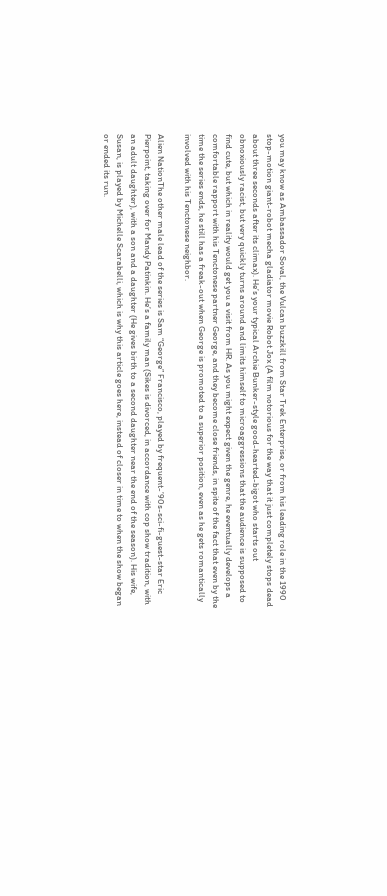you may know as Ambassador Soval, the Vulcan buzzkill from Star Trek Enterprise, or from his leading role in the 1990 stop-motion giant-robot mecha gladiator movie Robot Jox (A film notorious for the way that it just completely stops dead about three seconds after its climax). He’s your typical Archie Bunker-style good-hearted-bigot who starts out obnoxiously racist, but very quickly turns around and limits himself to microaggressions that the audience is supposed to find cute, but which in reality would get you a visit from HR. As you might expect given the genre, he eventually develops a comfortable rapport with his Tenctonese partner George, and they become close friends, in spite of the fact that even by the time the series ends, he still has a freak-out when George is promoted to a superior position, even as he gets romantically involved with his Tenctonese neighbor.

Alien NationThe other male lead of the series is Sam “George” Francisco, played by frequent-’90s-sci-fi-guest-star Eric Pierpoint, taking over for Mandy Patinkin. He’s a family man (Sikes is divorced, in accordance with cop show tradition, with an adult daughter), with a son and a daughter (He gives birth to a second daughter near the end of the season). His wife, Susan, is played by Michelle Scarabelli, which is why this article goes here, instead of closer in time to when the show began or ended its run.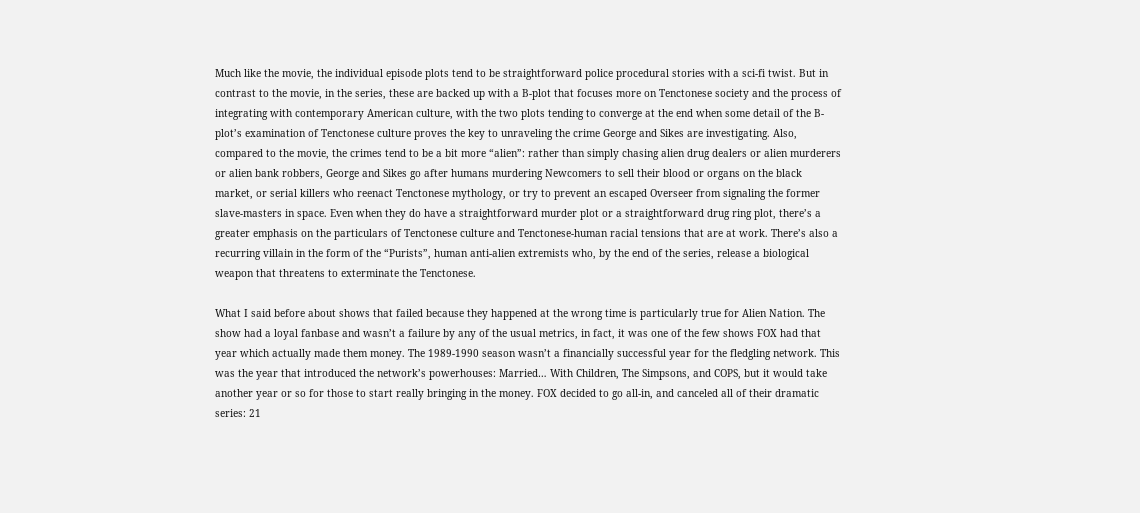Much like the movie, the individual episode plots tend to be straightforward police procedural stories with a sci-fi twist. But in contrast to the movie, in the series, these are backed up with a B-plot that focuses more on Tenctonese society and the process of integrating with contemporary American culture, with the two plots tending to converge at the end when some detail of the B-plot’s examination of Tenctonese culture proves the key to unraveling the crime George and Sikes are investigating. Also, compared to the movie, the crimes tend to be a bit more “alien”: rather than simply chasing alien drug dealers or alien murderers or alien bank robbers, George and Sikes go after humans murdering Newcomers to sell their blood or organs on the black market, or serial killers who reenact Tenctonese mythology, or try to prevent an escaped Overseer from signaling the former slave-masters in space. Even when they do have a straightforward murder plot or a straightforward drug ring plot, there’s a greater emphasis on the particulars of Tenctonese culture and Tenctonese-human racial tensions that are at work. There’s also a recurring villain in the form of the “Purists”, human anti-alien extremists who, by the end of the series, release a biological weapon that threatens to exterminate the Tenctonese.

What I said before about shows that failed because they happened at the wrong time is particularly true for Alien Nation. The show had a loyal fanbase and wasn’t a failure by any of the usual metrics, in fact, it was one of the few shows FOX had that year which actually made them money. The 1989-1990 season wasn’t a financially successful year for the fledgling network. This was the year that introduced the network’s powerhouses: Married… With Children, The Simpsons, and COPS, but it would take another year or so for those to start really bringing in the money. FOX decided to go all-in, and canceled all of their dramatic series: 21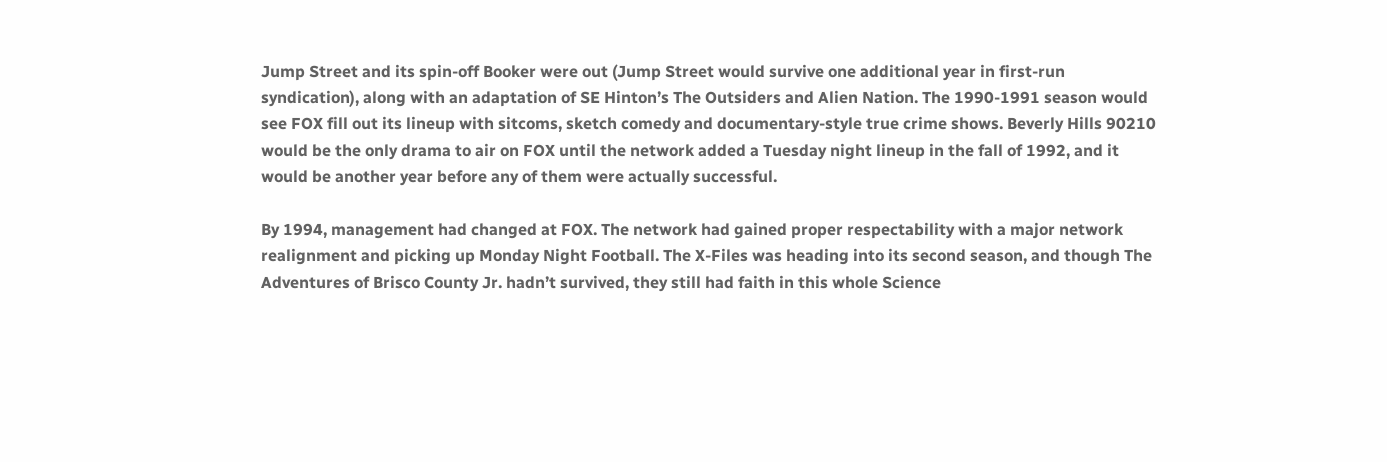Jump Street and its spin-off Booker were out (Jump Street would survive one additional year in first-run syndication), along with an adaptation of SE Hinton’s The Outsiders and Alien Nation. The 1990-1991 season would see FOX fill out its lineup with sitcoms, sketch comedy and documentary-style true crime shows. Beverly Hills 90210 would be the only drama to air on FOX until the network added a Tuesday night lineup in the fall of 1992, and it would be another year before any of them were actually successful.

By 1994, management had changed at FOX. The network had gained proper respectability with a major network realignment and picking up Monday Night Football. The X-Files was heading into its second season, and though The Adventures of Brisco County Jr. hadn’t survived, they still had faith in this whole Science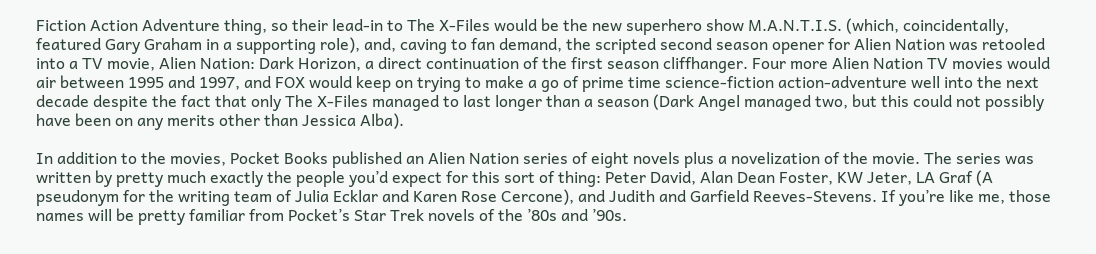Fiction Action Adventure thing, so their lead-in to The X-Files would be the new superhero show M.A.N.T.I.S. (which, coincidentally, featured Gary Graham in a supporting role), and, caving to fan demand, the scripted second season opener for Alien Nation was retooled into a TV movie, Alien Nation: Dark Horizon, a direct continuation of the first season cliffhanger. Four more Alien Nation TV movies would air between 1995 and 1997, and FOX would keep on trying to make a go of prime time science-fiction action-adventure well into the next decade despite the fact that only The X-Files managed to last longer than a season (Dark Angel managed two, but this could not possibly have been on any merits other than Jessica Alba).

In addition to the movies, Pocket Books published an Alien Nation series of eight novels plus a novelization of the movie. The series was written by pretty much exactly the people you’d expect for this sort of thing: Peter David, Alan Dean Foster, KW Jeter, LA Graf (A pseudonym for the writing team of Julia Ecklar and Karen Rose Cercone), and Judith and Garfield Reeves-Stevens. If you’re like me, those names will be pretty familiar from Pocket’s Star Trek novels of the ’80s and ’90s.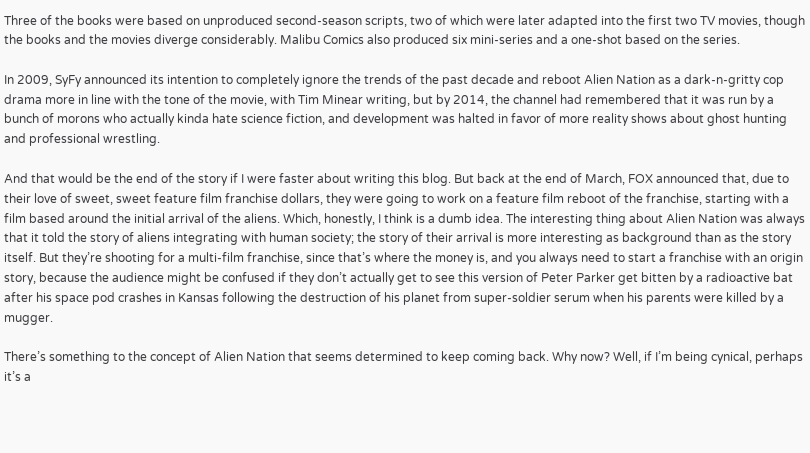Three of the books were based on unproduced second-season scripts, two of which were later adapted into the first two TV movies, though the books and the movies diverge considerably. Malibu Comics also produced six mini-series and a one-shot based on the series.

In 2009, SyFy announced its intention to completely ignore the trends of the past decade and reboot Alien Nation as a dark-n-gritty cop drama more in line with the tone of the movie, with Tim Minear writing, but by 2014, the channel had remembered that it was run by a bunch of morons who actually kinda hate science fiction, and development was halted in favor of more reality shows about ghost hunting and professional wrestling.

And that would be the end of the story if I were faster about writing this blog. But back at the end of March, FOX announced that, due to their love of sweet, sweet feature film franchise dollars, they were going to work on a feature film reboot of the franchise, starting with a film based around the initial arrival of the aliens. Which, honestly, I think is a dumb idea. The interesting thing about Alien Nation was always that it told the story of aliens integrating with human society; the story of their arrival is more interesting as background than as the story itself. But they’re shooting for a multi-film franchise, since that’s where the money is, and you always need to start a franchise with an origin story, because the audience might be confused if they don’t actually get to see this version of Peter Parker get bitten by a radioactive bat after his space pod crashes in Kansas following the destruction of his planet from super-soldier serum when his parents were killed by a mugger.

There’s something to the concept of Alien Nation that seems determined to keep coming back. Why now? Well, if I’m being cynical, perhaps it’s a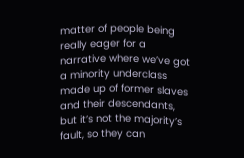matter of people being really eager for a narrative where we’ve got a minority underclass made up of former slaves and their descendants, but it’s not the majority’s fault, so they can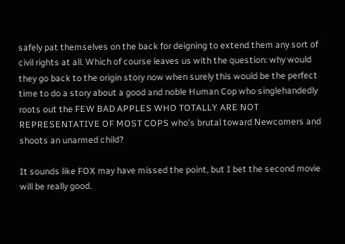safely pat themselves on the back for deigning to extend them any sort of civil rights at all. Which of course leaves us with the question: why would they go back to the origin story now when surely this would be the perfect time to do a story about a good and noble Human Cop who singlehandedly roots out the FEW BAD APPLES WHO TOTALLY ARE NOT REPRESENTATIVE OF MOST COPS who’s brutal toward Newcomers and shoots an unarmed child?

It sounds like FOX may have missed the point, but I bet the second movie will be really good.